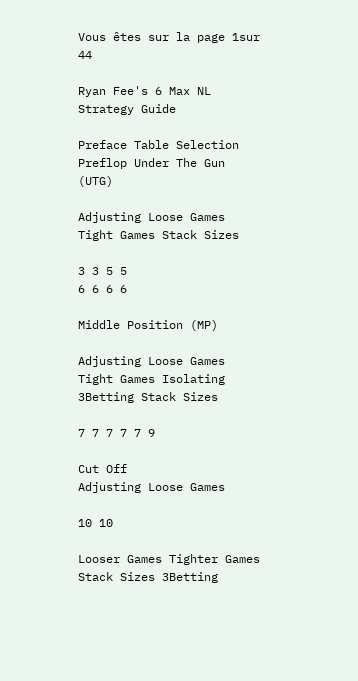Vous êtes sur la page 1sur 44

Ryan Fee's 6 Max NL Strategy Guide

Preface Table Selection Preflop Under The Gun (UTG)

Adjusting Loose Games Tight Games Stack Sizes

3 3 5 5
6 6 6 6

Middle Position (MP)

Adjusting Loose Games Tight Games Isolating 3Betting Stack Sizes

7 7 7 7 7 9

Cut Off
Adjusting Loose Games

10 10

Looser Games Tighter Games Stack Sizes 3Betting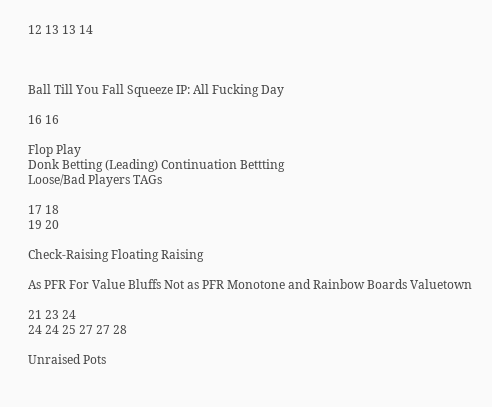12 13 13 14



Ball Till You Fall Squeeze IP: All Fucking Day

16 16

Flop Play
Donk Betting (Leading) Continuation Bettting
Loose/Bad Players TAGs

17 18
19 20

Check-Raising Floating Raising

As PFR For Value Bluffs Not as PFR Monotone and Rainbow Boards Valuetown

21 23 24
24 24 25 27 27 28

Unraised Pots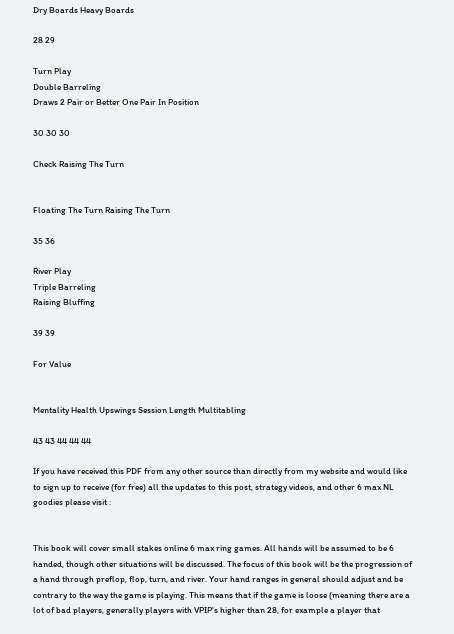Dry Boards Heavy Boards

28 29

Turn Play
Double Barreling
Draws 2 Pair or Better One Pair In Position

30 30 30

Check Raising The Turn


Floating The Turn Raising The Turn

35 36

River Play
Triple Barreling
Raising Bluffing

39 39

For Value


Mentality Health Upswings Session Length Multitabling

43 43 44 44 44

If you have received this PDF from any other source than directly from my website and would like to sign up to receive (for free) all the updates to this post, strategy videos, and other 6 max NL goodies please visit :


This book will cover small stakes online 6 max ring games. All hands will be assumed to be 6 handed, though other situations will be discussed. The focus of this book will be the progression of a hand through preflop, flop, turn, and river. Your hand ranges in general should adjust and be contrary to the way the game is playing. This means that if the game is loose (meaning there are a lot of bad players, generally players with VPIP's higher than 28, for example a player that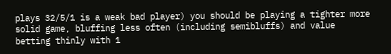plays 32/5/1 is a weak bad player) you should be playing a tighter more solid game, bluffing less often (including semibluffs) and value betting thinly with 1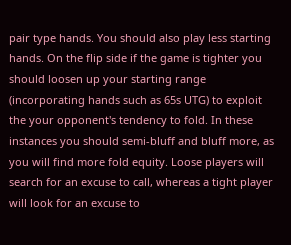pair type hands. You should also play less starting hands. On the flip side if the game is tighter you should loosen up your starting range (incorporating hands such as 65s UTG) to exploit the your opponent's tendency to fold. In these instances you should semi-bluff and bluff more, as you will find more fold equity. Loose players will search for an excuse to call, whereas a tight player will look for an excuse to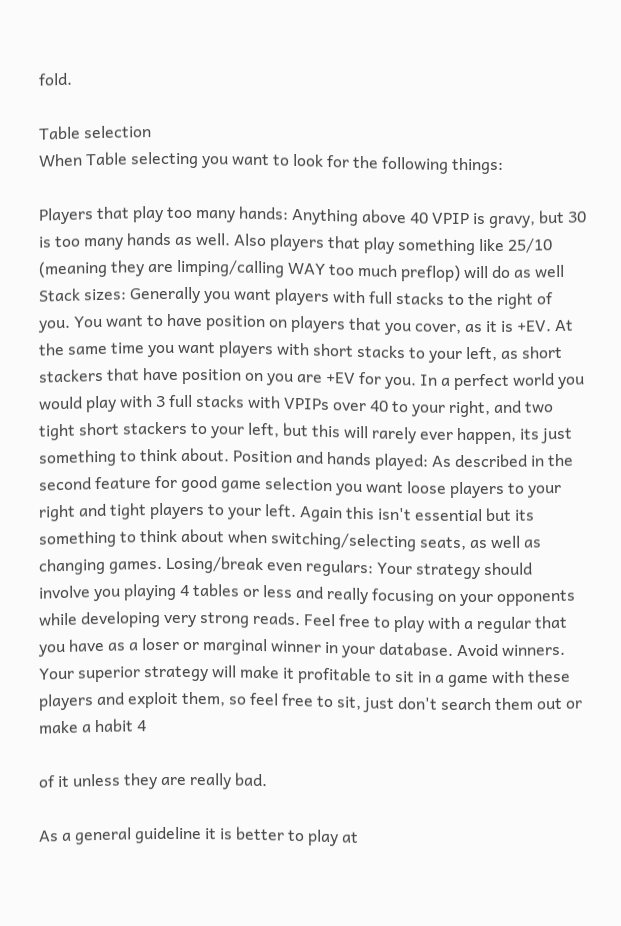fold.

Table selection
When Table selecting you want to look for the following things:

Players that play too many hands: Anything above 40 VPIP is gravy, but 30 is too many hands as well. Also players that play something like 25/10 (meaning they are limping/calling WAY too much preflop) will do as well Stack sizes: Generally you want players with full stacks to the right of you. You want to have position on players that you cover, as it is +EV. At the same time you want players with short stacks to your left, as short stackers that have position on you are +EV for you. In a perfect world you would play with 3 full stacks with VPIPs over 40 to your right, and two tight short stackers to your left, but this will rarely ever happen, its just something to think about. Position and hands played: As described in the second feature for good game selection you want loose players to your right and tight players to your left. Again this isn't essential but its something to think about when switching/selecting seats, as well as changing games. Losing/break even regulars: Your strategy should involve you playing 4 tables or less and really focusing on your opponents while developing very strong reads. Feel free to play with a regular that you have as a loser or marginal winner in your database. Avoid winners. Your superior strategy will make it profitable to sit in a game with these players and exploit them, so feel free to sit, just don't search them out or make a habit 4

of it unless they are really bad.

As a general guideline it is better to play at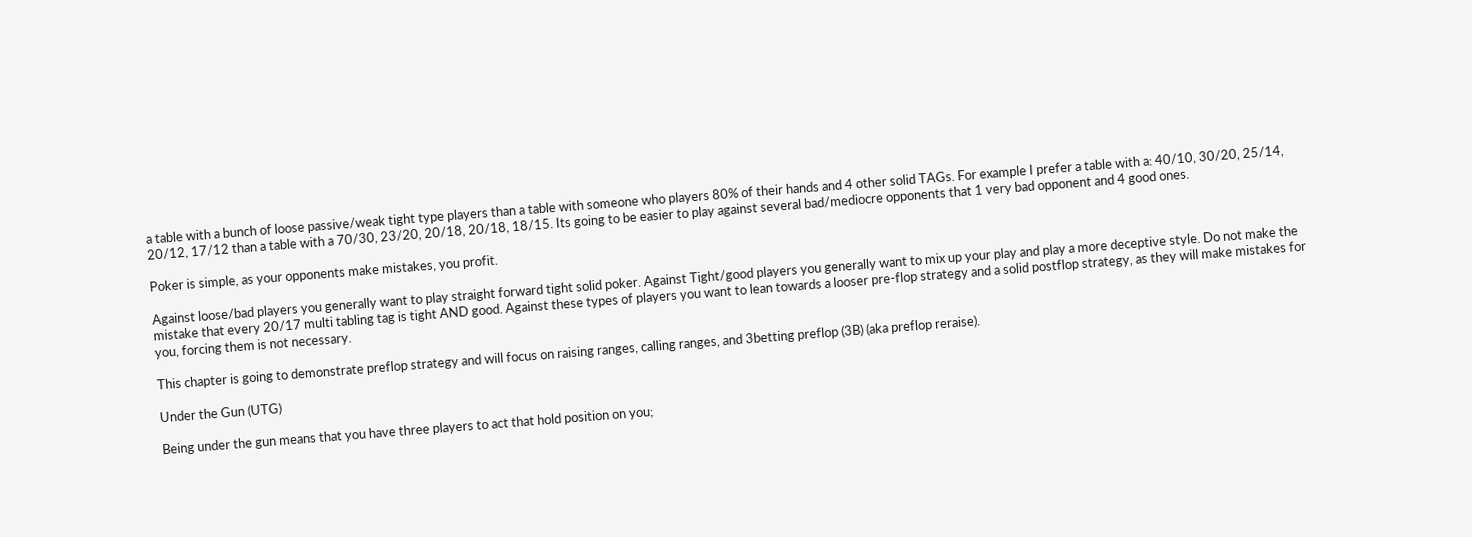a table with a bunch of loose passive/weak tight type players than a table with someone who players 80% of their hands and 4 other solid TAGs. For example I prefer a table with a: 40/10, 30/20, 25/14, 20/12, 17/12 than a table with a 70/30, 23/20, 20/18, 20/18, 18/15. Its going to be easier to play against several bad/mediocre opponents that 1 very bad opponent and 4 good ones.

Poker is simple, as your opponents make mistakes, you profit.

Against loose/bad players you generally want to play straight forward tight solid poker. Against Tight/good players you generally want to mix up your play and play a more deceptive style. Do not make the mistake that every 20/17 multi tabling tag is tight AND good. Against these types of players you want to lean towards a looser pre-flop strategy and a solid postflop strategy, as they will make mistakes for you, forcing them is not necessary.

This chapter is going to demonstrate preflop strategy and will focus on raising ranges, calling ranges, and 3betting preflop (3B) (aka preflop reraise).

Under the Gun (UTG)

Being under the gun means that you have three players to act that hold position on you;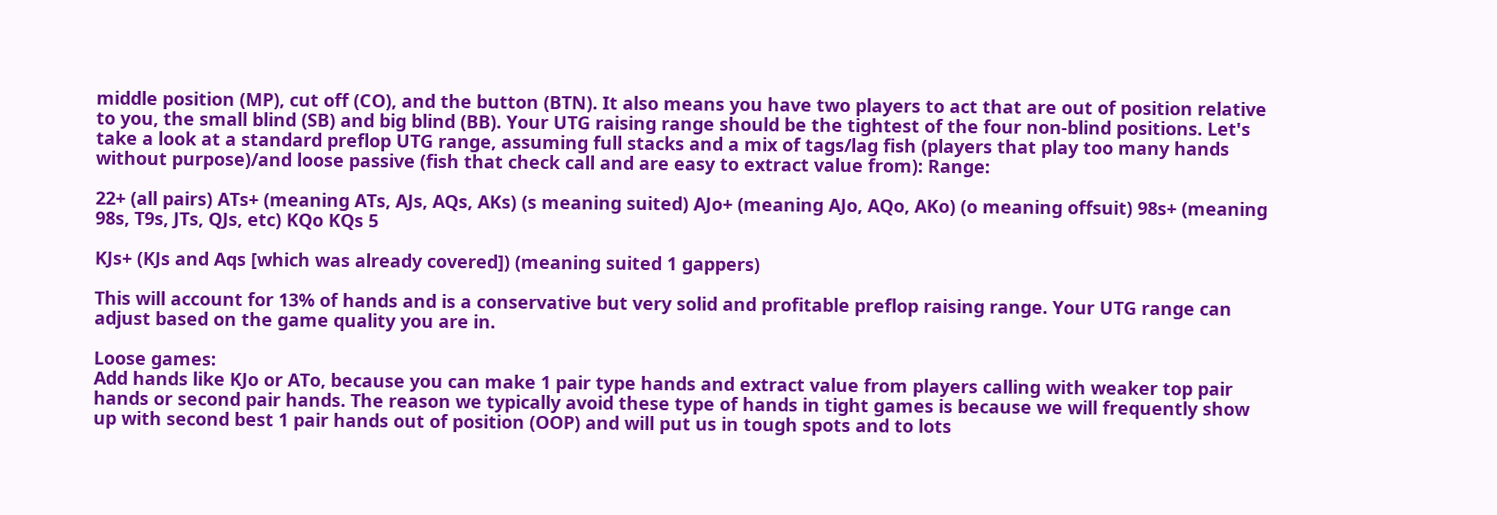middle position (MP), cut off (CO), and the button (BTN). It also means you have two players to act that are out of position relative to you, the small blind (SB) and big blind (BB). Your UTG raising range should be the tightest of the four non-blind positions. Let's take a look at a standard preflop UTG range, assuming full stacks and a mix of tags/lag fish (players that play too many hands without purpose)/and loose passive (fish that check call and are easy to extract value from): Range:

22+ (all pairs) ATs+ (meaning ATs, AJs, AQs, AKs) (s meaning suited) AJo+ (meaning AJo, AQo, AKo) (o meaning offsuit) 98s+ (meaning 98s, T9s, JTs, QJs, etc) KQo KQs 5

KJs+ (KJs and Aqs [which was already covered]) (meaning suited 1 gappers)

This will account for 13% of hands and is a conservative but very solid and profitable preflop raising range. Your UTG range can adjust based on the game quality you are in.

Loose games:
Add hands like KJo or ATo, because you can make 1 pair type hands and extract value from players calling with weaker top pair hands or second pair hands. The reason we typically avoid these type of hands in tight games is because we will frequently show up with second best 1 pair hands out of position (OOP) and will put us in tough spots and to lots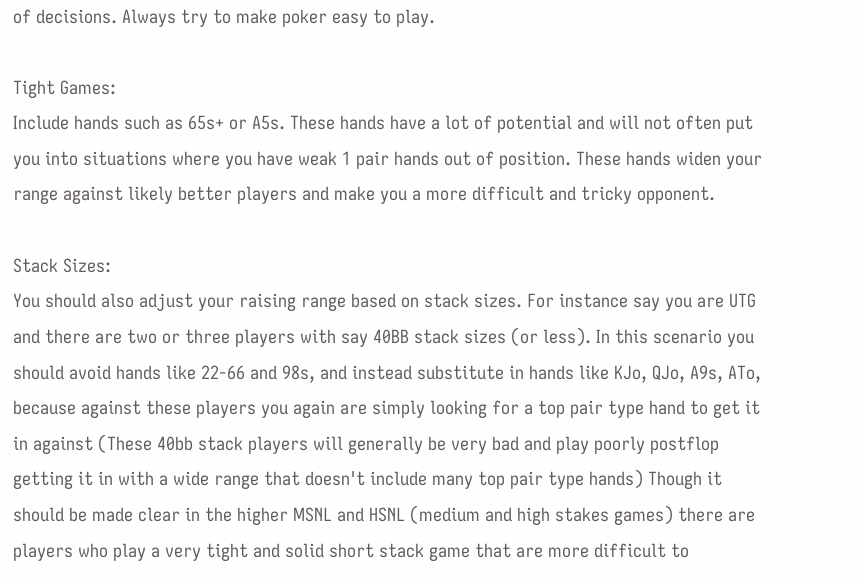of decisions. Always try to make poker easy to play.

Tight Games:
Include hands such as 65s+ or A5s. These hands have a lot of potential and will not often put you into situations where you have weak 1 pair hands out of position. These hands widen your range against likely better players and make you a more difficult and tricky opponent.

Stack Sizes:
You should also adjust your raising range based on stack sizes. For instance say you are UTG and there are two or three players with say 40BB stack sizes (or less). In this scenario you should avoid hands like 22-66 and 98s, and instead substitute in hands like KJo, QJo, A9s, ATo, because against these players you again are simply looking for a top pair type hand to get it in against (These 40bb stack players will generally be very bad and play poorly postflop getting it in with a wide range that doesn't include many top pair type hands) Though it should be made clear in the higher MSNL and HSNL (medium and high stakes games) there are players who play a very tight and solid short stack game that are more difficult to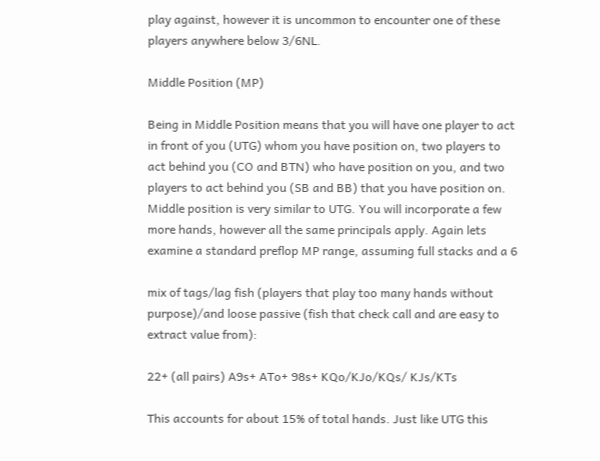play against, however it is uncommon to encounter one of these players anywhere below 3/6NL.

Middle Position (MP)

Being in Middle Position means that you will have one player to act in front of you (UTG) whom you have position on, two players to act behind you (CO and BTN) who have position on you, and two players to act behind you (SB and BB) that you have position on. Middle position is very similar to UTG. You will incorporate a few more hands, however all the same principals apply. Again lets examine a standard preflop MP range, assuming full stacks and a 6

mix of tags/lag fish (players that play too many hands without purpose)/and loose passive (fish that check call and are easy to extract value from):

22+ (all pairs) A9s+ ATo+ 98s+ KQo/KJo/KQs/ KJs/KTs

This accounts for about 15% of total hands. Just like UTG this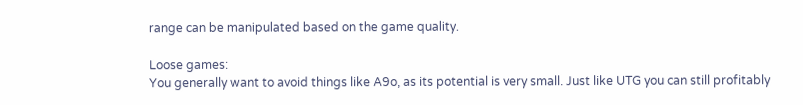range can be manipulated based on the game quality.

Loose games:
You generally want to avoid things like A9o, as its potential is very small. Just like UTG you can still profitably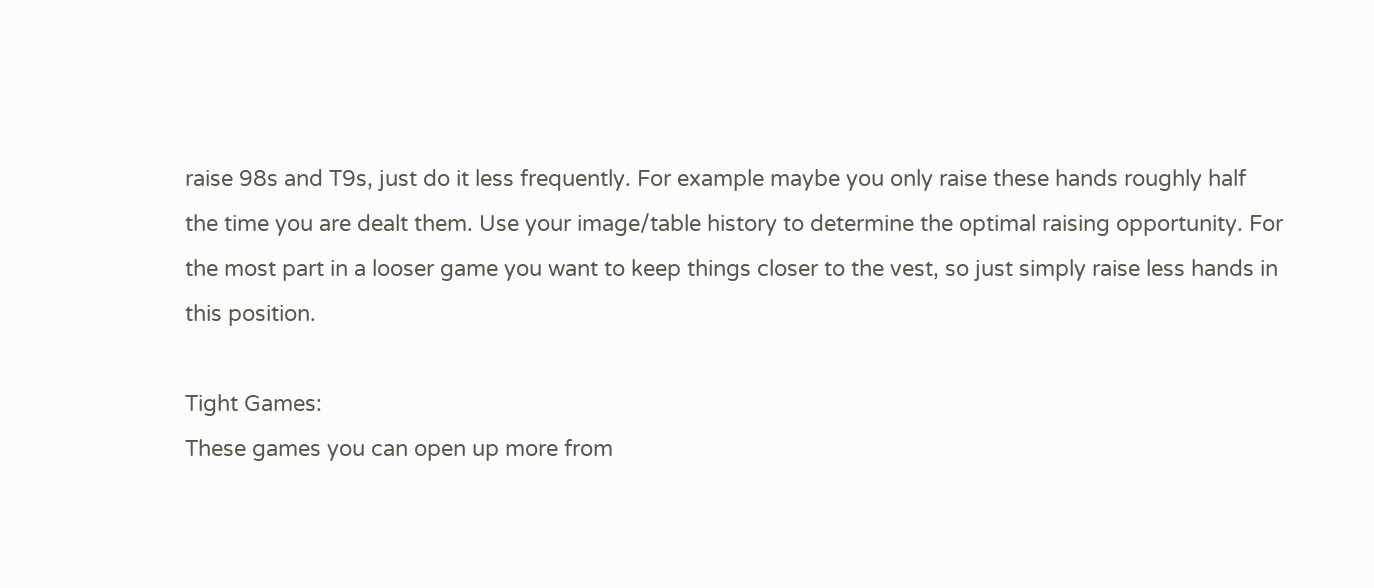raise 98s and T9s, just do it less frequently. For example maybe you only raise these hands roughly half the time you are dealt them. Use your image/table history to determine the optimal raising opportunity. For the most part in a looser game you want to keep things closer to the vest, so just simply raise less hands in this position.

Tight Games:
These games you can open up more from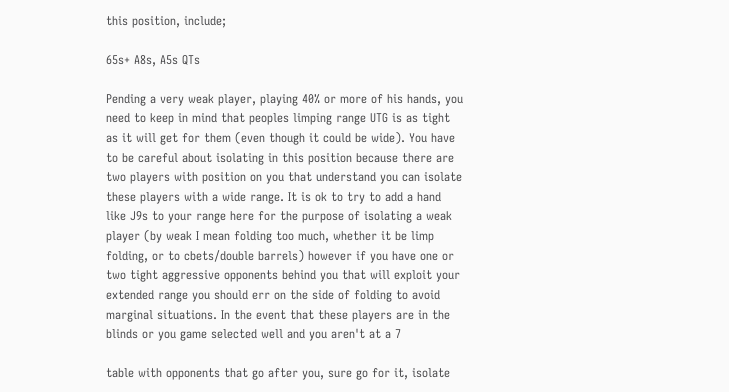this position, include;

65s+ A8s, A5s QTs

Pending a very weak player, playing 40% or more of his hands, you need to keep in mind that peoples limping range UTG is as tight as it will get for them (even though it could be wide). You have to be careful about isolating in this position because there are two players with position on you that understand you can isolate these players with a wide range. It is ok to try to add a hand like J9s to your range here for the purpose of isolating a weak player (by weak I mean folding too much, whether it be limp folding, or to cbets/double barrels) however if you have one or two tight aggressive opponents behind you that will exploit your extended range you should err on the side of folding to avoid marginal situations. In the event that these players are in the blinds or you game selected well and you aren't at a 7

table with opponents that go after you, sure go for it, isolate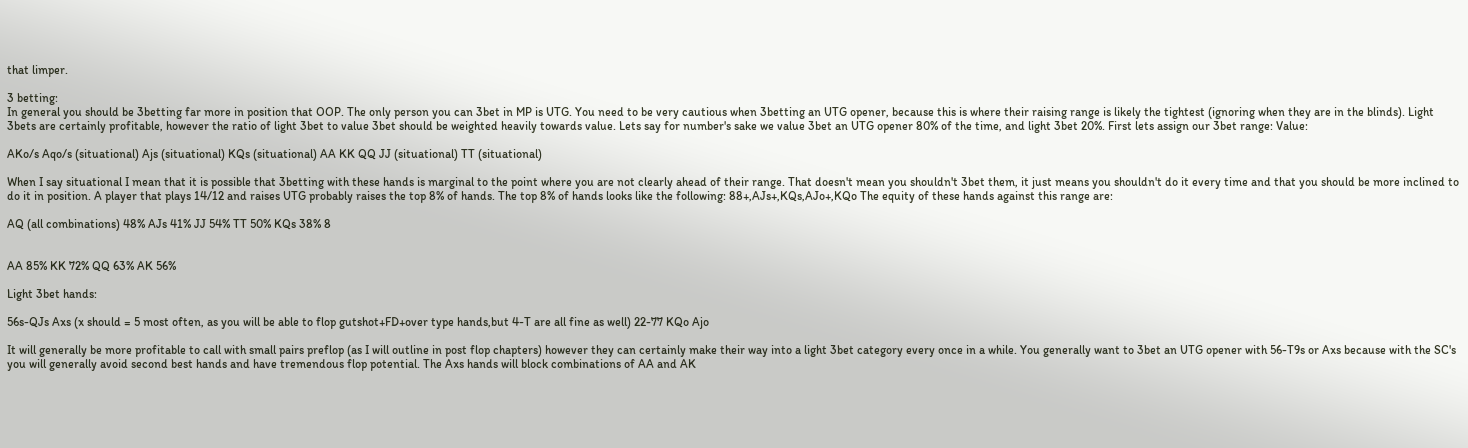that limper.

3 betting:
In general you should be 3betting far more in position that OOP. The only person you can 3bet in MP is UTG. You need to be very cautious when 3betting an UTG opener, because this is where their raising range is likely the tightest (ignoring when they are in the blinds). Light 3bets are certainly profitable, however the ratio of light 3bet to value 3bet should be weighted heavily towards value. Lets say for number's sake we value 3bet an UTG opener 80% of the time, and light 3bet 20%. First lets assign our 3bet range: Value:

AKo/s Aqo/s (situational) Ajs (situational) KQs (situational) AA KK QQ JJ (situational) TT (situational)

When I say situational I mean that it is possible that 3betting with these hands is marginal to the point where you are not clearly ahead of their range. That doesn't mean you shouldn't 3bet them, it just means you shouldn't do it every time and that you should be more inclined to do it in position. A player that plays 14/12 and raises UTG probably raises the top 8% of hands. The top 8% of hands looks like the following: 88+,AJs+,KQs,AJo+,KQo The equity of these hands against this range are:

AQ (all combinations) 48% AJs 41% JJ 54% TT 50% KQs 38% 8


AA 85% KK 72% QQ 63% AK 56%

Light 3bet hands:

56s-QJs Axs (x should = 5 most often, as you will be able to flop gutshot+FD+over type hands,but 4-T are all fine as well) 22-77 KQo Ajo

It will generally be more profitable to call with small pairs preflop (as I will outline in post flop chapters) however they can certainly make their way into a light 3bet category every once in a while. You generally want to 3bet an UTG opener with 56-T9s or Axs because with the SC's you will generally avoid second best hands and have tremendous flop potential. The Axs hands will block combinations of AA and AK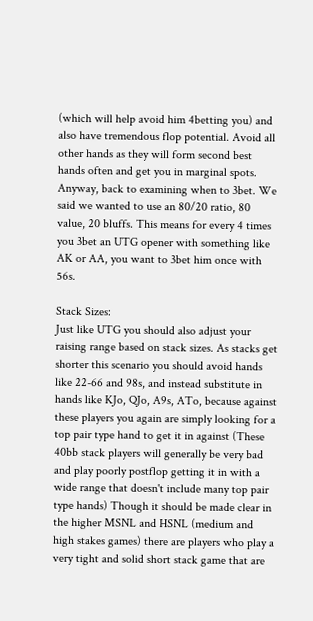(which will help avoid him 4betting you) and also have tremendous flop potential. Avoid all other hands as they will form second best hands often and get you in marginal spots. Anyway, back to examining when to 3bet. We said we wanted to use an 80/20 ratio, 80 value, 20 bluffs. This means for every 4 times you 3bet an UTG opener with something like AK or AA, you want to 3bet him once with 56s.

Stack Sizes:
Just like UTG you should also adjust your raising range based on stack sizes. As stacks get shorter this scenario you should avoid hands like 22-66 and 98s, and instead substitute in hands like KJo, QJo, A9s, ATo, because against these players you again are simply looking for a top pair type hand to get it in against (These 40bb stack players will generally be very bad and play poorly postflop getting it in with a wide range that doesn't include many top pair type hands) Though it should be made clear in the higher MSNL and HSNL (medium and high stakes games) there are players who play a very tight and solid short stack game that are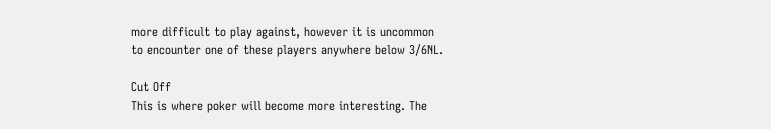more difficult to play against, however it is uncommon to encounter one of these players anywhere below 3/6NL.

Cut Off
This is where poker will become more interesting. The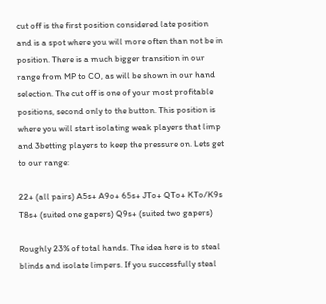cut off is the first position considered late position and is a spot where you will more often than not be in position. There is a much bigger transition in our range from MP to CO, as will be shown in our hand selection. The cut off is one of your most profitable positions, second only to the button. This position is where you will start isolating weak players that limp and 3betting players to keep the pressure on. Lets get to our range:

22+ (all pairs) A5s+ A9o+ 65s+ JTo+ QTo+ KTo/K9s T8s+ (suited one gapers) Q9s+ (suited two gapers)

Roughly 23% of total hands. The idea here is to steal blinds and isolate limpers. If you successfully steal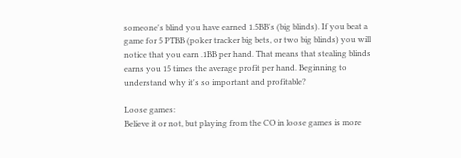someone's blind you have earned 1.5BB's (big blinds). If you beat a game for 5 PTBB (poker tracker big bets, or two big blinds) you will notice that you earn .1BB per hand. That means that stealing blinds earns you 15 times the average profit per hand. Beginning to understand why it's so important and profitable?

Loose games:
Believe it or not, but playing from the CO in loose games is more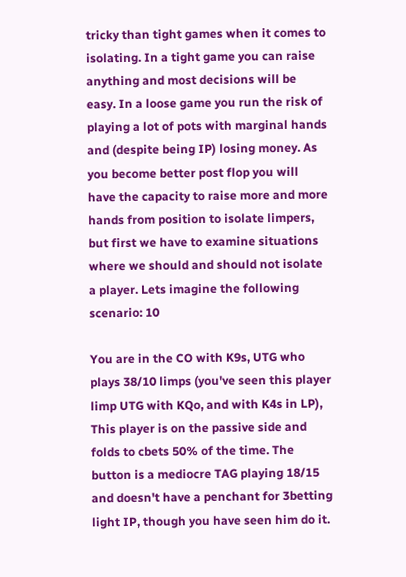tricky than tight games when it comes to isolating. In a tight game you can raise anything and most decisions will be easy. In a loose game you run the risk of playing a lot of pots with marginal hands and (despite being IP) losing money. As you become better post flop you will have the capacity to raise more and more hands from position to isolate limpers, but first we have to examine situations where we should and should not isolate a player. Lets imagine the following scenario: 10

You are in the CO with K9s, UTG who plays 38/10 limps (you've seen this player limp UTG with KQo, and with K4s in LP), This player is on the passive side and folds to cbets 50% of the time. The button is a mediocre TAG playing 18/15 and doesn't have a penchant for 3betting light IP, though you have seen him do it.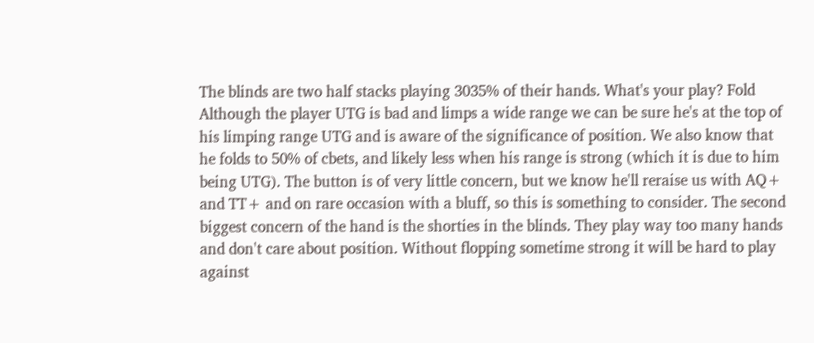The blinds are two half stacks playing 3035% of their hands. What's your play? Fold Although the player UTG is bad and limps a wide range we can be sure he's at the top of his limping range UTG and is aware of the significance of position. We also know that he folds to 50% of cbets, and likely less when his range is strong (which it is due to him being UTG). The button is of very little concern, but we know he'll reraise us with AQ+ and TT+ and on rare occasion with a bluff, so this is something to consider. The second biggest concern of the hand is the shorties in the blinds. They play way too many hands and don't care about position. Without flopping sometime strong it will be hard to play against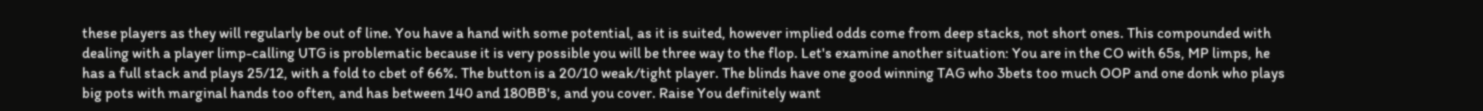these players as they will regularly be out of line. You have a hand with some potential, as it is suited, however implied odds come from deep stacks, not short ones. This compounded with dealing with a player limp-calling UTG is problematic because it is very possible you will be three way to the flop. Let's examine another situation: You are in the CO with 65s, MP limps, he has a full stack and plays 25/12, with a fold to cbet of 66%. The button is a 20/10 weak/tight player. The blinds have one good winning TAG who 3bets too much OOP and one donk who plays big pots with marginal hands too often, and has between 140 and 180BB's, and you cover. Raise You definitely want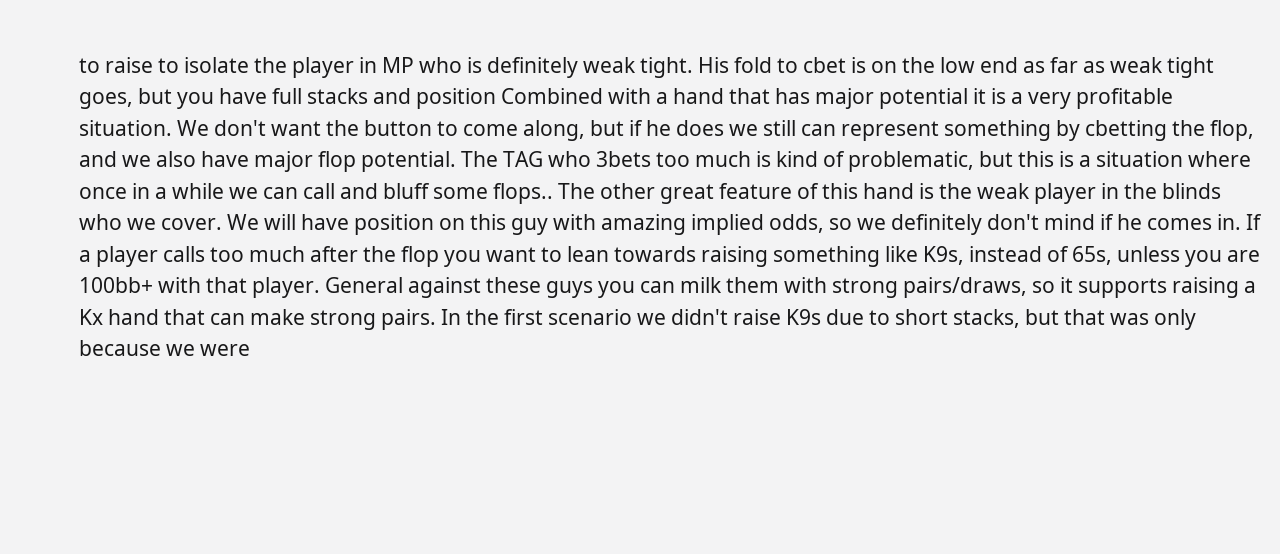to raise to isolate the player in MP who is definitely weak tight. His fold to cbet is on the low end as far as weak tight goes, but you have full stacks and position Combined with a hand that has major potential it is a very profitable situation. We don't want the button to come along, but if he does we still can represent something by cbetting the flop, and we also have major flop potential. The TAG who 3bets too much is kind of problematic, but this is a situation where once in a while we can call and bluff some flops.. The other great feature of this hand is the weak player in the blinds who we cover. We will have position on this guy with amazing implied odds, so we definitely don't mind if he comes in. If a player calls too much after the flop you want to lean towards raising something like K9s, instead of 65s, unless you are 100bb+ with that player. General against these guys you can milk them with strong pairs/draws, so it supports raising a Kx hand that can make strong pairs. In the first scenario we didn't raise K9s due to short stacks, but that was only because we were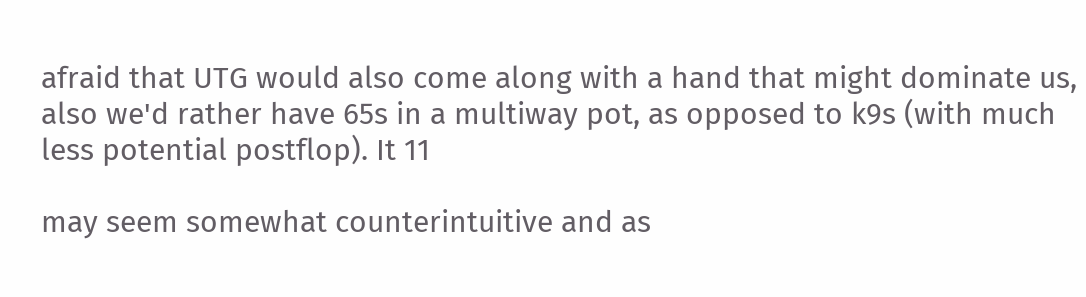afraid that UTG would also come along with a hand that might dominate us, also we'd rather have 65s in a multiway pot, as opposed to k9s (with much less potential postflop). It 11

may seem somewhat counterintuitive and as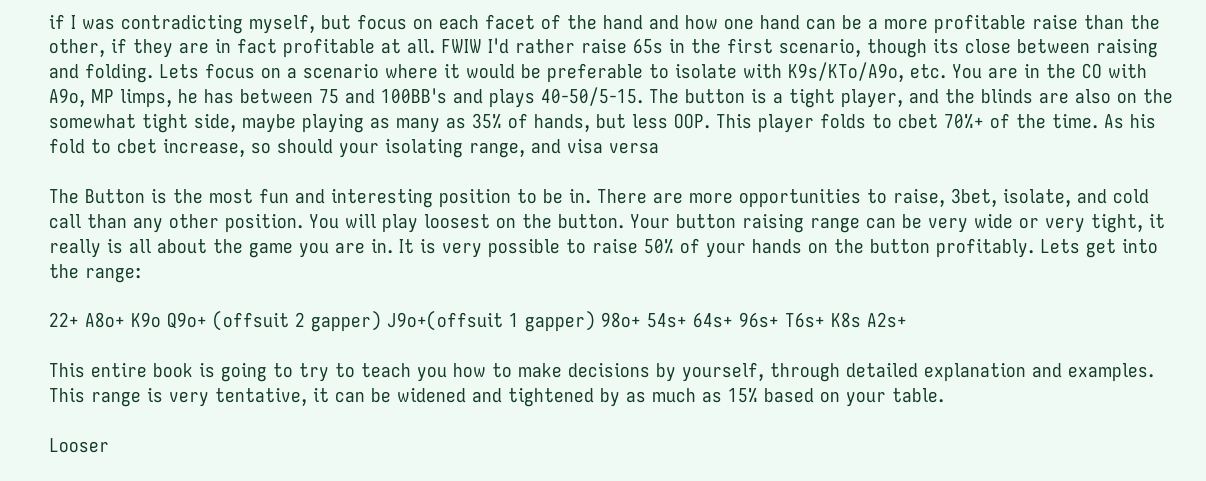if I was contradicting myself, but focus on each facet of the hand and how one hand can be a more profitable raise than the other, if they are in fact profitable at all. FWIW I'd rather raise 65s in the first scenario, though its close between raising and folding. Lets focus on a scenario where it would be preferable to isolate with K9s/KTo/A9o, etc. You are in the CO with A9o, MP limps, he has between 75 and 100BB's and plays 40-50/5-15. The button is a tight player, and the blinds are also on the somewhat tight side, maybe playing as many as 35% of hands, but less OOP. This player folds to cbet 70%+ of the time. As his fold to cbet increase, so should your isolating range, and visa versa

The Button is the most fun and interesting position to be in. There are more opportunities to raise, 3bet, isolate, and cold call than any other position. You will play loosest on the button. Your button raising range can be very wide or very tight, it really is all about the game you are in. It is very possible to raise 50% of your hands on the button profitably. Lets get into the range:

22+ A8o+ K9o Q9o+ (offsuit 2 gapper) J9o+(offsuit 1 gapper) 98o+ 54s+ 64s+ 96s+ T6s+ K8s A2s+

This entire book is going to try to teach you how to make decisions by yourself, through detailed explanation and examples. This range is very tentative, it can be widened and tightened by as much as 15% based on your table.

Looser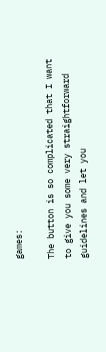games:

The button is so complicated that I want to give you some very straightforward guidelines and let you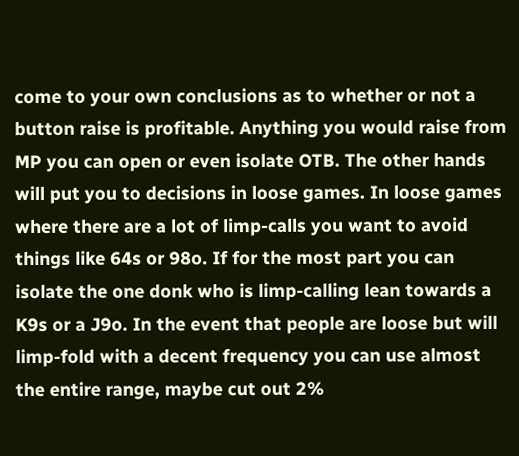come to your own conclusions as to whether or not a button raise is profitable. Anything you would raise from MP you can open or even isolate OTB. The other hands will put you to decisions in loose games. In loose games where there are a lot of limp-calls you want to avoid things like 64s or 98o. If for the most part you can isolate the one donk who is limp-calling lean towards a K9s or a J9o. In the event that people are loose but will limp-fold with a decent frequency you can use almost the entire range, maybe cut out 2%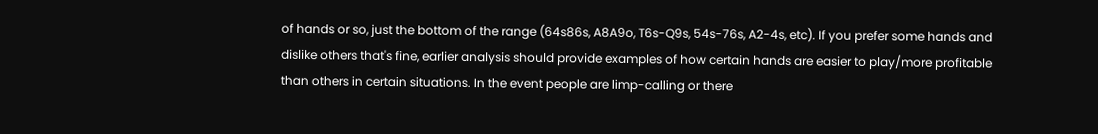of hands or so, just the bottom of the range (64s86s, A8A9o, T6s-Q9s, 54s-76s, A2-4s, etc). If you prefer some hands and dislike others that's fine, earlier analysis should provide examples of how certain hands are easier to play/more profitable than others in certain situations. In the event people are limp-calling or there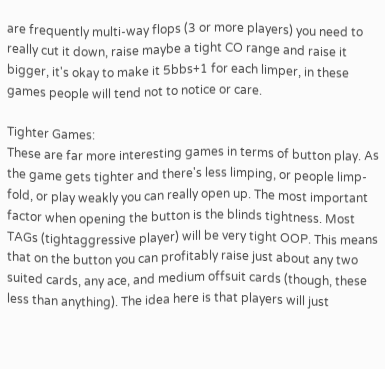are frequently multi-way flops (3 or more players) you need to really cut it down, raise maybe a tight CO range and raise it bigger, it's okay to make it 5bbs+1 for each limper, in these games people will tend not to notice or care.

Tighter Games:
These are far more interesting games in terms of button play. As the game gets tighter and there's less limping, or people limp-fold, or play weakly you can really open up. The most important factor when opening the button is the blinds tightness. Most TAGs (tightaggressive player) will be very tight OOP. This means that on the button you can profitably raise just about any two suited cards, any ace, and medium offsuit cards (though, these less than anything). The idea here is that players will just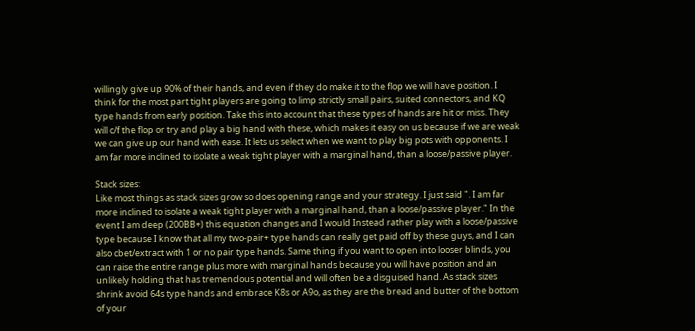willingly give up 90% of their hands, and even if they do make it to the flop we will have position. I think for the most part tight players are going to limp strictly small pairs, suited connectors, and KQ type hands from early position. Take this into account that these types of hands are hit or miss. They will c/f the flop or try and play a big hand with these, which makes it easy on us because if we are weak we can give up our hand with ease. It lets us select when we want to play big pots with opponents. I am far more inclined to isolate a weak tight player with a marginal hand, than a loose/passive player.

Stack sizes:
Like most things as stack sizes grow so does opening range and your strategy. I just said ". I am far more inclined to isolate a weak tight player with a marginal hand, than a loose/passive player." In the event I am deep (200BB+) this equation changes and I would Instead rather play with a loose/passive type because I know that all my two-pair+ type hands can really get paid off by these guys, and I can also cbet/extract with 1 or no pair type hands. Same thing if you want to open into looser blinds, you can raise the entire range plus more with marginal hands because you will have position and an unlikely holding that has tremendous potential and will often be a disguised hand. As stack sizes shrink avoid 64s type hands and embrace K8s or A9o, as they are the bread and butter of the bottom of your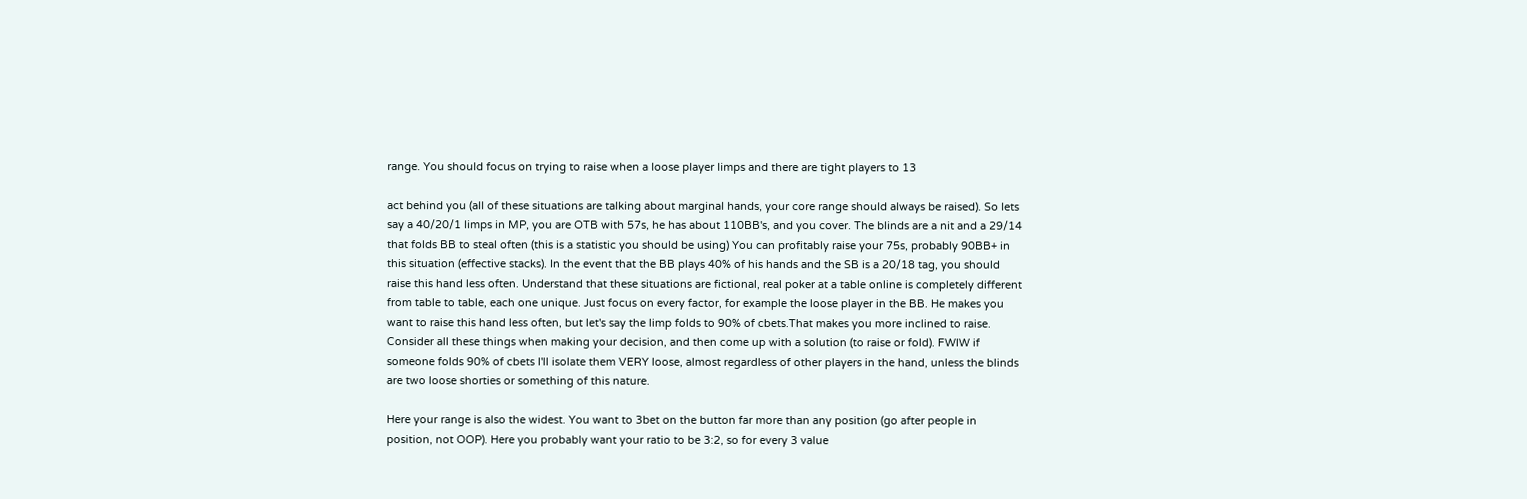range. You should focus on trying to raise when a loose player limps and there are tight players to 13

act behind you (all of these situations are talking about marginal hands, your core range should always be raised). So lets say a 40/20/1 limps in MP, you are OTB with 57s, he has about 110BB's, and you cover. The blinds are a nit and a 29/14 that folds BB to steal often (this is a statistic you should be using) You can profitably raise your 75s, probably 90BB+ in this situation (effective stacks). In the event that the BB plays 40% of his hands and the SB is a 20/18 tag, you should raise this hand less often. Understand that these situations are fictional, real poker at a table online is completely different from table to table, each one unique. Just focus on every factor, for example the loose player in the BB. He makes you want to raise this hand less often, but let's say the limp folds to 90% of cbets.That makes you more inclined to raise. Consider all these things when making your decision, and then come up with a solution (to raise or fold). FWIW if someone folds 90% of cbets I'll isolate them VERY loose, almost regardless of other players in the hand, unless the blinds are two loose shorties or something of this nature.

Here your range is also the widest. You want to 3bet on the button far more than any position (go after people in position, not OOP). Here you probably want your ratio to be 3:2, so for every 3 value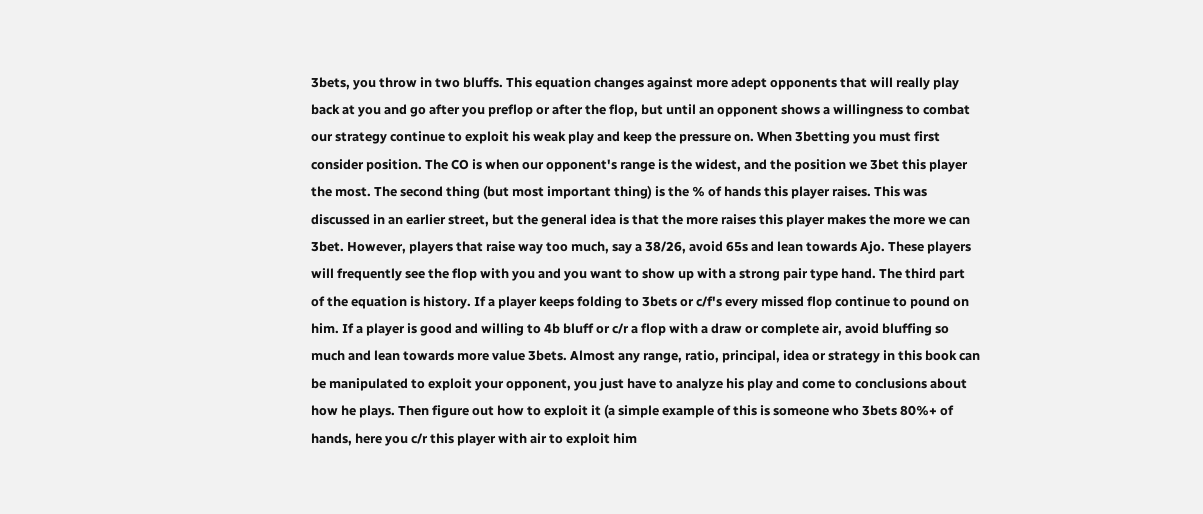3bets, you throw in two bluffs. This equation changes against more adept opponents that will really play back at you and go after you preflop or after the flop, but until an opponent shows a willingness to combat our strategy continue to exploit his weak play and keep the pressure on. When 3betting you must first consider position. The CO is when our opponent's range is the widest, and the position we 3bet this player the most. The second thing (but most important thing) is the % of hands this player raises. This was discussed in an earlier street, but the general idea is that the more raises this player makes the more we can 3bet. However, players that raise way too much, say a 38/26, avoid 65s and lean towards Ajo. These players will frequently see the flop with you and you want to show up with a strong pair type hand. The third part of the equation is history. If a player keeps folding to 3bets or c/f's every missed flop continue to pound on him. If a player is good and willing to 4b bluff or c/r a flop with a draw or complete air, avoid bluffing so much and lean towards more value 3bets. Almost any range, ratio, principal, idea or strategy in this book can be manipulated to exploit your opponent, you just have to analyze his play and come to conclusions about how he plays. Then figure out how to exploit it (a simple example of this is someone who 3bets 80%+ of hands, here you c/r this player with air to exploit him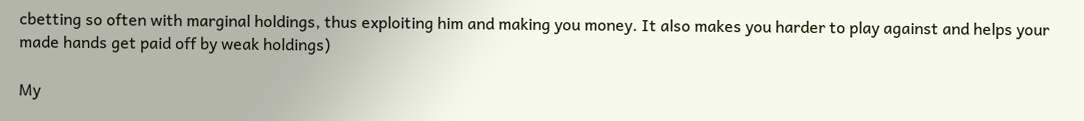cbetting so often with marginal holdings, thus exploiting him and making you money. It also makes you harder to play against and helps your made hands get paid off by weak holdings)

My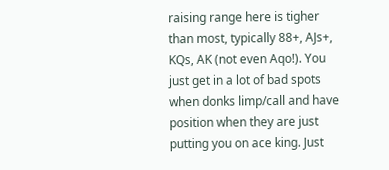raising range here is tigher than most, typically 88+, AJs+, KQs, AK (not even Aqo!). You just get in a lot of bad spots when donks limp/call and have position when they are just putting you on ace king. Just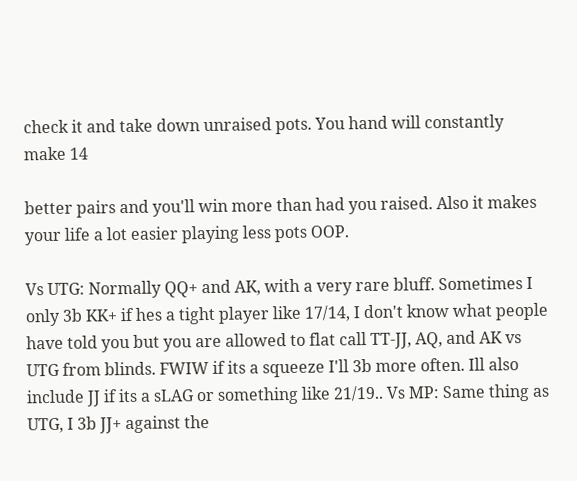check it and take down unraised pots. You hand will constantly make 14

better pairs and you'll win more than had you raised. Also it makes your life a lot easier playing less pots OOP.

Vs UTG: Normally QQ+ and AK, with a very rare bluff. Sometimes I only 3b KK+ if hes a tight player like 17/14, I don't know what people have told you but you are allowed to flat call TT-JJ, AQ, and AK vs UTG from blinds. FWIW if its a squeeze I'll 3b more often. Ill also include JJ if its a sLAG or something like 21/19.. Vs MP: Same thing as UTG, I 3b JJ+ against the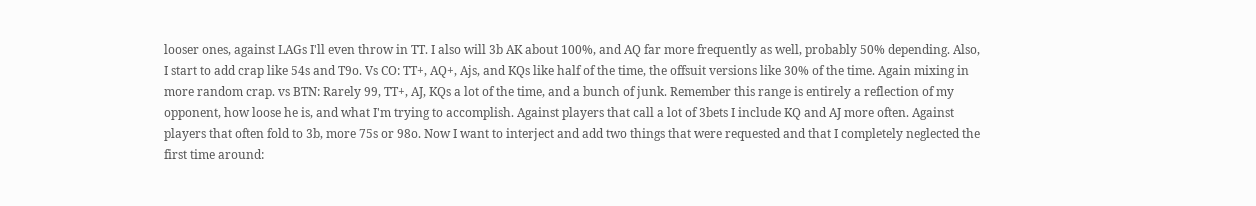looser ones, against LAGs I'll even throw in TT. I also will 3b AK about 100%, and AQ far more frequently as well, probably 50% depending. Also, I start to add crap like 54s and T9o. Vs CO: TT+, AQ+, Ajs, and KQs like half of the time, the offsuit versions like 30% of the time. Again mixing in more random crap. vs BTN: Rarely 99, TT+, AJ, KQs a lot of the time, and a bunch of junk. Remember this range is entirely a reflection of my opponent, how loose he is, and what I'm trying to accomplish. Against players that call a lot of 3bets I include KQ and AJ more often. Against players that often fold to 3b, more 75s or 98o. Now I want to interject and add two things that were requested and that I completely neglected the first time around: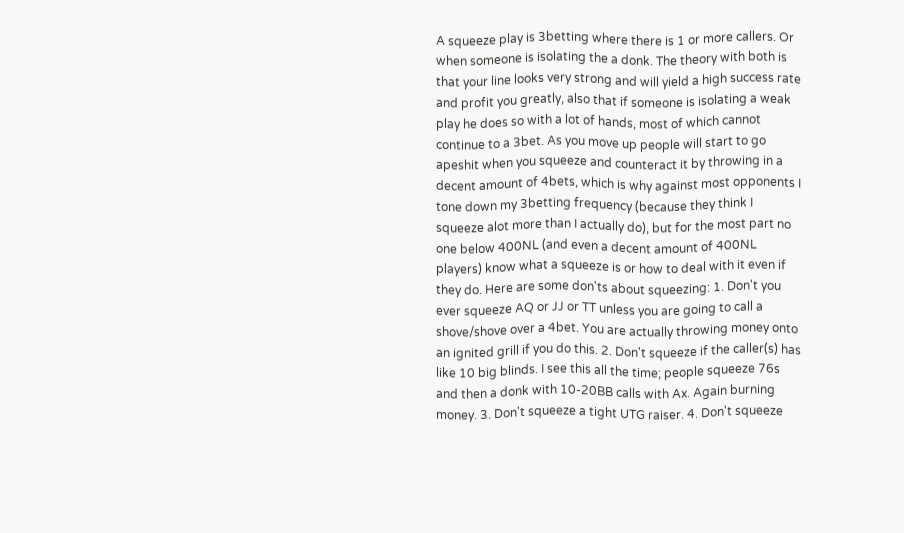A squeeze play is 3betting where there is 1 or more callers. Or when someone is isolating the a donk. The theory with both is that your line looks very strong and will yield a high success rate and profit you greatly, also that if someone is isolating a weak play he does so with a lot of hands, most of which cannot continue to a 3bet. As you move up people will start to go apeshit when you squeeze and counteract it by throwing in a decent amount of 4bets, which is why against most opponents I tone down my 3betting frequency (because they think I squeeze alot more than I actually do), but for the most part no one below 400NL (and even a decent amount of 400NL players) know what a squeeze is or how to deal with it even if they do. Here are some don'ts about squeezing: 1. Don't you ever squeeze AQ or JJ or TT unless you are going to call a shove/shove over a 4bet. You are actually throwing money onto an ignited grill if you do this. 2. Don't squeeze if the caller(s) has like 10 big blinds. I see this all the time; people squeeze 76s and then a donk with 10-20BB calls with Ax. Again burning money. 3. Don't squeeze a tight UTG raiser. 4. Don't squeeze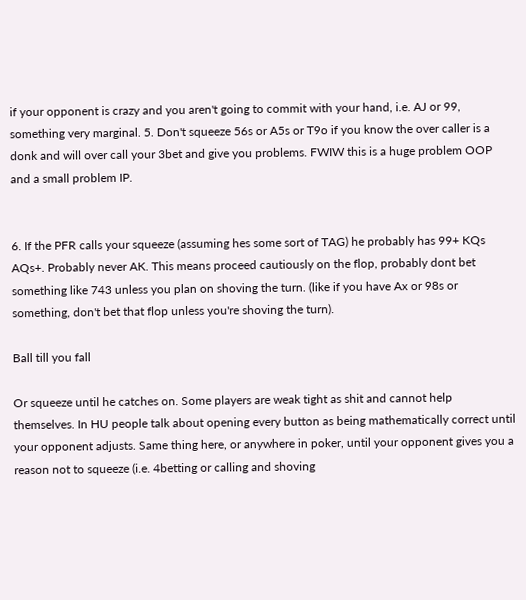if your opponent is crazy and you aren't going to commit with your hand, i.e. AJ or 99, something very marginal. 5. Don't squeeze 56s or A5s or T9o if you know the over caller is a donk and will over call your 3bet and give you problems. FWIW this is a huge problem OOP and a small problem IP.


6. If the PFR calls your squeeze (assuming hes some sort of TAG) he probably has 99+ KQs AQs+. Probably never AK. This means proceed cautiously on the flop, probably dont bet something like 743 unless you plan on shoving the turn. (like if you have Ax or 98s or something, don't bet that flop unless you're shoving the turn).

Ball till you fall

Or squeeze until he catches on. Some players are weak tight as shit and cannot help themselves. In HU people talk about opening every button as being mathematically correct until your opponent adjusts. Same thing here, or anywhere in poker, until your opponent gives you a reason not to squeeze (i.e. 4betting or calling and shoving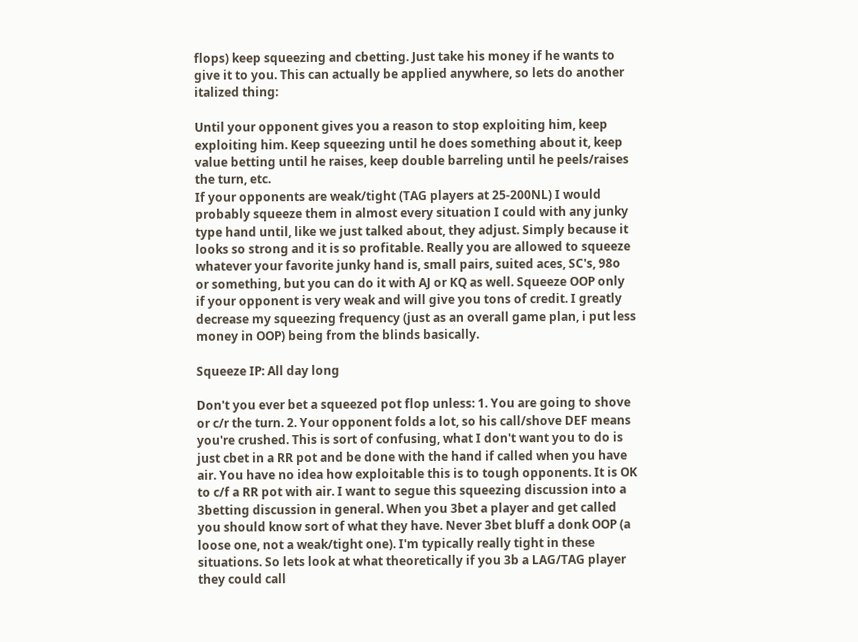flops) keep squeezing and cbetting. Just take his money if he wants to give it to you. This can actually be applied anywhere, so lets do another italized thing:

Until your opponent gives you a reason to stop exploiting him, keep exploiting him. Keep squeezing until he does something about it, keep value betting until he raises, keep double barreling until he peels/raises the turn, etc.
If your opponents are weak/tight (TAG players at 25-200NL) I would probably squeeze them in almost every situation I could with any junky type hand until, like we just talked about, they adjust. Simply because it looks so strong and it is so profitable. Really you are allowed to squeeze whatever your favorite junky hand is, small pairs, suited aces, SC's, 98o or something, but you can do it with AJ or KQ as well. Squeeze OOP only if your opponent is very weak and will give you tons of credit. I greatly decrease my squeezing frequency (just as an overall game plan, i put less money in OOP) being from the blinds basically.

Squeeze IP: All day long

Don't you ever bet a squeezed pot flop unless: 1. You are going to shove or c/r the turn. 2. Your opponent folds a lot, so his call/shove DEF means you're crushed. This is sort of confusing, what I don't want you to do is just cbet in a RR pot and be done with the hand if called when you have air. You have no idea how exploitable this is to tough opponents. It is OK to c/f a RR pot with air. I want to segue this squeezing discussion into a 3betting discussion in general. When you 3bet a player and get called you should know sort of what they have. Never 3bet bluff a donk OOP (a loose one, not a weak/tight one). I'm typically really tight in these situations. So lets look at what theoretically if you 3b a LAG/TAG player they could call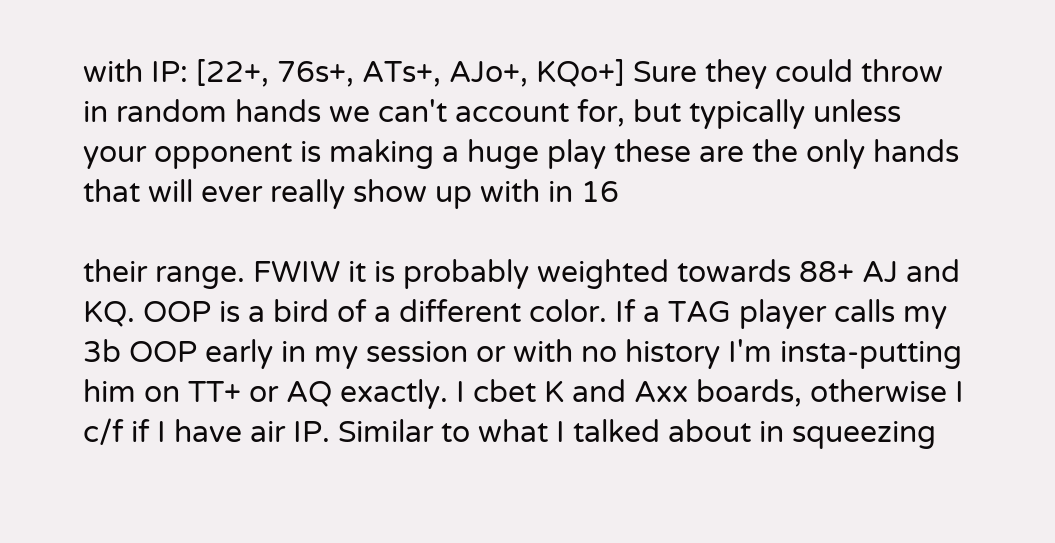with IP: [22+, 76s+, ATs+, AJo+, KQo+] Sure they could throw in random hands we can't account for, but typically unless your opponent is making a huge play these are the only hands that will ever really show up with in 16

their range. FWIW it is probably weighted towards 88+ AJ and KQ. OOP is a bird of a different color. If a TAG player calls my 3b OOP early in my session or with no history I'm insta-putting him on TT+ or AQ exactly. I cbet K and Axx boards, otherwise I c/f if I have air IP. Similar to what I talked about in squeezing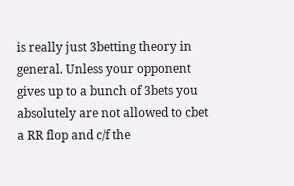is really just 3betting theory in general. Unless your opponent gives up to a bunch of 3bets you absolutely are not allowed to cbet a RR flop and c/f the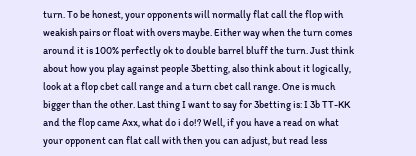turn. To be honest, your opponents will normally flat call the flop with weakish pairs or float with overs maybe. Either way when the turn comes around it is 100% perfectly ok to double barrel bluff the turn. Just think about how you play against people 3betting, also think about it logically, look at a flop cbet call range and a turn cbet call range. One is much bigger than the other. Last thing I want to say for 3betting is: I 3b TT-KK and the flop came Axx, what do i do!? Well, if you have a read on what your opponent can flat call with then you can adjust, but read less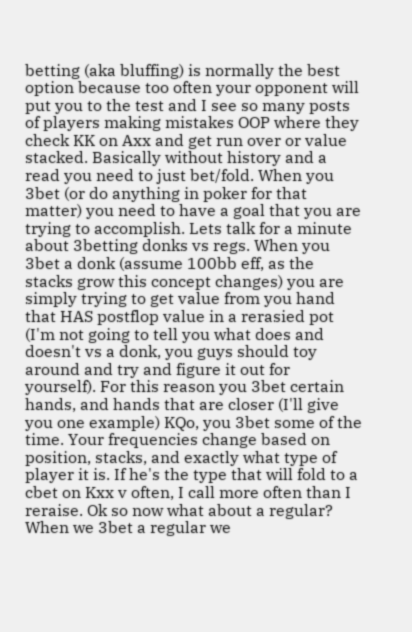betting (aka bluffing) is normally the best option because too often your opponent will put you to the test and I see so many posts of players making mistakes OOP where they check KK on Axx and get run over or value stacked. Basically without history and a read you need to just bet/fold. When you 3bet (or do anything in poker for that matter) you need to have a goal that you are trying to accomplish. Lets talk for a minute about 3betting donks vs regs. When you 3bet a donk (assume 100bb eff, as the stacks grow this concept changes) you are simply trying to get value from you hand that HAS postflop value in a rerasied pot (I'm not going to tell you what does and doesn't vs a donk, you guys should toy around and try and figure it out for yourself). For this reason you 3bet certain hands, and hands that are closer (I'll give you one example) KQo, you 3bet some of the time. Your frequencies change based on position, stacks, and exactly what type of player it is. If he's the type that will fold to a cbet on Kxx v often, I call more often than I reraise. Ok so now what about a regular? When we 3bet a regular we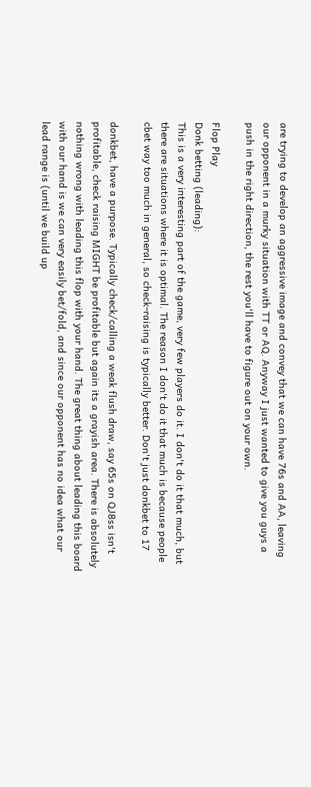are trying to develop an aggressive image and convey that we can have 76s and AA, leaving our opponent in a murky situation with TT or AQ. Anyway I just wanted to give you guys a push in the right direction, the rest you'll have to figure out on your own.

Flop Play
Donk betting (leading):
This is a very interesting part of the game, very few players do it. I don't do it that much, but there are situations where it is optimal. The reason I don't do it that much is because people cbet way too much in general, so check-raising is typically better. Don't just donkbet to 17

donkbet, have a purpose. Typically check/calling a weak flush draw, say 65s on QJ8ss isn't profitable, check raising MIGHT be profitable but again its a grayish area. There is absolutely nothing wrong with leading this flop with your hand. The great thing about leading this board with our hand is we can very easily bet/fold, and since our opponent has no idea what our lead range is (until we build up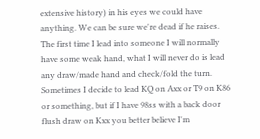extensive history) in his eyes we could have anything. We can be sure we're dead if he raises. The first time I lead into someone I will normally have some weak hand, what I will never do is lead any draw/made hand and check/fold the turn. Sometimes I decide to lead KQ on Axx or T9 on K86 or something, but if I have 98ss with a back door flush draw on Kxx you better believe I'm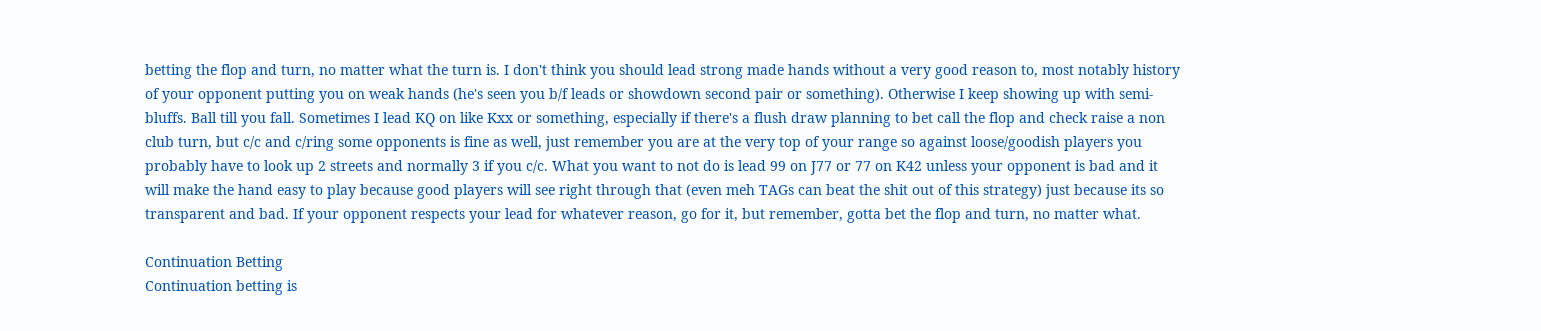betting the flop and turn, no matter what the turn is. I don't think you should lead strong made hands without a very good reason to, most notably history of your opponent putting you on weak hands (he's seen you b/f leads or showdown second pair or something). Otherwise I keep showing up with semi-bluffs. Ball till you fall. Sometimes I lead KQ on like Kxx or something, especially if there's a flush draw planning to bet call the flop and check raise a non club turn, but c/c and c/ring some opponents is fine as well, just remember you are at the very top of your range so against loose/goodish players you probably have to look up 2 streets and normally 3 if you c/c. What you want to not do is lead 99 on J77 or 77 on K42 unless your opponent is bad and it will make the hand easy to play because good players will see right through that (even meh TAGs can beat the shit out of this strategy) just because its so transparent and bad. If your opponent respects your lead for whatever reason, go for it, but remember, gotta bet the flop and turn, no matter what.

Continuation Betting
Continuation betting is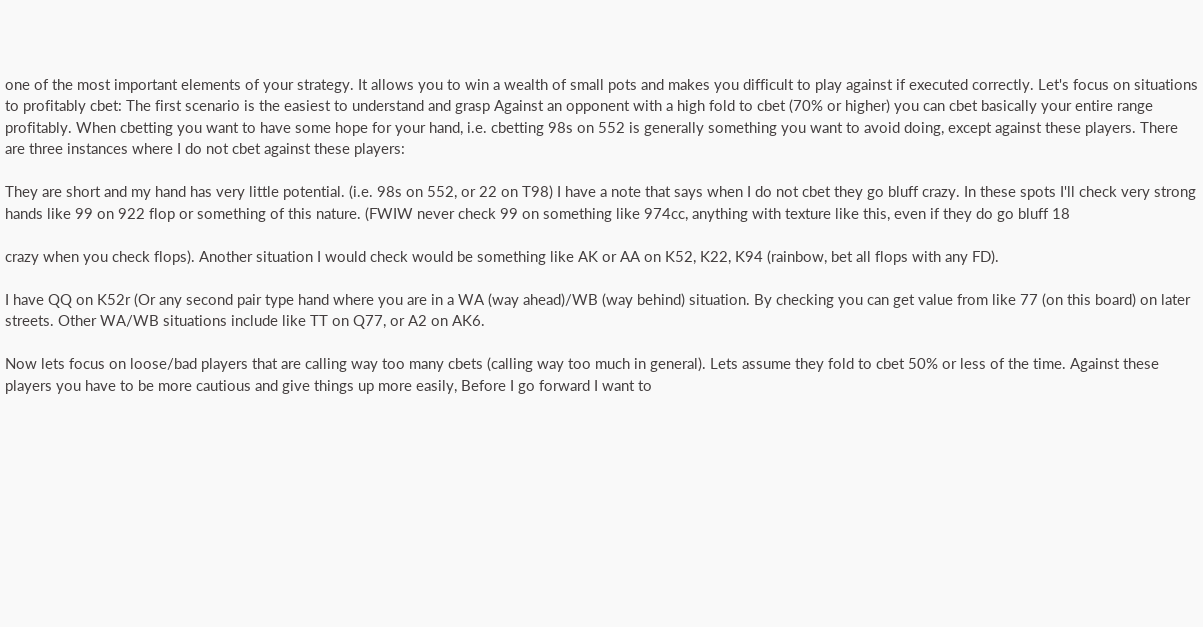one of the most important elements of your strategy. It allows you to win a wealth of small pots and makes you difficult to play against if executed correctly. Let's focus on situations to profitably cbet: The first scenario is the easiest to understand and grasp Against an opponent with a high fold to cbet (70% or higher) you can cbet basically your entire range profitably. When cbetting you want to have some hope for your hand, i.e. cbetting 98s on 552 is generally something you want to avoid doing, except against these players. There are three instances where I do not cbet against these players:

They are short and my hand has very little potential. (i.e. 98s on 552, or 22 on T98) I have a note that says when I do not cbet they go bluff crazy. In these spots I'll check very strong hands like 99 on 922 flop or something of this nature. (FWIW never check 99 on something like 974cc, anything with texture like this, even if they do go bluff 18

crazy when you check flops). Another situation I would check would be something like AK or AA on K52, K22, K94 (rainbow, bet all flops with any FD).

I have QQ on K52r (Or any second pair type hand where you are in a WA (way ahead)/WB (way behind) situation. By checking you can get value from like 77 (on this board) on later streets. Other WA/WB situations include like TT on Q77, or A2 on AK6.

Now lets focus on loose/bad players that are calling way too many cbets (calling way too much in general). Lets assume they fold to cbet 50% or less of the time. Against these players you have to be more cautious and give things up more easily, Before I go forward I want to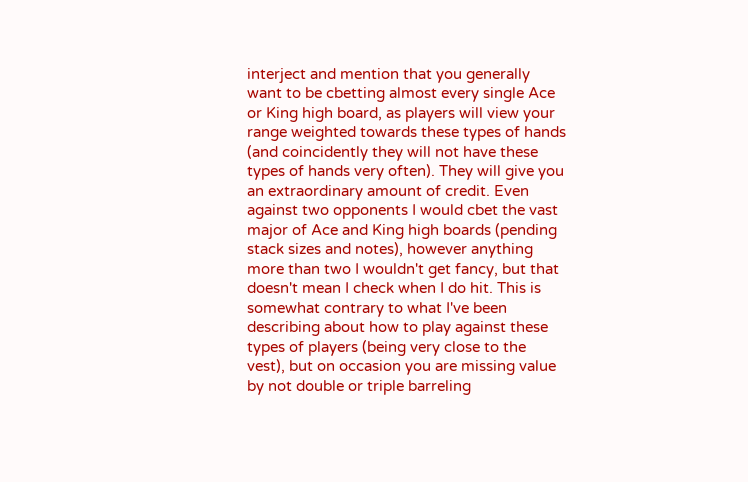interject and mention that you generally want to be cbetting almost every single Ace or King high board, as players will view your range weighted towards these types of hands (and coincidently they will not have these types of hands very often). They will give you an extraordinary amount of credit. Even against two opponents I would cbet the vast major of Ace and King high boards (pending stack sizes and notes), however anything more than two I wouldn't get fancy, but that doesn't mean I check when I do hit. This is somewhat contrary to what I've been describing about how to play against these types of players (being very close to the vest), but on occasion you are missing value by not double or triple barreling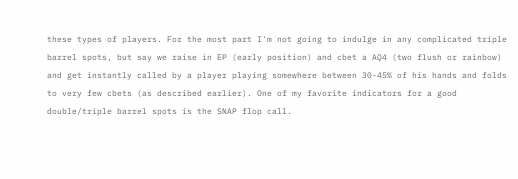these types of players. For the most part I'm not going to indulge in any complicated triple barrel spots, but say we raise in EP (early position) and cbet a AQ4 (two flush or rainbow) and get instantly called by a player playing somewhere between 30-45% of his hands and folds to very few cbets (as described earlier). One of my favorite indicators for a good double/triple barrel spots is the SNAP flop call.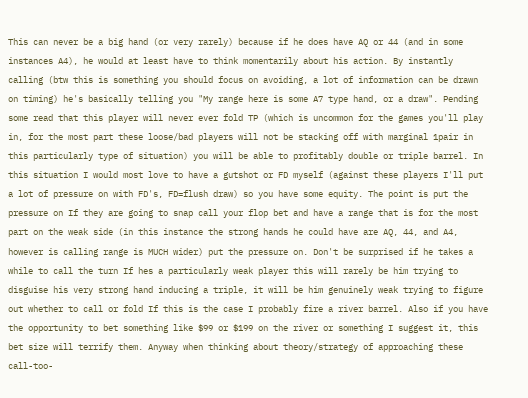This can never be a big hand (or very rarely) because if he does have AQ or 44 (and in some instances A4), he would at least have to think momentarily about his action. By instantly calling (btw this is something you should focus on avoiding, a lot of information can be drawn on timing) he's basically telling you "My range here is some A7 type hand, or a draw". Pending some read that this player will never ever fold TP (which is uncommon for the games you'll play in, for the most part these loose/bad players will not be stacking off with marginal 1pair in this particularly type of situation) you will be able to profitably double or triple barrel. In this situation I would most love to have a gutshot or FD myself (against these players I'll put a lot of pressure on with FD's, FD=flush draw) so you have some equity. The point is put the pressure on If they are going to snap call your flop bet and have a range that is for the most part on the weak side (in this instance the strong hands he could have are AQ, 44, and A4, however is calling range is MUCH wider) put the pressure on. Don't be surprised if he takes a while to call the turn If hes a particularly weak player this will rarely be him trying to disguise his very strong hand inducing a triple, it will be him genuinely weak trying to figure out whether to call or fold If this is the case I probably fire a river barrel. Also if you have the opportunity to bet something like $99 or $199 on the river or something I suggest it, this bet size will terrify them. Anyway when thinking about theory/strategy of approaching these call-too-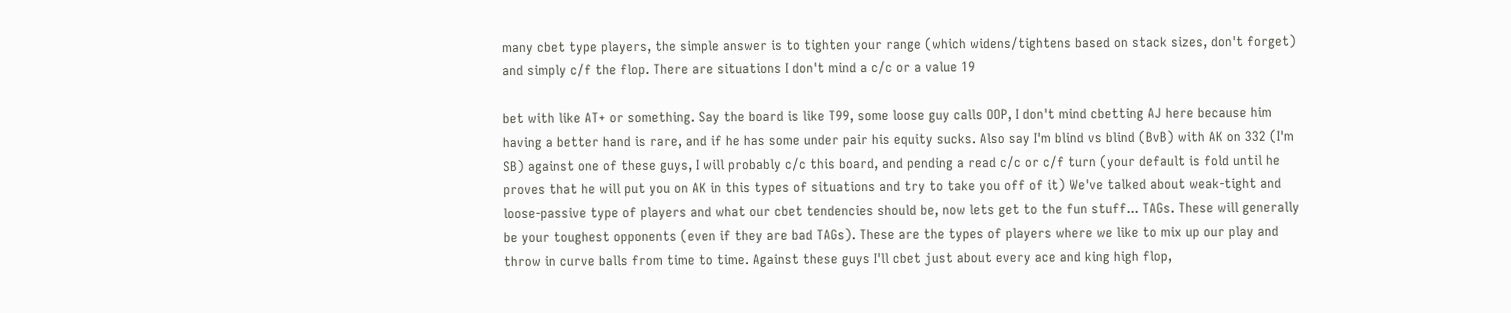many cbet type players, the simple answer is to tighten your range (which widens/tightens based on stack sizes, don't forget) and simply c/f the flop. There are situations I don't mind a c/c or a value 19

bet with like AT+ or something. Say the board is like T99, some loose guy calls OOP, I don't mind cbetting AJ here because him having a better hand is rare, and if he has some under pair his equity sucks. Also say I'm blind vs blind (BvB) with AK on 332 (I'm SB) against one of these guys, I will probably c/c this board, and pending a read c/c or c/f turn (your default is fold until he proves that he will put you on AK in this types of situations and try to take you off of it) We've talked about weak-tight and loose-passive type of players and what our cbet tendencies should be, now lets get to the fun stuff... TAGs. These will generally be your toughest opponents (even if they are bad TAGs). These are the types of players where we like to mix up our play and throw in curve balls from time to time. Against these guys I'll cbet just about every ace and king high flop,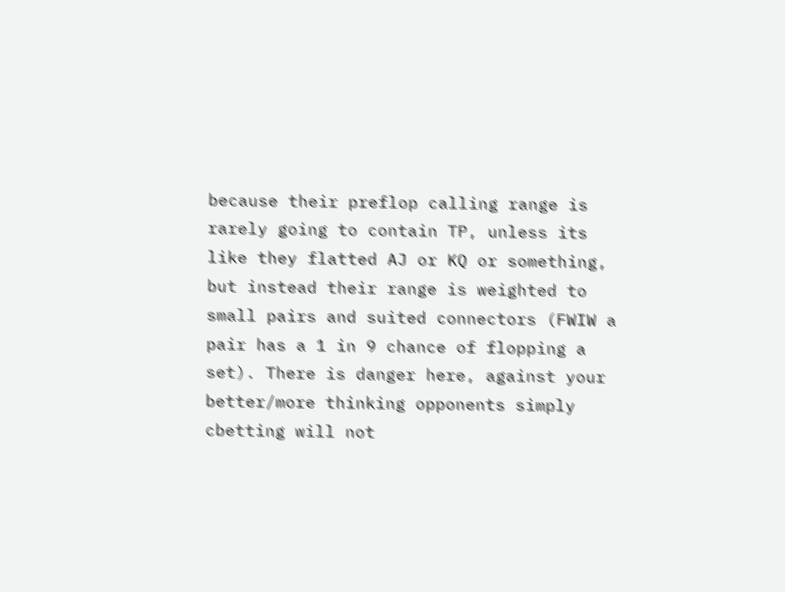because their preflop calling range is rarely going to contain TP, unless its like they flatted AJ or KQ or something, but instead their range is weighted to small pairs and suited connectors (FWIW a pair has a 1 in 9 chance of flopping a set). There is danger here, against your better/more thinking opponents simply cbetting will not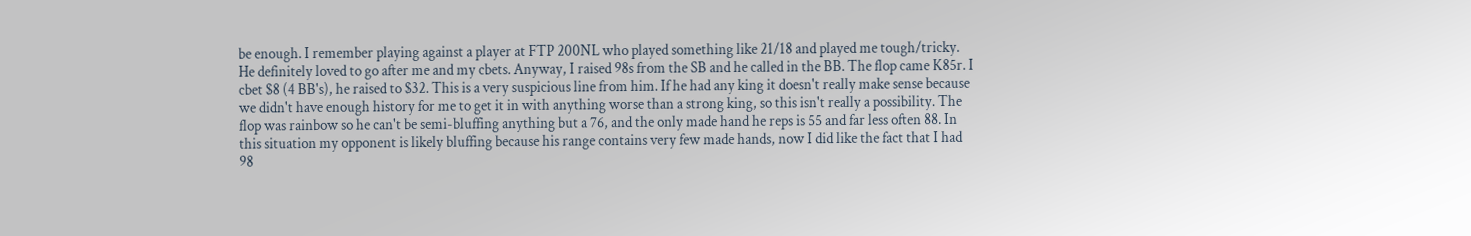be enough. I remember playing against a player at FTP 200NL who played something like 21/18 and played me tough/tricky. He definitely loved to go after me and my cbets. Anyway, I raised 98s from the SB and he called in the BB. The flop came K85r. I cbet $8 (4 BB's), he raised to $32. This is a very suspicious line from him. If he had any king it doesn't really make sense because we didn't have enough history for me to get it in with anything worse than a strong king, so this isn't really a possibility. The flop was rainbow so he can't be semi-bluffing anything but a 76, and the only made hand he reps is 55 and far less often 88. In this situation my opponent is likely bluffing because his range contains very few made hands, now I did like the fact that I had 98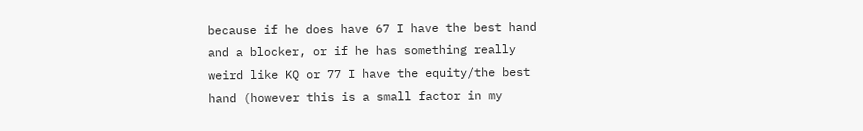because if he does have 67 I have the best hand and a blocker, or if he has something really weird like KQ or 77 I have the equity/the best hand (however this is a small factor in my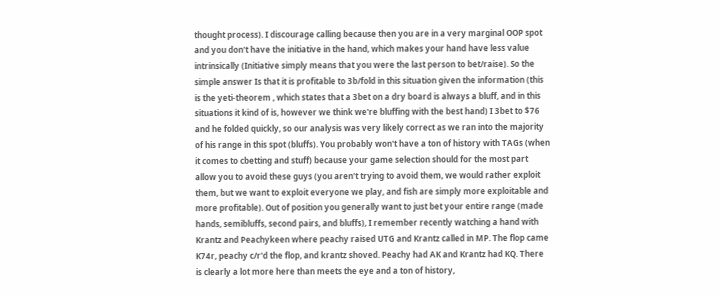thought process). I discourage calling because then you are in a very marginal OOP spot and you don't have the initiative in the hand, which makes your hand have less value intrinsically (Initiative simply means that you were the last person to bet/raise). So the simple answer Is that it is profitable to 3b/fold in this situation given the information (this is the yeti-theorem , which states that a 3bet on a dry board is always a bluff, and in this situations it kind of is, however we think we're bluffing with the best hand) I 3bet to $76 and he folded quickly, so our analysis was very likely correct as we ran into the majority of his range in this spot (bluffs). You probably won't have a ton of history with TAGs (when it comes to cbetting and stuff) because your game selection should for the most part allow you to avoid these guys (you aren't trying to avoid them, we would rather exploit them, but we want to exploit everyone we play, and fish are simply more exploitable and more profitable). Out of position you generally want to just bet your entire range (made hands, semibluffs, second pairs, and bluffs), I remember recently watching a hand with Krantz and Peachykeen where peachy raised UTG and Krantz called in MP. The flop came K74r, peachy c/r'd the flop, and krantz shoved. Peachy had AK and Krantz had KQ. There is clearly a lot more here than meets the eye and a ton of history,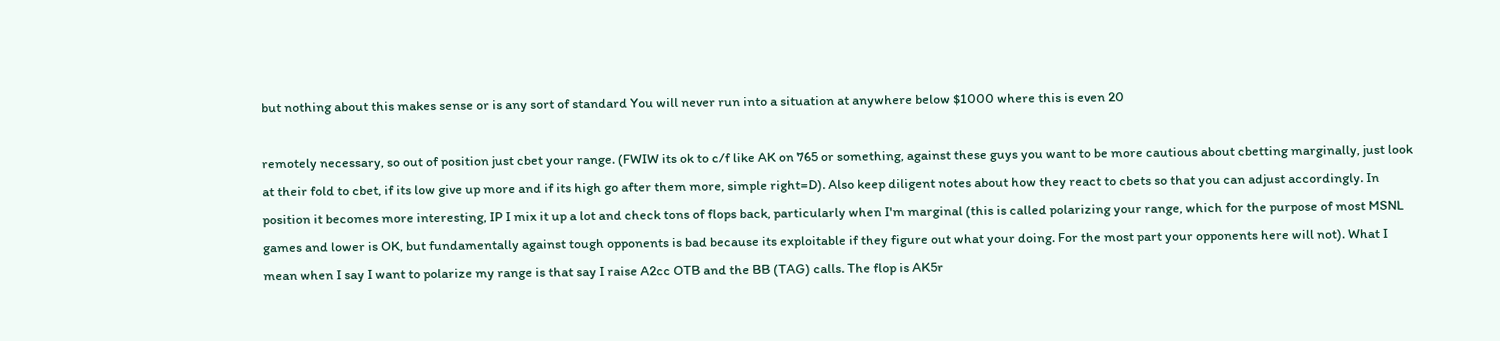but nothing about this makes sense or is any sort of standard You will never run into a situation at anywhere below $1000 where this is even 20

remotely necessary, so out of position just cbet your range. (FWIW its ok to c/f like AK on 765 or something, against these guys you want to be more cautious about cbetting marginally, just look at their fold to cbet, if its low give up more and if its high go after them more, simple right=D). Also keep diligent notes about how they react to cbets so that you can adjust accordingly. In position it becomes more interesting, IP I mix it up a lot and check tons of flops back, particularly when I'm marginal (this is called polarizing your range, which for the purpose of most MSNL games and lower is OK, but fundamentally against tough opponents is bad because its exploitable if they figure out what your doing. For the most part your opponents here will not). What I mean when I say I want to polarize my range is that say I raise A2cc OTB and the BB (TAG) calls. The flop is AK5r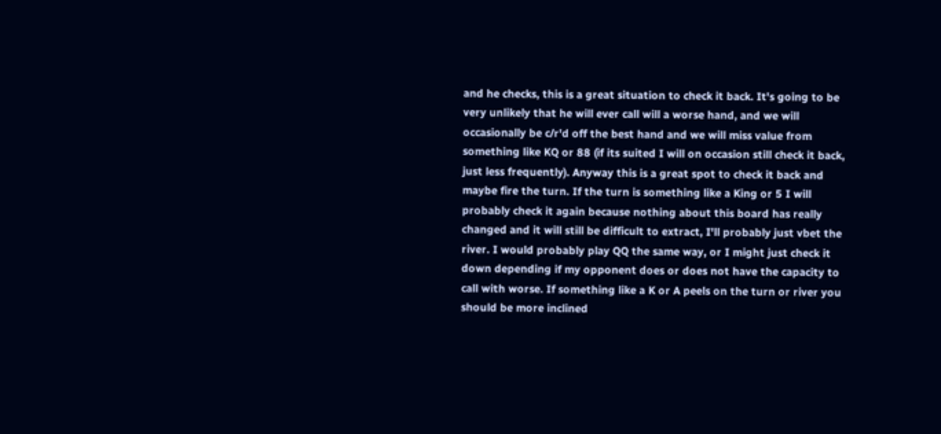and he checks, this is a great situation to check it back. It's going to be very unlikely that he will ever call will a worse hand, and we will occasionally be c/r'd off the best hand and we will miss value from something like KQ or 88 (if its suited I will on occasion still check it back, just less frequently). Anyway this is a great spot to check it back and maybe fire the turn. If the turn is something like a King or 5 I will probably check it again because nothing about this board has really changed and it will still be difficult to extract, I'll probably just vbet the river. I would probably play QQ the same way, or I might just check it down depending if my opponent does or does not have the capacity to call with worse. If something like a K or A peels on the turn or river you should be more inclined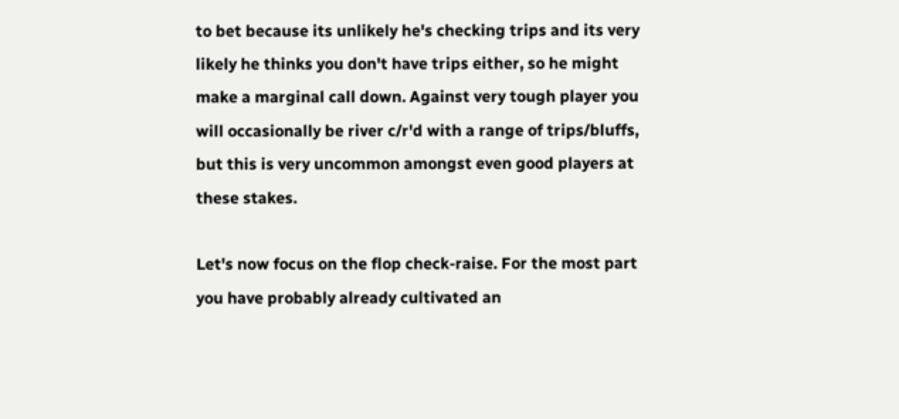to bet because its unlikely he's checking trips and its very likely he thinks you don't have trips either, so he might make a marginal call down. Against very tough player you will occasionally be river c/r'd with a range of trips/bluffs, but this is very uncommon amongst even good players at these stakes.

Let's now focus on the flop check-raise. For the most part you have probably already cultivated an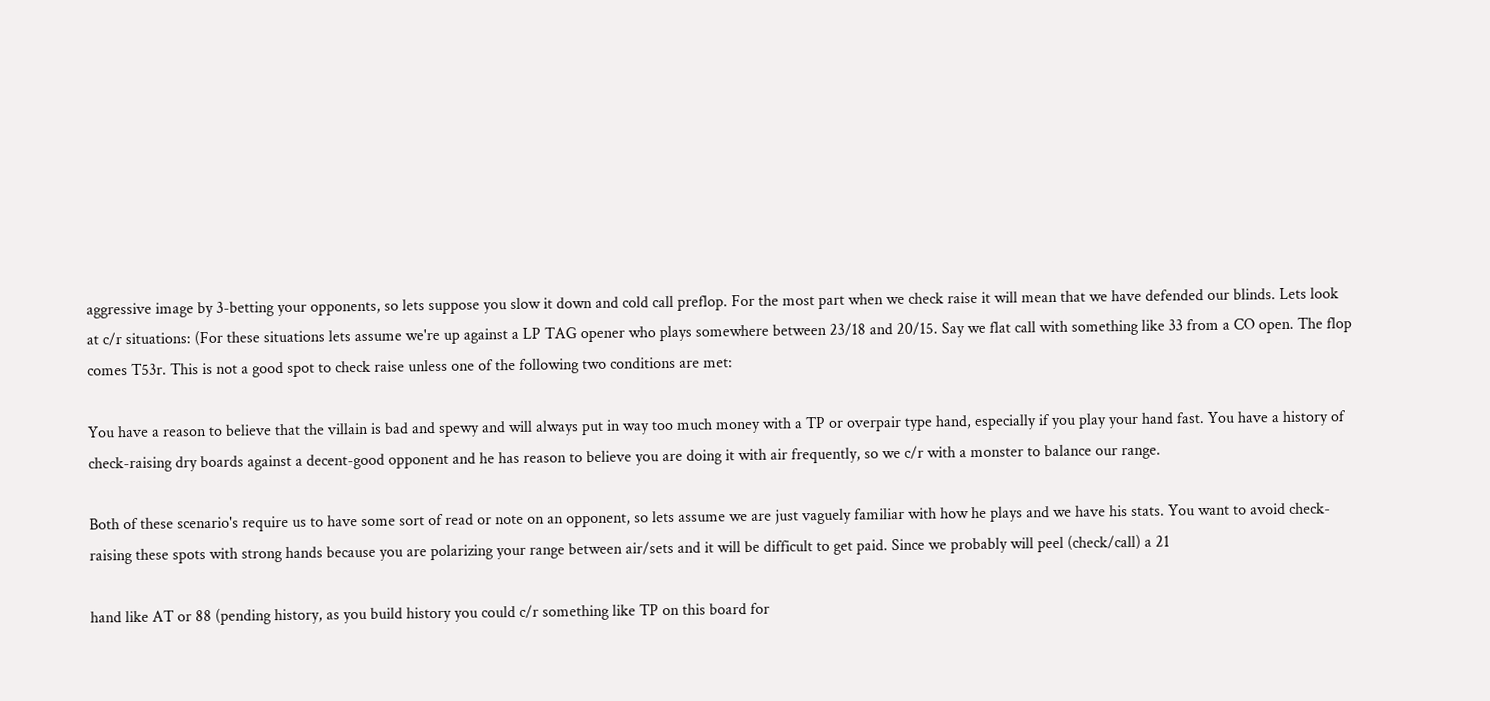aggressive image by 3-betting your opponents, so lets suppose you slow it down and cold call preflop. For the most part when we check raise it will mean that we have defended our blinds. Lets look at c/r situations: (For these situations lets assume we're up against a LP TAG opener who plays somewhere between 23/18 and 20/15. Say we flat call with something like 33 from a CO open. The flop comes T53r. This is not a good spot to check raise unless one of the following two conditions are met:

You have a reason to believe that the villain is bad and spewy and will always put in way too much money with a TP or overpair type hand, especially if you play your hand fast. You have a history of check-raising dry boards against a decent-good opponent and he has reason to believe you are doing it with air frequently, so we c/r with a monster to balance our range.

Both of these scenario's require us to have some sort of read or note on an opponent, so lets assume we are just vaguely familiar with how he plays and we have his stats. You want to avoid check-raising these spots with strong hands because you are polarizing your range between air/sets and it will be difficult to get paid. Since we probably will peel (check/call) a 21

hand like AT or 88 (pending history, as you build history you could c/r something like TP on this board for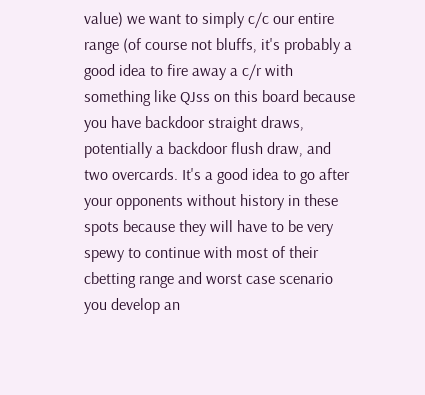value) we want to simply c/c our entire range (of course not bluffs, it's probably a good idea to fire away a c/r with something like QJss on this board because you have backdoor straight draws, potentially a backdoor flush draw, and two overcards. It's a good idea to go after your opponents without history in these spots because they will have to be very spewy to continue with most of their cbetting range and worst case scenario you develop an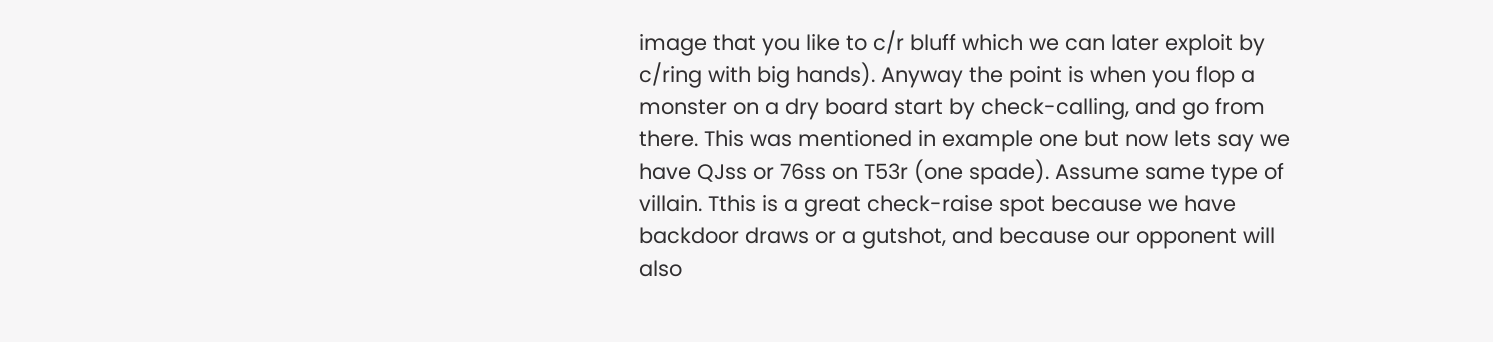image that you like to c/r bluff which we can later exploit by c/ring with big hands). Anyway the point is when you flop a monster on a dry board start by check-calling, and go from there. This was mentioned in example one but now lets say we have QJss or 76ss on T53r (one spade). Assume same type of villain. Tthis is a great check-raise spot because we have backdoor draws or a gutshot, and because our opponent will also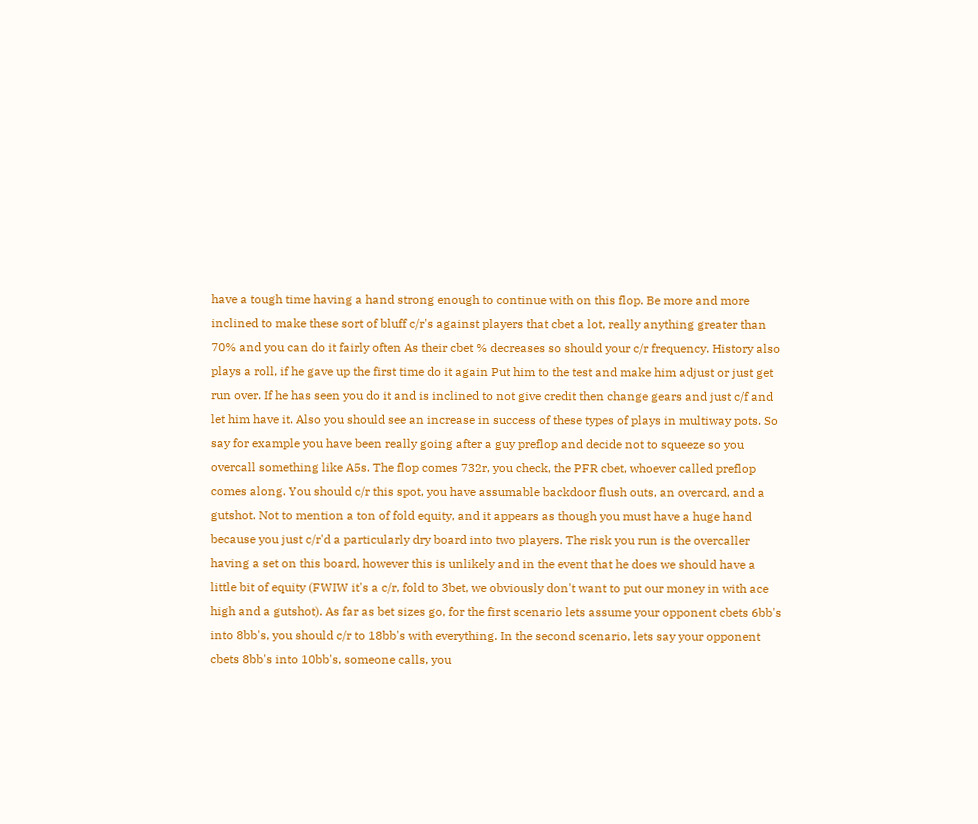have a tough time having a hand strong enough to continue with on this flop. Be more and more inclined to make these sort of bluff c/r's against players that cbet a lot, really anything greater than 70% and you can do it fairly often As their cbet % decreases so should your c/r frequency. History also plays a roll, if he gave up the first time do it again Put him to the test and make him adjust or just get run over. If he has seen you do it and is inclined to not give credit then change gears and just c/f and let him have it. Also you should see an increase in success of these types of plays in multiway pots. So say for example you have been really going after a guy preflop and decide not to squeeze so you overcall something like A5s. The flop comes 732r, you check, the PFR cbet, whoever called preflop comes along. You should c/r this spot, you have assumable backdoor flush outs, an overcard, and a gutshot. Not to mention a ton of fold equity, and it appears as though you must have a huge hand because you just c/r'd a particularly dry board into two players. The risk you run is the overcaller having a set on this board, however this is unlikely and in the event that he does we should have a little bit of equity (FWIW it's a c/r, fold to 3bet, we obviously don't want to put our money in with ace high and a gutshot). As far as bet sizes go, for the first scenario lets assume your opponent cbets 6bb's into 8bb's, you should c/r to 18bb's with everything. In the second scenario, lets say your opponent cbets 8bb's into 10bb's, someone calls, you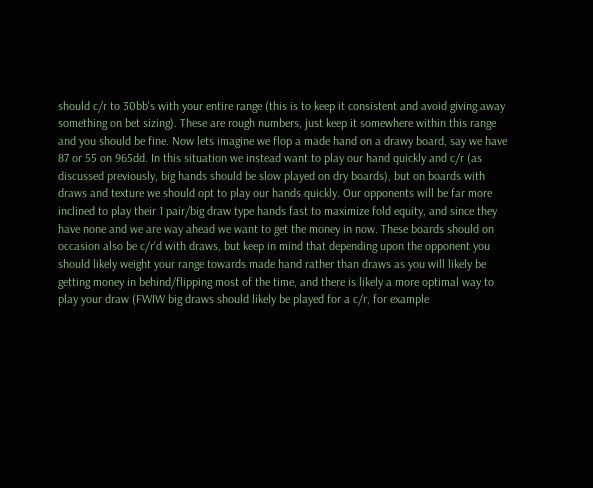should c/r to 30bb's with your entire range (this is to keep it consistent and avoid giving away something on bet sizing). These are rough numbers, just keep it somewhere within this range and you should be fine. Now lets imagine we flop a made hand on a drawy board, say we have 87 or 55 on 965dd. In this situation we instead want to play our hand quickly and c/r (as discussed previously, big hands should be slow played on dry boards), but on boards with draws and texture we should opt to play our hands quickly. Our opponents will be far more inclined to play their 1 pair/big draw type hands fast to maximize fold equity, and since they have none and we are way ahead we want to get the money in now. These boards should on occasion also be c/r'd with draws, but keep in mind that depending upon the opponent you should likely weight your range towards made hand rather than draws as you will likely be getting money in behind/flipping most of the time, and there is likely a more optimal way to play your draw (FWIW big draws should likely be played for a c/r, for example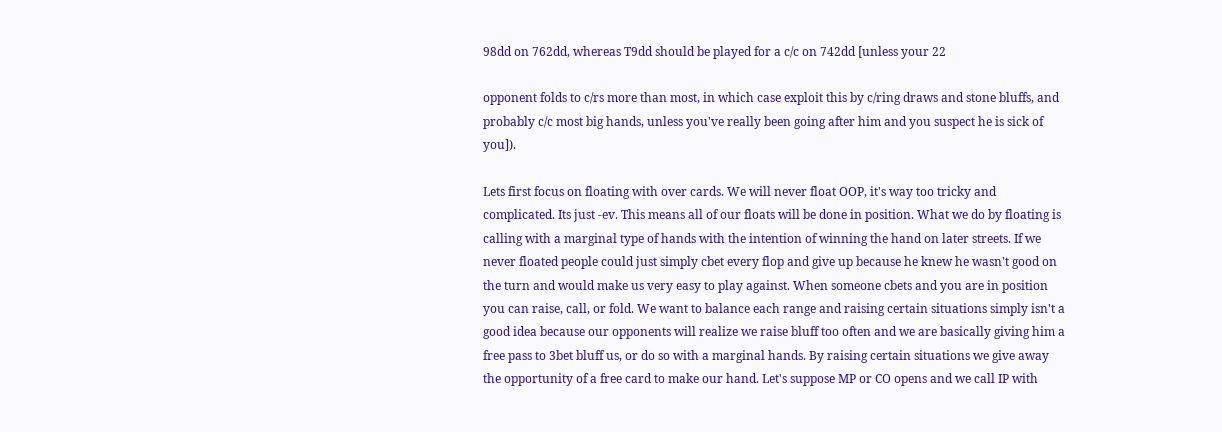98dd on 762dd, whereas T9dd should be played for a c/c on 742dd [unless your 22

opponent folds to c/rs more than most, in which case exploit this by c/ring draws and stone bluffs, and probably c/c most big hands, unless you've really been going after him and you suspect he is sick of you]).

Lets first focus on floating with over cards. We will never float OOP, it's way too tricky and complicated. Its just -ev. This means all of our floats will be done in position. What we do by floating is calling with a marginal type of hands with the intention of winning the hand on later streets. If we never floated people could just simply cbet every flop and give up because he knew he wasn't good on the turn and would make us very easy to play against. When someone cbets and you are in position you can raise, call, or fold. We want to balance each range and raising certain situations simply isn't a good idea because our opponents will realize we raise bluff too often and we are basically giving him a free pass to 3bet bluff us, or do so with a marginal hands. By raising certain situations we give away the opportunity of a free card to make our hand. Let's suppose MP or CO opens and we call IP with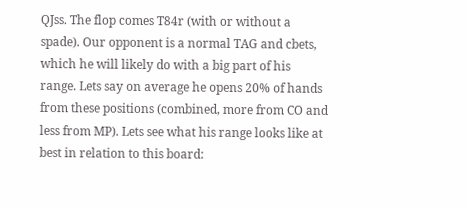QJss. The flop comes T84r (with or without a spade). Our opponent is a normal TAG and cbets, which he will likely do with a big part of his range. Lets say on average he opens 20% of hands from these positions (combined, more from CO and less from MP). Lets see what his range looks like at best in relation to this board: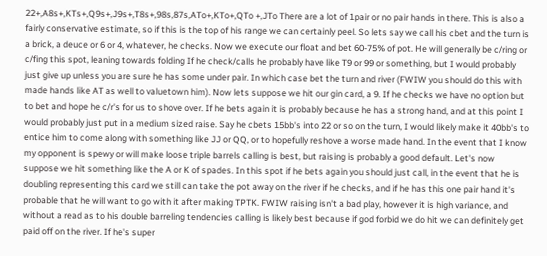22+,A8s+,KTs+,Q9s+,J9s+,T8s+,98s,87s,ATo+,KTo+,QTo +,JTo There are a lot of 1pair or no pair hands in there. This is also a fairly conservative estimate, so if this is the top of his range we can certainly peel. So lets say we call his cbet and the turn is a brick, a deuce or 6 or 4, whatever, he checks. Now we execute our float and bet 60-75% of pot. He will generally be c/ring or c/fing this spot, leaning towards folding If he check/calls he probably have like T9 or 99 or something, but I would probably just give up unless you are sure he has some under pair. In which case bet the turn and river (FWIW you should do this with made hands like AT as well to valuetown him). Now lets suppose we hit our gin card, a 9. If he checks we have no option but to bet and hope he c/r's for us to shove over. If he bets again it is probably because he has a strong hand, and at this point I would probably just put in a medium sized raise. Say he cbets 15bb's into 22 or so on the turn, I would likely make it 40bb's to entice him to come along with something like JJ or QQ, or to hopefully reshove a worse made hand. In the event that I know my opponent is spewy or will make loose triple barrels calling is best, but raising is probably a good default. Let's now suppose we hit something like the A or K of spades. In this spot if he bets again you should just call, in the event that he is doubling representing this card we still can take the pot away on the river if he checks, and if he has this one pair hand it's probable that he will want to go with it after making TPTK. FWIW raising isn't a bad play, however it is high variance, and without a read as to his double barreling tendencies calling is likely best because if god forbid we do hit we can definitely get paid off on the river. If he's super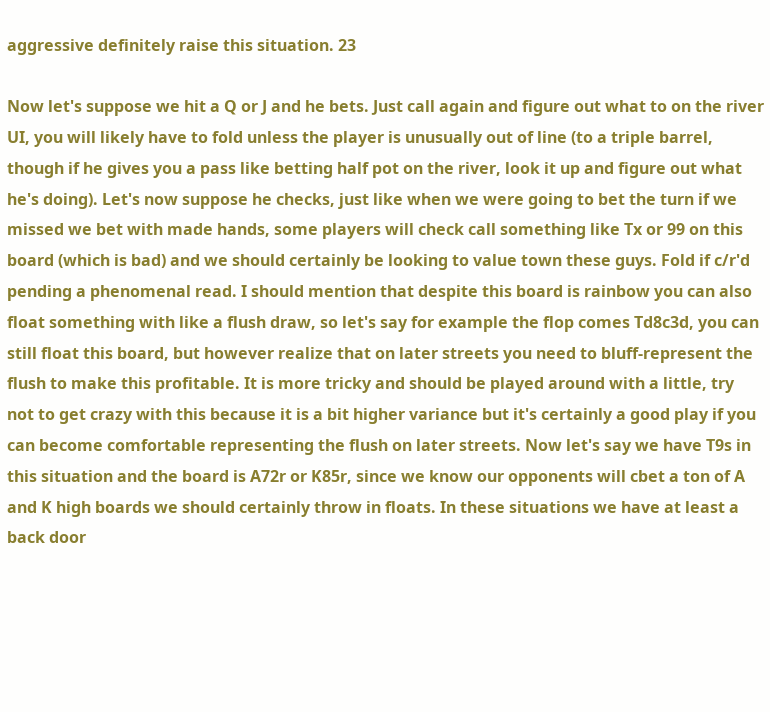aggressive definitely raise this situation. 23

Now let's suppose we hit a Q or J and he bets. Just call again and figure out what to on the river UI, you will likely have to fold unless the player is unusually out of line (to a triple barrel, though if he gives you a pass like betting half pot on the river, look it up and figure out what he's doing). Let's now suppose he checks, just like when we were going to bet the turn if we missed we bet with made hands, some players will check call something like Tx or 99 on this board (which is bad) and we should certainly be looking to value town these guys. Fold if c/r'd pending a phenomenal read. I should mention that despite this board is rainbow you can also float something with like a flush draw, so let's say for example the flop comes Td8c3d, you can still float this board, but however realize that on later streets you need to bluff-represent the flush to make this profitable. It is more tricky and should be played around with a little, try not to get crazy with this because it is a bit higher variance but it's certainly a good play if you can become comfortable representing the flush on later streets. Now let's say we have T9s in this situation and the board is A72r or K85r, since we know our opponents will cbet a ton of A and K high boards we should certainly throw in floats. In these situations we have at least a back door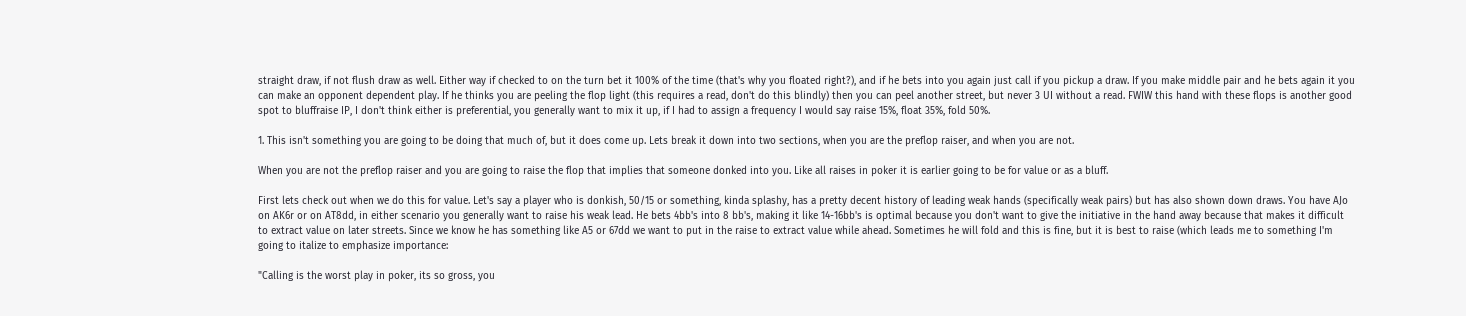straight draw, if not flush draw as well. Either way if checked to on the turn bet it 100% of the time (that's why you floated right?), and if he bets into you again just call if you pickup a draw. If you make middle pair and he bets again it you can make an opponent dependent play. If he thinks you are peeling the flop light (this requires a read, don't do this blindly) then you can peel another street, but never 3 UI without a read. FWIW this hand with these flops is another good spot to bluffraise IP, I don't think either is preferential, you generally want to mix it up, if I had to assign a frequency I would say raise 15%, float 35%, fold 50%.

1. This isn't something you are going to be doing that much of, but it does come up. Lets break it down into two sections, when you are the preflop raiser, and when you are not.

When you are not the preflop raiser and you are going to raise the flop that implies that someone donked into you. Like all raises in poker it is earlier going to be for value or as a bluff.

First lets check out when we do this for value. Let's say a player who is donkish, 50/15 or something, kinda splashy, has a pretty decent history of leading weak hands (specifically weak pairs) but has also shown down draws. You have AJo on AK6r or on AT8dd, in either scenario you generally want to raise his weak lead. He bets 4bb's into 8 bb's, making it like 14-16bb's is optimal because you don't want to give the initiative in the hand away because that makes it difficult to extract value on later streets. Since we know he has something like A5 or 67dd we want to put in the raise to extract value while ahead. Sometimes he will fold and this is fine, but it is best to raise (which leads me to something I'm going to italize to emphasize importance:

"Calling is the worst play in poker, its so gross, you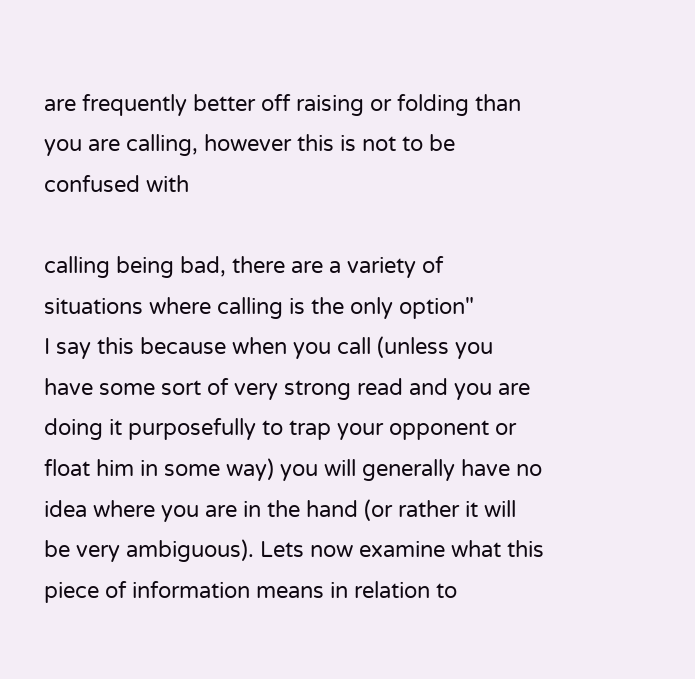are frequently better off raising or folding than you are calling, however this is not to be confused with

calling being bad, there are a variety of situations where calling is the only option"
I say this because when you call (unless you have some sort of very strong read and you are doing it purposefully to trap your opponent or float him in some way) you will generally have no idea where you are in the hand (or rather it will be very ambiguous). Lets now examine what this piece of information means in relation to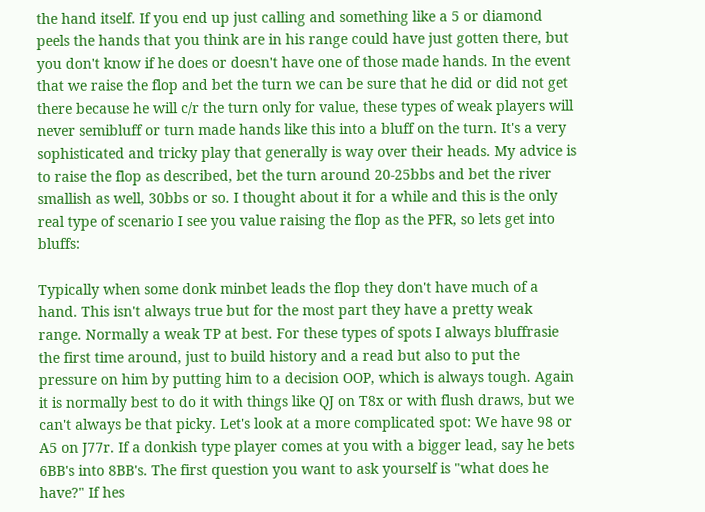the hand itself. If you end up just calling and something like a 5 or diamond peels the hands that you think are in his range could have just gotten there, but you don't know if he does or doesn't have one of those made hands. In the event that we raise the flop and bet the turn we can be sure that he did or did not get there because he will c/r the turn only for value, these types of weak players will never semibluff or turn made hands like this into a bluff on the turn. It's a very sophisticated and tricky play that generally is way over their heads. My advice is to raise the flop as described, bet the turn around 20-25bbs and bet the river smallish as well, 30bbs or so. I thought about it for a while and this is the only real type of scenario I see you value raising the flop as the PFR, so lets get into bluffs:

Typically when some donk minbet leads the flop they don't have much of a hand. This isn't always true but for the most part they have a pretty weak range. Normally a weak TP at best. For these types of spots I always bluffrasie the first time around, just to build history and a read but also to put the pressure on him by putting him to a decision OOP, which is always tough. Again it is normally best to do it with things like QJ on T8x or with flush draws, but we can't always be that picky. Let's look at a more complicated spot: We have 98 or A5 on J77r. If a donkish type player comes at you with a bigger lead, say he bets 6BB's into 8BB's. The first question you want to ask yourself is "what does he have?" If hes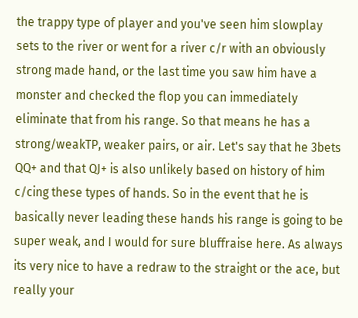the trappy type of player and you've seen him slowplay sets to the river or went for a river c/r with an obviously strong made hand, or the last time you saw him have a monster and checked the flop you can immediately eliminate that from his range. So that means he has a strong/weakTP, weaker pairs, or air. Let's say that he 3bets QQ+ and that QJ+ is also unlikely based on history of him c/cing these types of hands. So in the event that he is basically never leading these hands his range is going to be super weak, and I would for sure bluffraise here. As always its very nice to have a redraw to the straight or the ace, but really your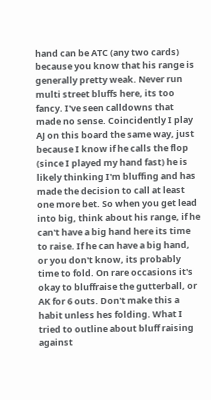hand can be ATC (any two cards) because you know that his range is generally pretty weak. Never run multi street bluffs here, its too fancy. I've seen calldowns that made no sense. Coincidently I play AJ on this board the same way, just because I know if he calls the flop (since I played my hand fast) he is likely thinking I'm bluffing and has made the decision to call at least one more bet. So when you get lead into big, think about his range, if he can't have a big hand here its time to raise. If he can have a big hand, or you don't know, its probably time to fold. On rare occasions it's okay to bluffraise the gutterball, or AK for 6 outs. Don't make this a habit unless hes folding. What I tried to outline about bluff raising against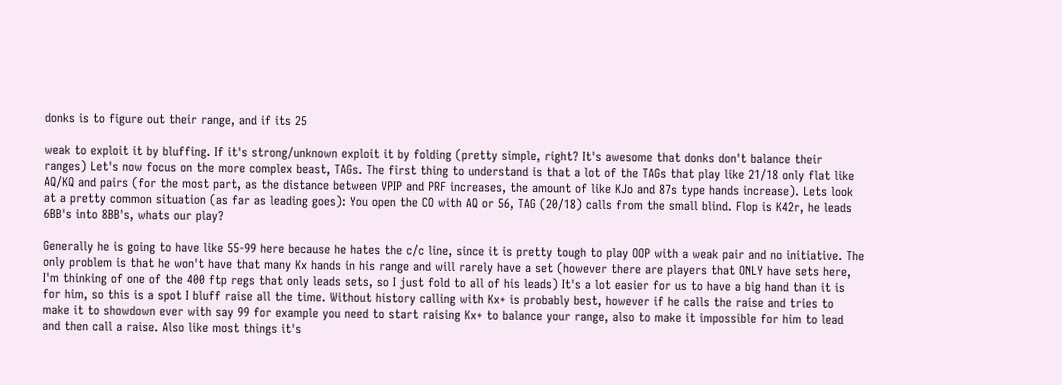donks is to figure out their range, and if its 25

weak to exploit it by bluffing. If it's strong/unknown exploit it by folding (pretty simple, right? It's awesome that donks don't balance their ranges) Let's now focus on the more complex beast, TAGs. The first thing to understand is that a lot of the TAGs that play like 21/18 only flat like AQ/KQ and pairs (for the most part, as the distance between VPIP and PRF increases, the amount of like KJo and 87s type hands increase). Lets look at a pretty common situation (as far as leading goes): You open the CO with AQ or 56, TAG (20/18) calls from the small blind. Flop is K42r, he leads 6BB's into 8BB's, whats our play?

Generally he is going to have like 55-99 here because he hates the c/c line, since it is pretty tough to play OOP with a weak pair and no initiative. The only problem is that he won't have that many Kx hands in his range and will rarely have a set (however there are players that ONLY have sets here, I'm thinking of one of the 400 ftp regs that only leads sets, so I just fold to all of his leads) It's a lot easier for us to have a big hand than it is for him, so this is a spot I bluff raise all the time. Without history calling with Kx+ is probably best, however if he calls the raise and tries to make it to showdown ever with say 99 for example you need to start raising Kx+ to balance your range, also to make it impossible for him to lead and then call a raise. Also like most things it's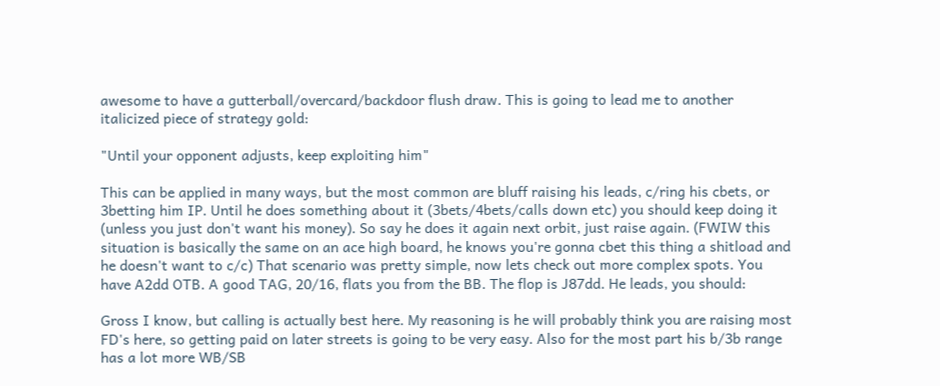awesome to have a gutterball/overcard/backdoor flush draw. This is going to lead me to another italicized piece of strategy gold:

"Until your opponent adjusts, keep exploiting him"

This can be applied in many ways, but the most common are bluff raising his leads, c/ring his cbets, or 3betting him IP. Until he does something about it (3bets/4bets/calls down etc) you should keep doing it (unless you just don't want his money). So say he does it again next orbit, just raise again. (FWIW this situation is basically the same on an ace high board, he knows you're gonna cbet this thing a shitload and he doesn't want to c/c) That scenario was pretty simple, now lets check out more complex spots. You have A2dd OTB. A good TAG, 20/16, flats you from the BB. The flop is J87dd. He leads, you should:

Gross I know, but calling is actually best here. My reasoning is he will probably think you are raising most FD's here, so getting paid on later streets is going to be very easy. Also for the most part his b/3b range has a lot more WB/SB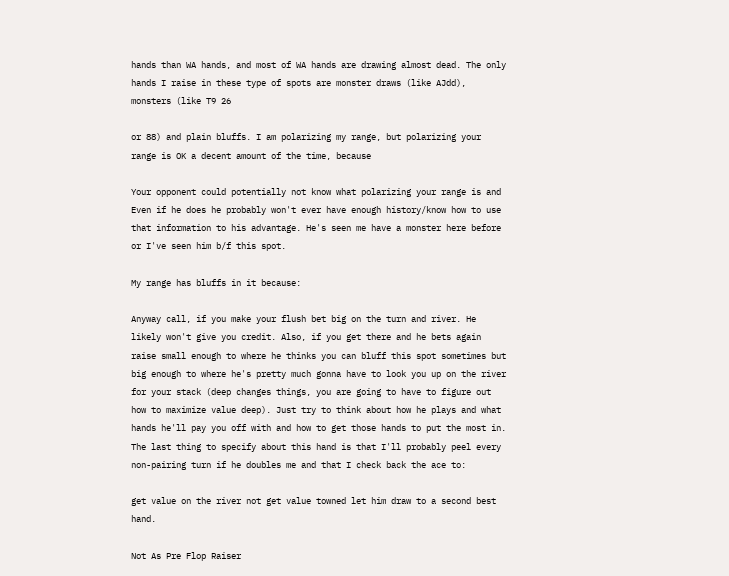hands than WA hands, and most of WA hands are drawing almost dead. The only hands I raise in these type of spots are monster draws (like AJdd), monsters (like T9 26

or 88) and plain bluffs. I am polarizing my range, but polarizing your range is OK a decent amount of the time, because

Your opponent could potentially not know what polarizing your range is and Even if he does he probably won't ever have enough history/know how to use that information to his advantage. He's seen me have a monster here before or I've seen him b/f this spot.

My range has bluffs in it because:

Anyway call, if you make your flush bet big on the turn and river. He likely won't give you credit. Also, if you get there and he bets again raise small enough to where he thinks you can bluff this spot sometimes but big enough to where he's pretty much gonna have to look you up on the river for your stack (deep changes things, you are going to have to figure out how to maximize value deep). Just try to think about how he plays and what hands he'll pay you off with and how to get those hands to put the most in. The last thing to specify about this hand is that I'll probably peel every non-pairing turn if he doubles me and that I check back the ace to:

get value on the river not get value towned let him draw to a second best hand.

Not As Pre Flop Raiser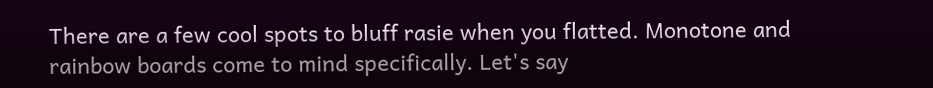There are a few cool spots to bluff rasie when you flatted. Monotone and rainbow boards come to mind specifically. Let's say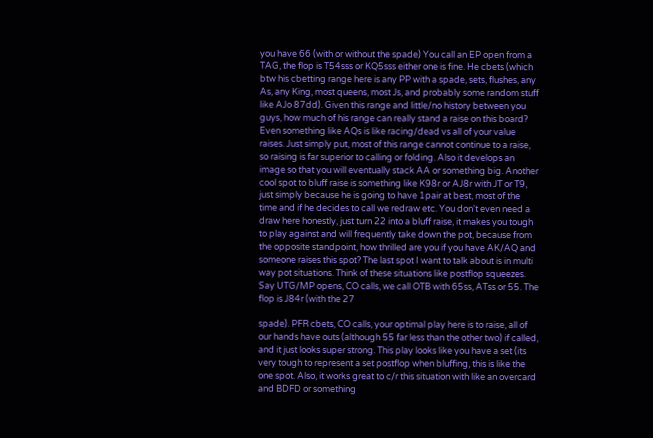you have 66 (with or without the spade) You call an EP open from a TAG, the flop is T54sss or KQ5sss either one is fine. He cbets (which btw his cbetting range here is any PP with a spade, sets, flushes, any As, any King, most queens, most Js, and probably some random stuff like AJo 87dd). Given this range and little/no history between you guys, how much of his range can really stand a raise on this board? Even something like AQs is like racing/dead vs all of your value raises. Just simply put, most of this range cannot continue to a raise, so raising is far superior to calling or folding. Also it develops an image so that you will eventually stack AA or something big. Another cool spot to bluff raise is something like K98r or AJ8r with JT or T9, just simply because he is going to have 1pair at best, most of the time and if he decides to call we redraw etc. You don't even need a draw here honestly, just turn 22 into a bluff raise, it makes you tough to play against and will frequently take down the pot, because from the opposite standpoint, how thrilled are you if you have AK/AQ and someone raises this spot? The last spot I want to talk about is in multi way pot situations. Think of these situations like postflop squeezes. Say UTG/MP opens, CO calls, we call OTB with 65ss, ATss or 55. The flop is J84r (with the 27

spade). PFR cbets, CO calls, your optimal play here is to raise, all of our hands have outs (although 55 far less than the other two) if called, and it just looks super strong. This play looks like you have a set (its very tough to represent a set postflop when bluffing, this is like the one spot. Also, it works great to c/r this situation with like an overcard and BDFD or something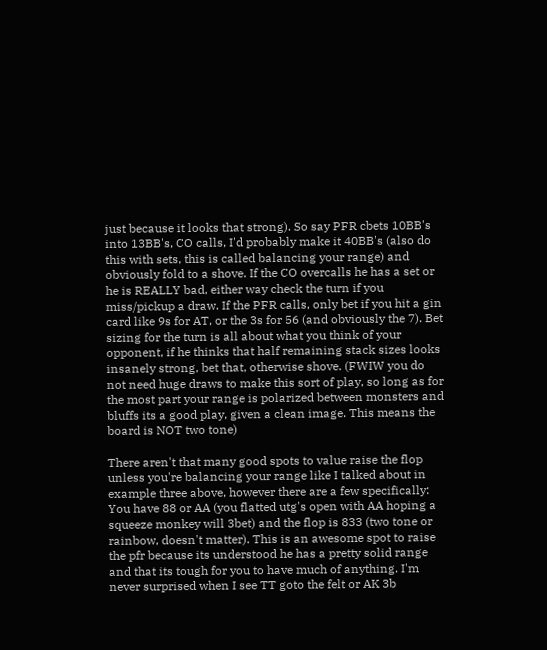just because it looks that strong). So say PFR cbets 10BB's into 13BB's, CO calls, I'd probably make it 40BB's (also do this with sets, this is called balancing your range) and obviously fold to a shove. If the CO overcalls he has a set or he is REALLY bad, either way check the turn if you miss/pickup a draw. If the PFR calls, only bet if you hit a gin card like 9s for AT, or the 3s for 56 (and obviously the 7). Bet sizing for the turn is all about what you think of your opponent, if he thinks that half remaining stack sizes looks insanely strong, bet that, otherwise shove. (FWIW you do not need huge draws to make this sort of play, so long as for the most part your range is polarized between monsters and bluffs its a good play, given a clean image. This means the board is NOT two tone)

There aren't that many good spots to value raise the flop unless you're balancing your range like I talked about in example three above, however there are a few specifically: You have 88 or AA (you flatted utg's open with AA hoping a squeeze monkey will 3bet) and the flop is 833 (two tone or rainbow, doesn't matter). This is an awesome spot to raise the pfr because its understood he has a pretty solid range and that its tough for you to have much of anything. I'm never surprised when I see TT goto the felt or AK 3b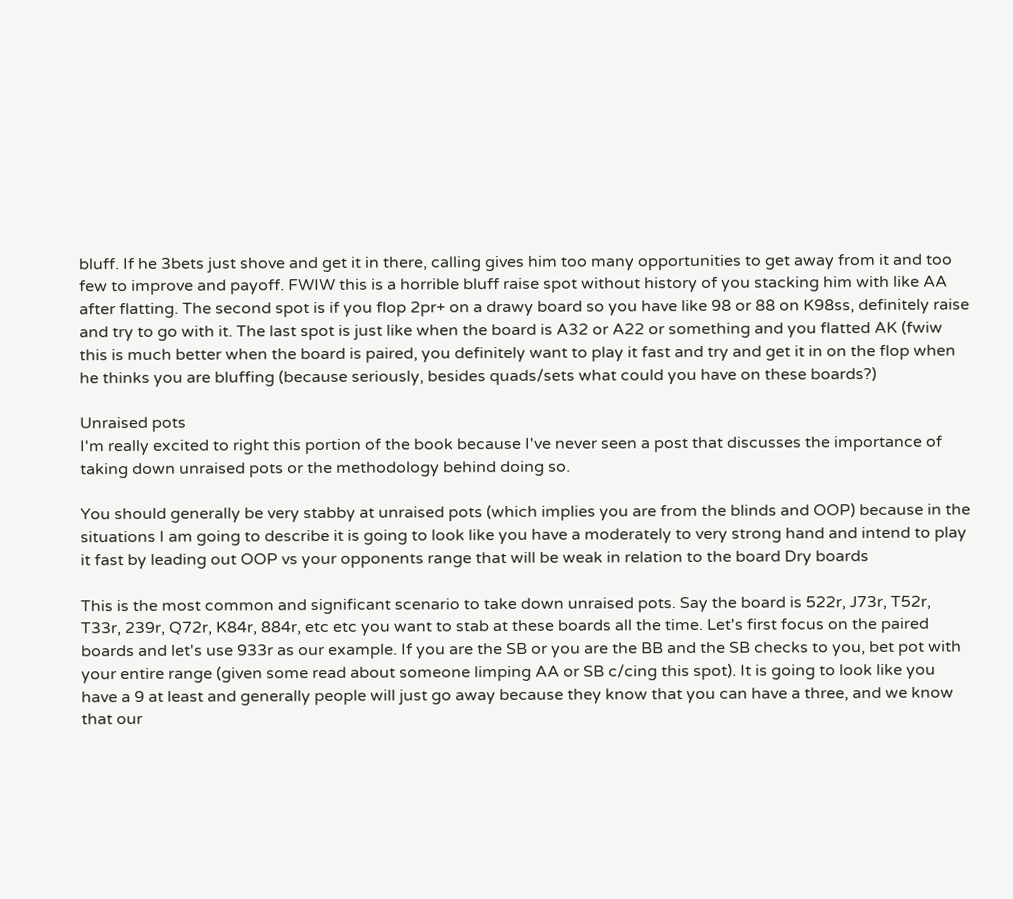bluff. If he 3bets just shove and get it in there, calling gives him too many opportunities to get away from it and too few to improve and payoff. FWIW this is a horrible bluff raise spot without history of you stacking him with like AA after flatting. The second spot is if you flop 2pr+ on a drawy board so you have like 98 or 88 on K98ss, definitely raise and try to go with it. The last spot is just like when the board is A32 or A22 or something and you flatted AK (fwiw this is much better when the board is paired, you definitely want to play it fast and try and get it in on the flop when he thinks you are bluffing (because seriously, besides quads/sets what could you have on these boards?)

Unraised pots
I'm really excited to right this portion of the book because I've never seen a post that discusses the importance of taking down unraised pots or the methodology behind doing so.

You should generally be very stabby at unraised pots (which implies you are from the blinds and OOP) because in the situations I am going to describe it is going to look like you have a moderately to very strong hand and intend to play it fast by leading out OOP vs your opponents range that will be weak in relation to the board Dry boards

This is the most common and significant scenario to take down unraised pots. Say the board is 522r, J73r, T52r, T33r, 239r, Q72r, K84r, 884r, etc etc you want to stab at these boards all the time. Let's first focus on the paired boards and let's use 933r as our example. If you are the SB or you are the BB and the SB checks to you, bet pot with your entire range (given some read about someone limping AA or SB c/cing this spot). It is going to look like you have a 9 at least and generally people will just go away because they know that you can have a three, and we know that our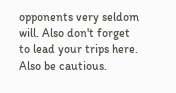opponents very seldom will. Also don't forget to lead your trips here. Also be cautious.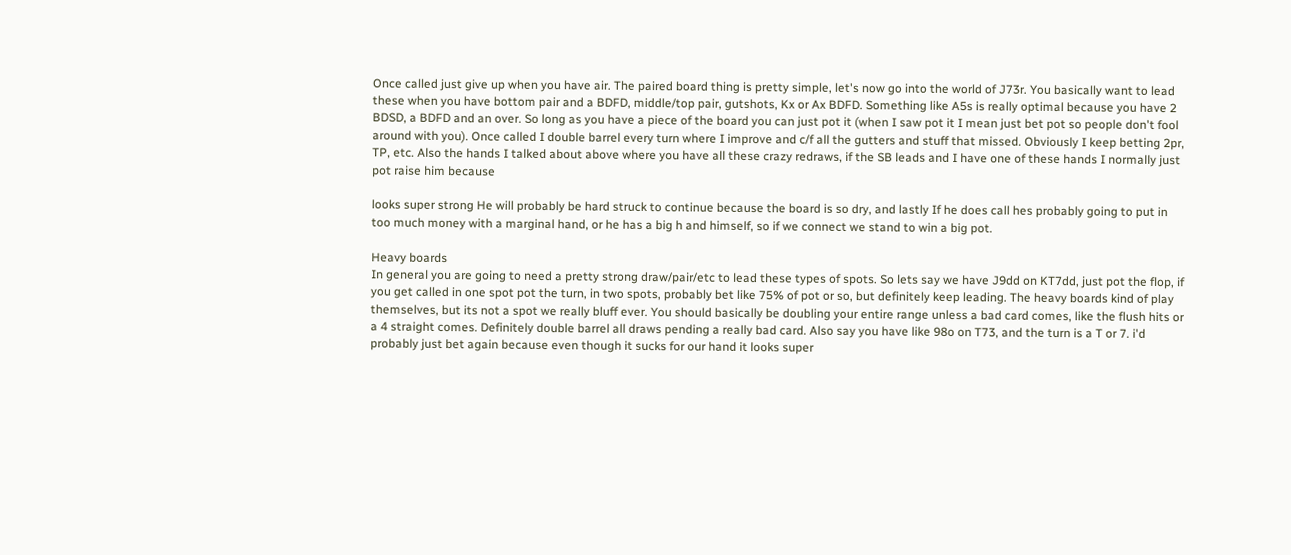Once called just give up when you have air. The paired board thing is pretty simple, let's now go into the world of J73r. You basically want to lead these when you have bottom pair and a BDFD, middle/top pair, gutshots, Kx or Ax BDFD. Something like A5s is really optimal because you have 2 BDSD, a BDFD and an over. So long as you have a piece of the board you can just pot it (when I saw pot it I mean just bet pot so people don't fool around with you). Once called I double barrel every turn where I improve and c/f all the gutters and stuff that missed. Obviously I keep betting 2pr, TP, etc. Also the hands I talked about above where you have all these crazy redraws, if the SB leads and I have one of these hands I normally just pot raise him because

looks super strong He will probably be hard struck to continue because the board is so dry, and lastly If he does call hes probably going to put in too much money with a marginal hand, or he has a big h and himself, so if we connect we stand to win a big pot.

Heavy boards
In general you are going to need a pretty strong draw/pair/etc to lead these types of spots. So lets say we have J9dd on KT7dd, just pot the flop, if you get called in one spot pot the turn, in two spots, probably bet like 75% of pot or so, but definitely keep leading. The heavy boards kind of play themselves, but its not a spot we really bluff ever. You should basically be doubling your entire range unless a bad card comes, like the flush hits or a 4 straight comes. Definitely double barrel all draws pending a really bad card. Also say you have like 98o on T73, and the turn is a T or 7. i'd probably just bet again because even though it sucks for our hand it looks super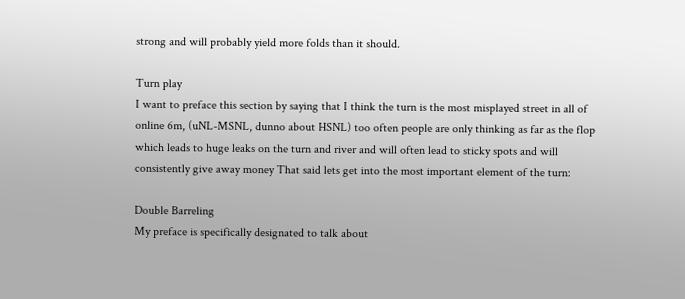strong and will probably yield more folds than it should.

Turn play
I want to preface this section by saying that I think the turn is the most misplayed street in all of online 6m, (uNL-MSNL, dunno about HSNL) too often people are only thinking as far as the flop which leads to huge leaks on the turn and river and will often lead to sticky spots and will consistently give away money That said lets get into the most important element of the turn:

Double Barreling
My preface is specifically designated to talk about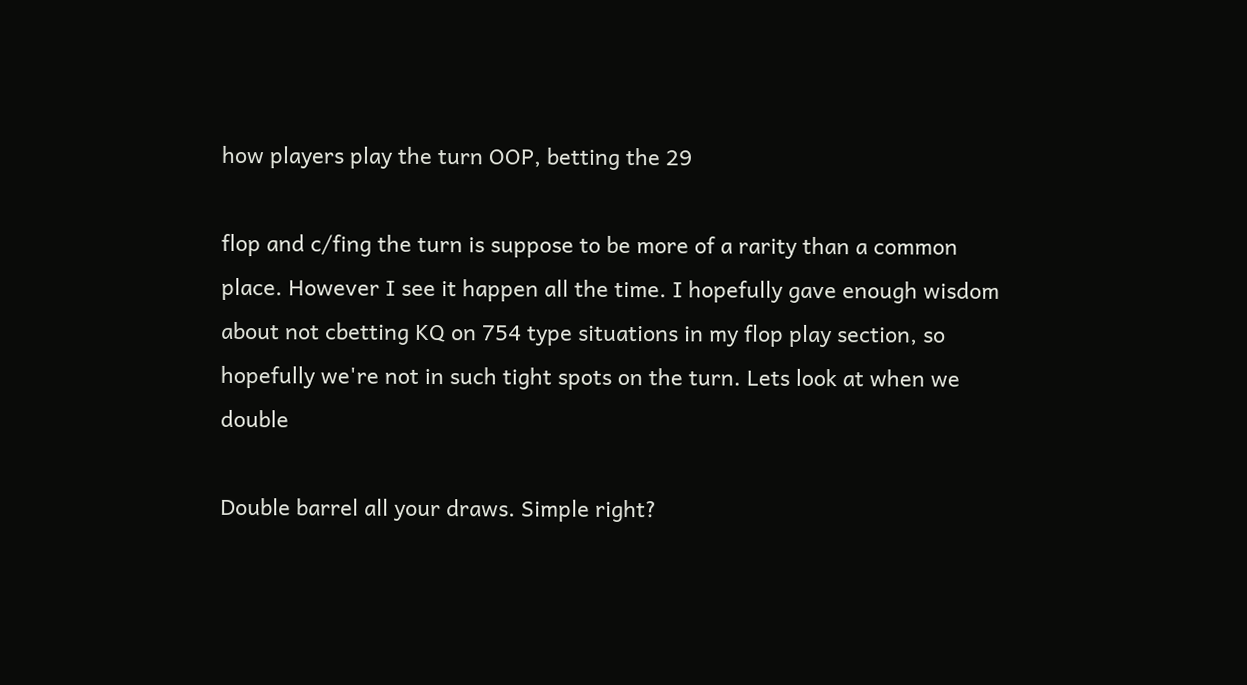how players play the turn OOP, betting the 29

flop and c/fing the turn is suppose to be more of a rarity than a common place. However I see it happen all the time. I hopefully gave enough wisdom about not cbetting KQ on 754 type situations in my flop play section, so hopefully we're not in such tight spots on the turn. Lets look at when we double

Double barrel all your draws. Simple right?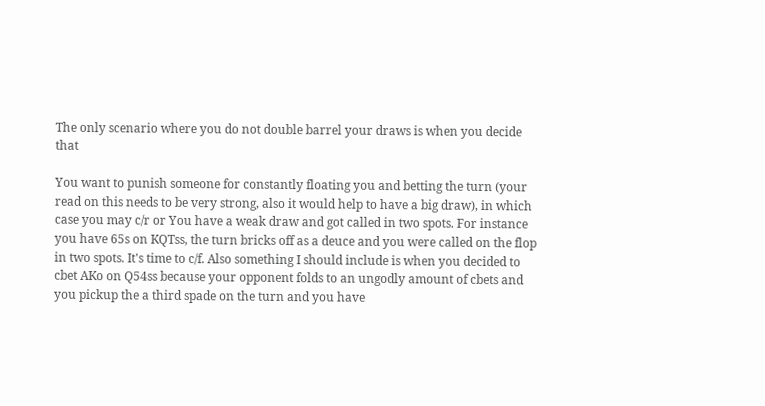The only scenario where you do not double barrel your draws is when you decide that

You want to punish someone for constantly floating you and betting the turn (your read on this needs to be very strong, also it would help to have a big draw), in which case you may c/r or You have a weak draw and got called in two spots. For instance you have 65s on KQTss, the turn bricks off as a deuce and you were called on the flop in two spots. It's time to c/f. Also something I should include is when you decided to cbet AKo on Q54ss because your opponent folds to an ungodly amount of cbets and you pickup the a third spade on the turn and you have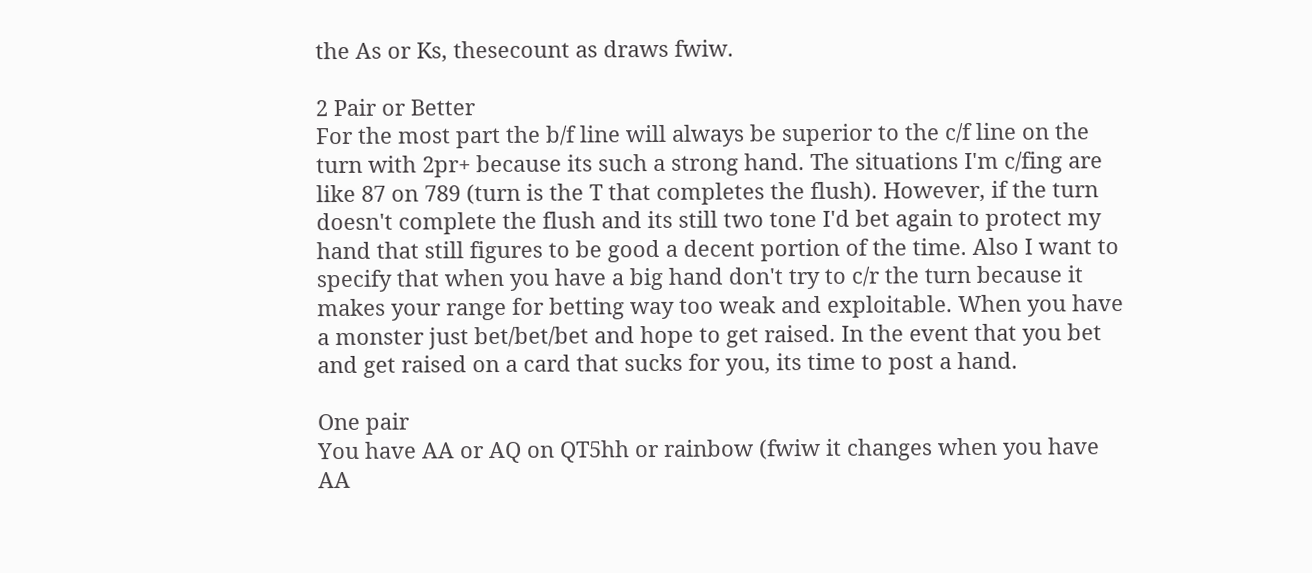the As or Ks, thesecount as draws fwiw.

2 Pair or Better
For the most part the b/f line will always be superior to the c/f line on the turn with 2pr+ because its such a strong hand. The situations I'm c/fing are like 87 on 789 (turn is the T that completes the flush). However, if the turn doesn't complete the flush and its still two tone I'd bet again to protect my hand that still figures to be good a decent portion of the time. Also I want to specify that when you have a big hand don't try to c/r the turn because it makes your range for betting way too weak and exploitable. When you have a monster just bet/bet/bet and hope to get raised. In the event that you bet and get raised on a card that sucks for you, its time to post a hand.

One pair
You have AA or AQ on QT5hh or rainbow (fwiw it changes when you have AA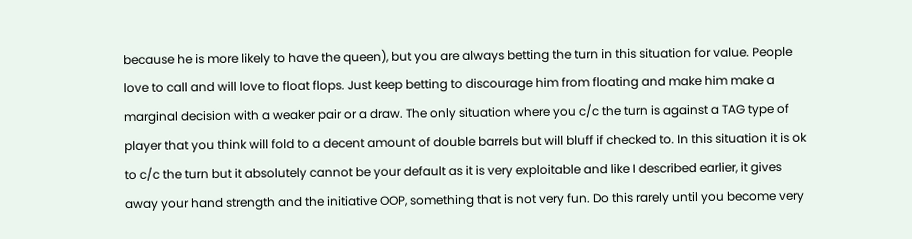because he is more likely to have the queen), but you are always betting the turn in this situation for value. People love to call and will love to float flops. Just keep betting to discourage him from floating and make him make a marginal decision with a weaker pair or a draw. The only situation where you c/c the turn is against a TAG type of player that you think will fold to a decent amount of double barrels but will bluff if checked to. In this situation it is ok to c/c the turn but it absolutely cannot be your default as it is very exploitable and like I described earlier, it gives away your hand strength and the initiative OOP, something that is not very fun. Do this rarely until you become very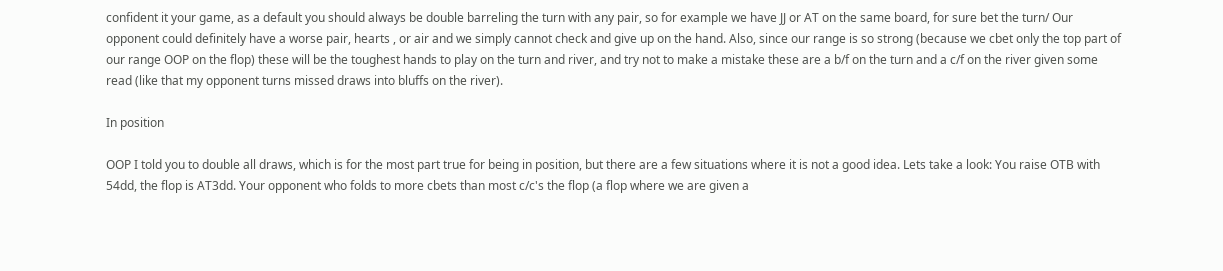confident it your game, as a default you should always be double barreling the turn with any pair, so for example we have JJ or AT on the same board, for sure bet the turn/ Our opponent could definitely have a worse pair, hearts , or air and we simply cannot check and give up on the hand. Also, since our range is so strong (because we cbet only the top part of our range OOP on the flop) these will be the toughest hands to play on the turn and river, and try not to make a mistake these are a b/f on the turn and a c/f on the river given some read (like that my opponent turns missed draws into bluffs on the river).

In position

OOP I told you to double all draws, which is for the most part true for being in position, but there are a few situations where it is not a good idea. Lets take a look: You raise OTB with 54dd, the flop is AT3dd. Your opponent who folds to more cbets than most c/c's the flop (a flop where we are given a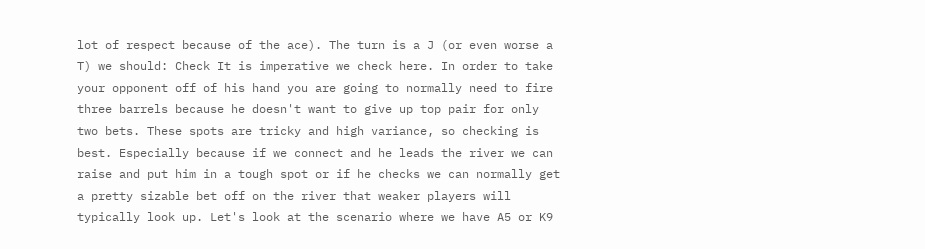lot of respect because of the ace). The turn is a J (or even worse a T) we should: Check It is imperative we check here. In order to take your opponent off of his hand you are going to normally need to fire three barrels because he doesn't want to give up top pair for only two bets. These spots are tricky and high variance, so checking is best. Especially because if we connect and he leads the river we can raise and put him in a tough spot or if he checks we can normally get a pretty sizable bet off on the river that weaker players will typically look up. Let's look at the scenario where we have A5 or K9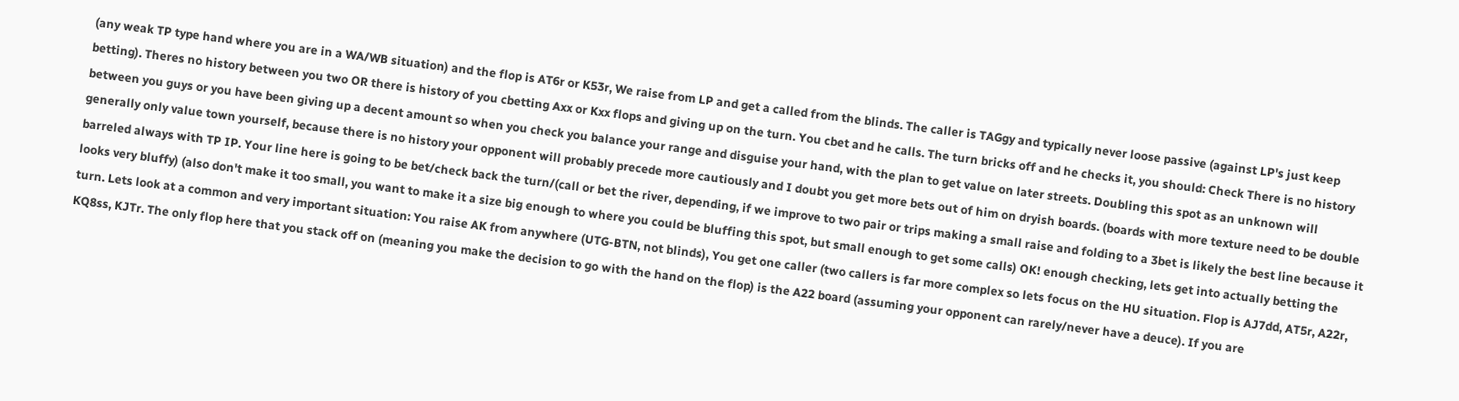(any weak TP type hand where you are in a WA/WB situation) and the flop is AT6r or K53r, We raise from LP and get a called from the blinds. The caller is TAGgy and typically never loose passive (against LP's just keep betting). Theres no history between you two OR there is history of you cbetting Axx or Kxx flops and giving up on the turn. You cbet and he calls. The turn bricks off and he checks it, you should: Check There is no history between you guys or you have been giving up a decent amount so when you check you balance your range and disguise your hand, with the plan to get value on later streets. Doubling this spot as an unknown will generally only value town yourself, because there is no history your opponent will probably precede more cautiously and I doubt you get more bets out of him on dryish boards. (boards with more texture need to be double barreled always with TP IP. Your line here is going to be bet/check back the turn/(call or bet the river, depending, if we improve to two pair or trips making a small raise and folding to a 3bet is likely the best line because it looks very bluffy) (also don't make it too small, you want to make it a size big enough to where you could be bluffing this spot, but small enough to get some calls) OK! enough checking, lets get into actually betting the turn. Lets look at a common and very important situation: You raise AK from anywhere (UTG-BTN, not blinds), You get one caller (two callers is far more complex so lets focus on the HU situation. Flop is AJ7dd, AT5r, A22r, KQ8ss, KJTr. The only flop here that you stack off on (meaning you make the decision to go with the hand on the flop) is the A22 board (assuming your opponent can rarely/never have a deuce). If you are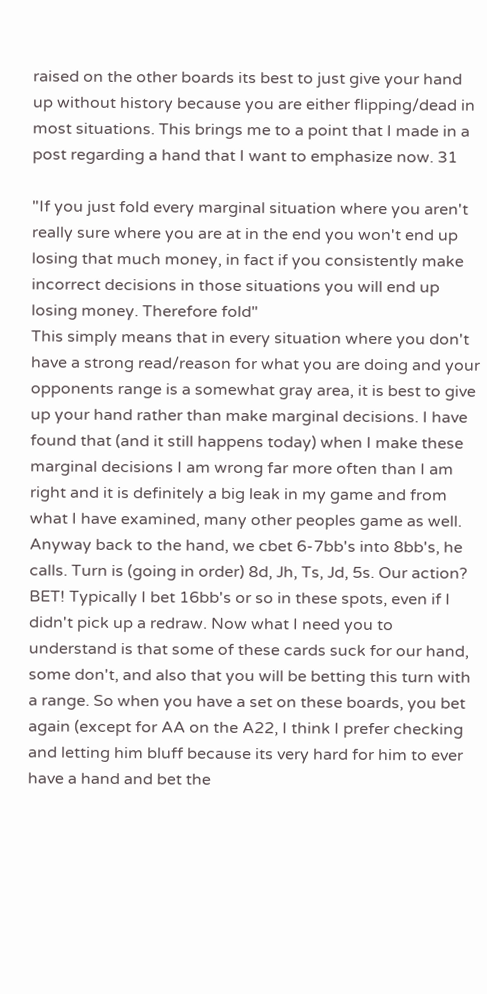raised on the other boards its best to just give your hand up without history because you are either flipping/dead in most situations. This brings me to a point that I made in a post regarding a hand that I want to emphasize now. 31

"If you just fold every marginal situation where you aren't really sure where you are at in the end you won't end up losing that much money, in fact if you consistently make incorrect decisions in those situations you will end up losing money. Therefore fold"
This simply means that in every situation where you don't have a strong read/reason for what you are doing and your opponents range is a somewhat gray area, it is best to give up your hand rather than make marginal decisions. I have found that (and it still happens today) when I make these marginal decisions I am wrong far more often than I am right and it is definitely a big leak in my game and from what I have examined, many other peoples game as well. Anyway back to the hand, we cbet 6-7bb's into 8bb's, he calls. Turn is (going in order) 8d, Jh, Ts, Jd, 5s. Our action? BET! Typically I bet 16bb's or so in these spots, even if I didn't pick up a redraw. Now what I need you to understand is that some of these cards suck for our hand, some don't, and also that you will be betting this turn with a range. So when you have a set on these boards, you bet again (except for AA on the A22, I think I prefer checking and letting him bluff because its very hard for him to ever have a hand and bet the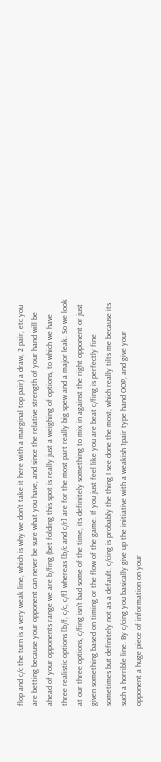flop and c/c the turn is a very weak line, which is why we don't take it here with a marginal top pair) a draw, 2 pair, etc you are betting because your opponent can never be sure what you have, and since the relative strength of your hand will be ahead of your opponents range we are b/fing (bet folding this spot is really just a weighing of options, to which we have three realistic options [b/f, c/c, c/f] whereas [b/c and c/r] are for the most part really big spew and a major leak. So we look at our three options, c/fing isn't bad some of the time, its definitely something to mix in against the right opponent or just given something based on timing or the flow of the game. If you just feel like you are beat c/fing is perfectly fine sometimes but definitely not as a default. c/cing is probably the thing I see done the most, which really tilts me because its such a horrible line. By c/cing you basically give up the initiative with a weakish 1pair type hand OOP, and give your opponent a huge piece of information on your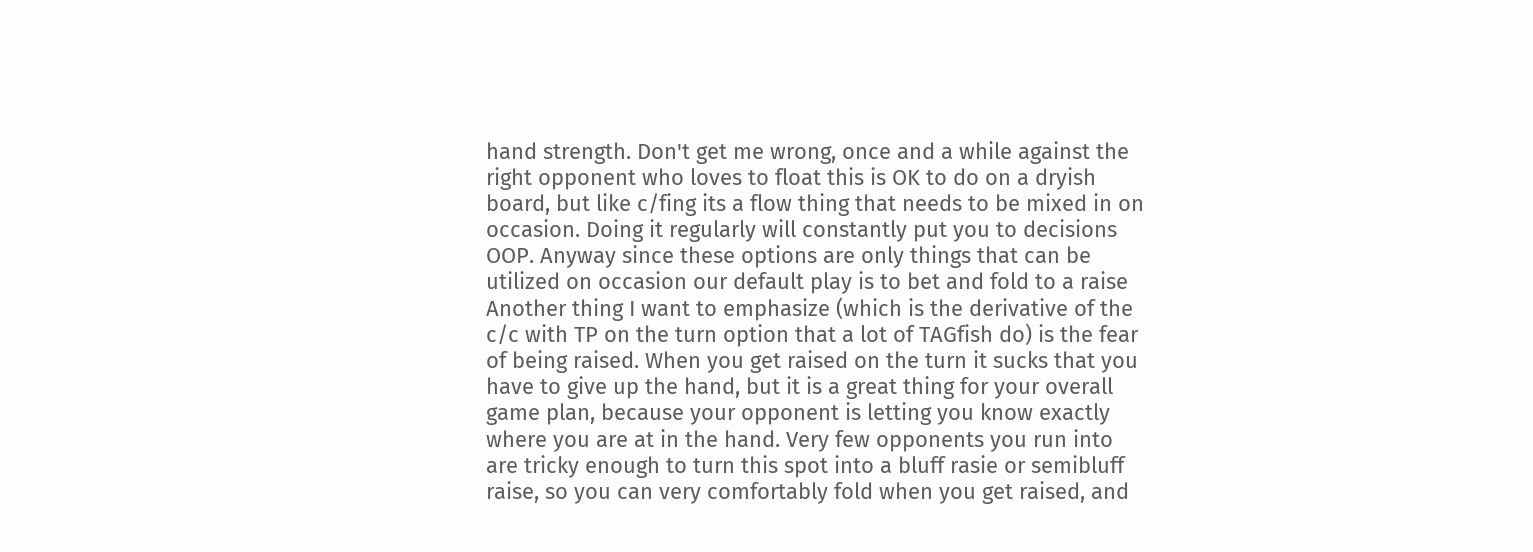hand strength. Don't get me wrong, once and a while against the right opponent who loves to float this is OK to do on a dryish board, but like c/fing its a flow thing that needs to be mixed in on occasion. Doing it regularly will constantly put you to decisions OOP. Anyway since these options are only things that can be utilized on occasion our default play is to bet and fold to a raise Another thing I want to emphasize (which is the derivative of the c/c with TP on the turn option that a lot of TAGfish do) is the fear of being raised. When you get raised on the turn it sucks that you have to give up the hand, but it is a great thing for your overall game plan, because your opponent is letting you know exactly where you are at in the hand. Very few opponents you run into are tricky enough to turn this spot into a bluff rasie or semibluff raise, so you can very comfortably fold when you get raised, and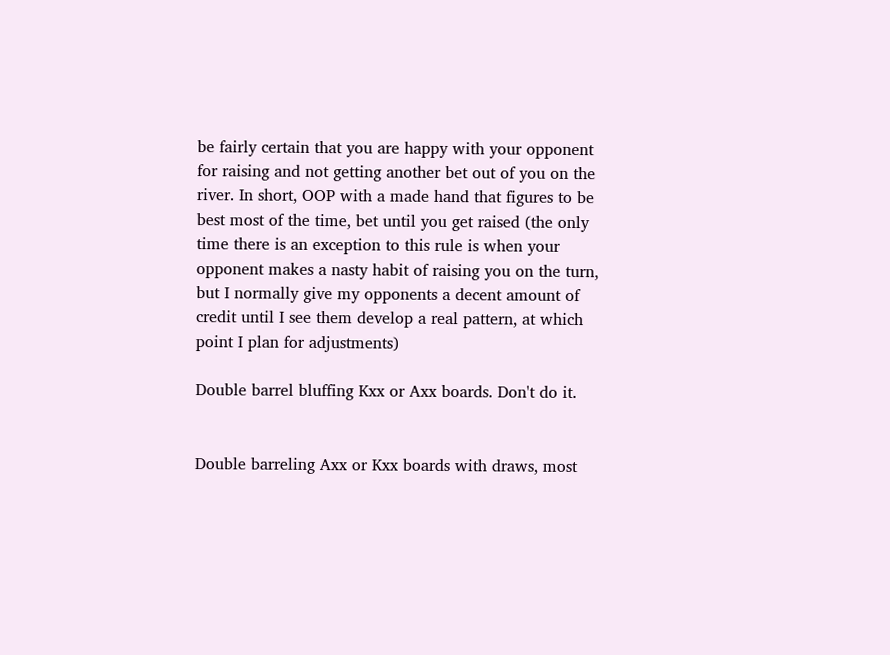be fairly certain that you are happy with your opponent for raising and not getting another bet out of you on the river. In short, OOP with a made hand that figures to be best most of the time, bet until you get raised (the only time there is an exception to this rule is when your opponent makes a nasty habit of raising you on the turn, but I normally give my opponents a decent amount of credit until I see them develop a real pattern, at which point I plan for adjustments)

Double barrel bluffing Kxx or Axx boards. Don't do it.


Double barreling Axx or Kxx boards with draws, most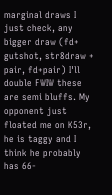marginal draws I just check, any bigger draw (fd+ gutshot, str8draw + pair, fd+pair) I'll double FWIW these are semi bluffs. My opponent just floated me on K53r, he is taggy and I think he probably has 66-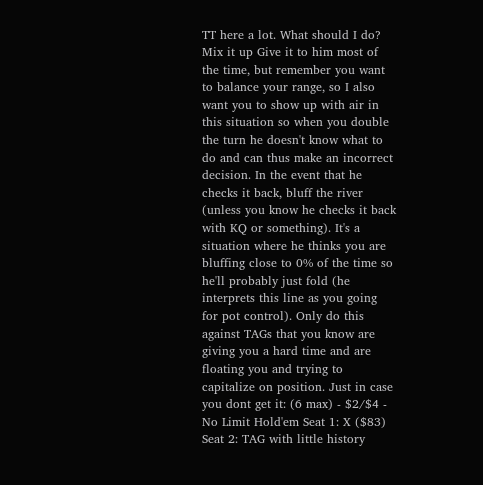TT here a lot. What should I do? Mix it up Give it to him most of the time, but remember you want to balance your range, so I also want you to show up with air in this situation so when you double the turn he doesn't know what to do and can thus make an incorrect decision. In the event that he checks it back, bluff the river (unless you know he checks it back with KQ or something). It's a situation where he thinks you are bluffing close to 0% of the time so he'll probably just fold (he interprets this line as you going for pot control). Only do this against TAGs that you know are giving you a hard time and are floating you and trying to capitalize on position. Just in case you dont get it: (6 max) - $2/$4 - No Limit Hold'em Seat 1: X ($83) Seat 2: TAG with little history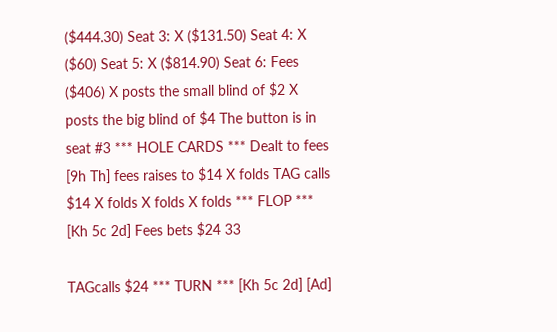($444.30) Seat 3: X ($131.50) Seat 4: X ($60) Seat 5: X ($814.90) Seat 6: Fees ($406) X posts the small blind of $2 X posts the big blind of $4 The button is in seat #3 *** HOLE CARDS *** Dealt to fees [9h Th] fees raises to $14 X folds TAG calls $14 X folds X folds X folds *** FLOP *** [Kh 5c 2d] Fees bets $24 33

TAGcalls $24 *** TURN *** [Kh 5c 2d] [Ad]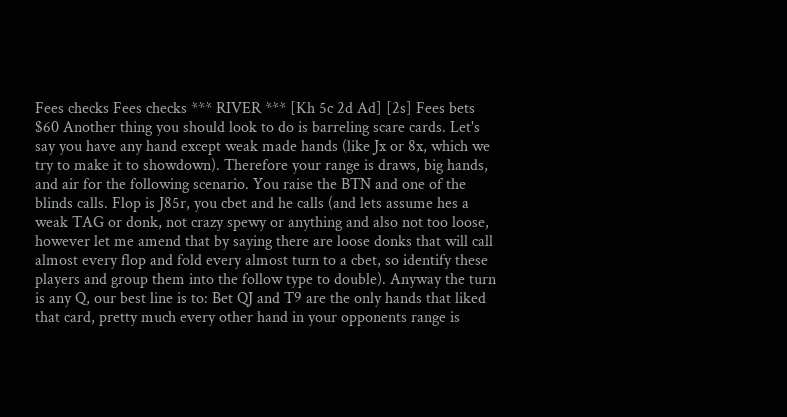Fees checks Fees checks *** RIVER *** [Kh 5c 2d Ad] [2s] Fees bets $60 Another thing you should look to do is barreling scare cards. Let's say you have any hand except weak made hands (like Jx or 8x, which we try to make it to showdown). Therefore your range is draws, big hands, and air for the following scenario. You raise the BTN and one of the blinds calls. Flop is J85r, you cbet and he calls (and lets assume hes a weak TAG or donk, not crazy spewy or anything and also not too loose, however let me amend that by saying there are loose donks that will call almost every flop and fold every almost turn to a cbet, so identify these players and group them into the follow type to double). Anyway the turn is any Q, our best line is to: Bet QJ and T9 are the only hands that liked that card, pretty much every other hand in your opponents range is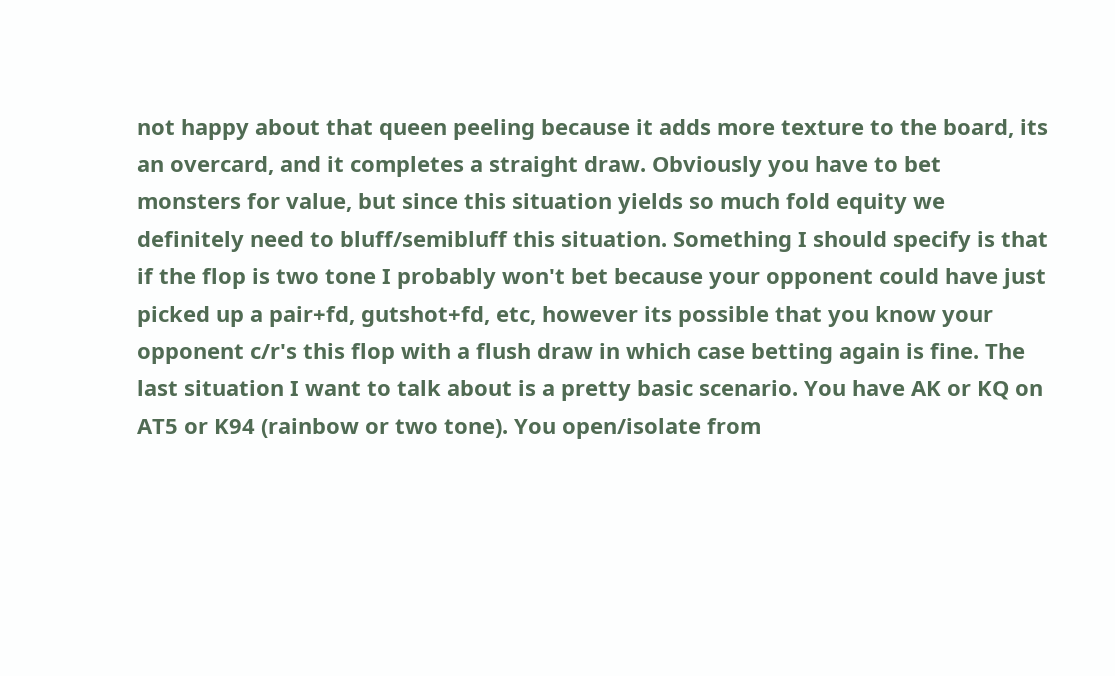not happy about that queen peeling because it adds more texture to the board, its an overcard, and it completes a straight draw. Obviously you have to bet monsters for value, but since this situation yields so much fold equity we definitely need to bluff/semibluff this situation. Something I should specify is that if the flop is two tone I probably won't bet because your opponent could have just picked up a pair+fd, gutshot+fd, etc, however its possible that you know your opponent c/r's this flop with a flush draw in which case betting again is fine. The last situation I want to talk about is a pretty basic scenario. You have AK or KQ on AT5 or K94 (rainbow or two tone). You open/isolate from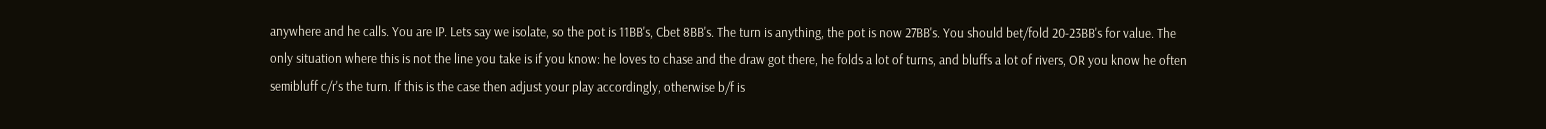anywhere and he calls. You are IP. Lets say we isolate, so the pot is 11BB's, Cbet 8BB's. The turn is anything, the pot is now 27BB's. You should bet/fold 20-23BB's for value. The only situation where this is not the line you take is if you know: he loves to chase and the draw got there, he folds a lot of turns, and bluffs a lot of rivers, OR you know he often semibluff c/r's the turn. If this is the case then adjust your play accordingly, otherwise b/f is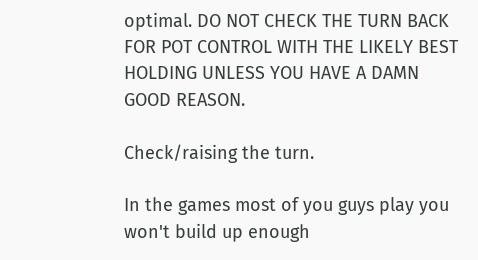optimal. DO NOT CHECK THE TURN BACK FOR POT CONTROL WITH THE LIKELY BEST HOLDING UNLESS YOU HAVE A DAMN GOOD REASON.

Check/raising the turn.

In the games most of you guys play you won't build up enough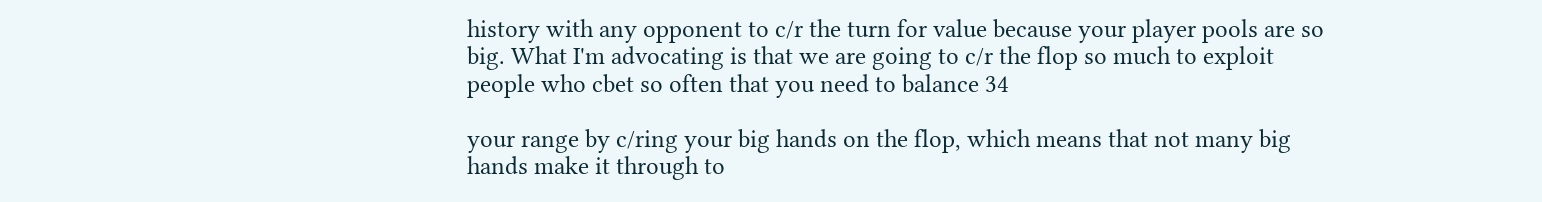history with any opponent to c/r the turn for value because your player pools are so big. What I'm advocating is that we are going to c/r the flop so much to exploit people who cbet so often that you need to balance 34

your range by c/ring your big hands on the flop, which means that not many big hands make it through to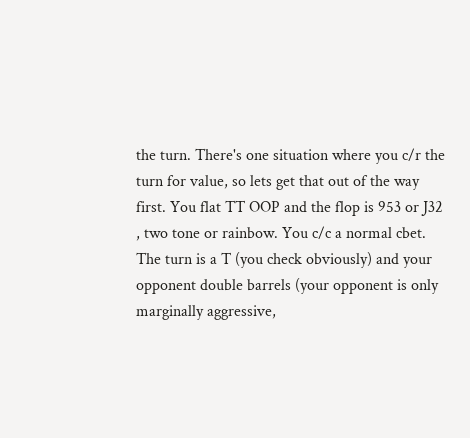the turn. There's one situation where you c/r the turn for value, so lets get that out of the way first. You flat TT OOP and the flop is 953 or J32 , two tone or rainbow. You c/c a normal cbet. The turn is a T (you check obviously) and your opponent double barrels (your opponent is only marginally aggressive,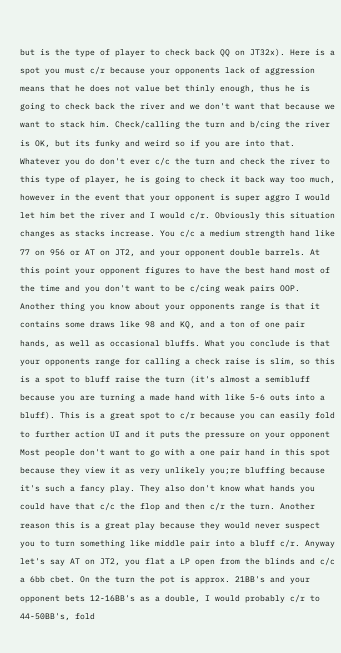but is the type of player to check back QQ on JT32x). Here is a spot you must c/r because your opponents lack of aggression means that he does not value bet thinly enough, thus he is going to check back the river and we don't want that because we want to stack him. Check/calling the turn and b/cing the river is OK, but its funky and weird so if you are into that. Whatever you do don't ever c/c the turn and check the river to this type of player, he is going to check it back way too much, however in the event that your opponent is super aggro I would let him bet the river and I would c/r. Obviously this situation changes as stacks increase. You c/c a medium strength hand like 77 on 956 or AT on JT2, and your opponent double barrels. At this point your opponent figures to have the best hand most of the time and you don't want to be c/cing weak pairs OOP. Another thing you know about your opponents range is that it contains some draws like 98 and KQ, and a ton of one pair hands, as well as occasional bluffs. What you conclude is that your opponents range for calling a check raise is slim, so this is a spot to bluff raise the turn (it's almost a semibluff because you are turning a made hand with like 5-6 outs into a bluff). This is a great spot to c/r because you can easily fold to further action UI and it puts the pressure on your opponent Most people don't want to go with a one pair hand in this spot because they view it as very unlikely you;re bluffing because it's such a fancy play. They also don't know what hands you could have that c/c the flop and then c/r the turn. Another reason this is a great play because they would never suspect you to turn something like middle pair into a bluff c/r. Anyway let's say AT on JT2, you flat a LP open from the blinds and c/c a 6bb cbet. On the turn the pot is approx. 21BB's and your opponent bets 12-16BB's as a double, I would probably c/r to 44-50BB's, fold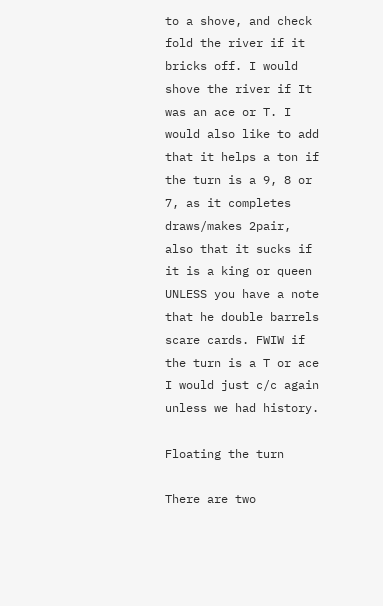to a shove, and check fold the river if it bricks off. I would shove the river if It was an ace or T. I would also like to add that it helps a ton if the turn is a 9, 8 or 7, as it completes draws/makes 2pair, also that it sucks if it is a king or queen UNLESS you have a note that he double barrels scare cards. FWIW if the turn is a T or ace I would just c/c again unless we had history.

Floating the turn

There are two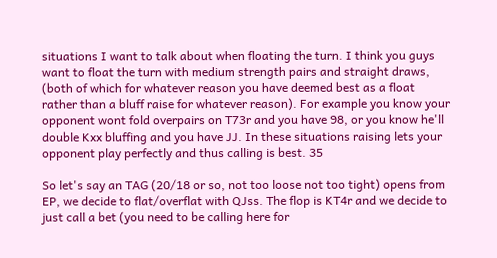situations I want to talk about when floating the turn. I think you guys want to float the turn with medium strength pairs and straight draws, (both of which for whatever reason you have deemed best as a float rather than a bluff raise for whatever reason). For example you know your opponent wont fold overpairs on T73r and you have 98, or you know he'll double Kxx bluffing and you have JJ. In these situations raising lets your opponent play perfectly and thus calling is best. 35

So let's say an TAG (20/18 or so, not too loose not too tight) opens from EP, we decide to flat/overflat with QJss. The flop is KT4r and we decide to just call a bet (you need to be calling here for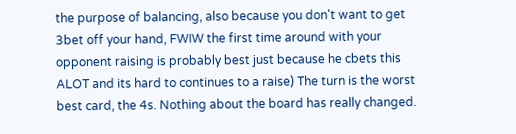the purpose of balancing, also because you don't want to get 3bet off your hand, FWIW the first time around with your opponent raising is probably best just because he cbets this ALOT and its hard to continues to a raise) The turn is the worst best card, the 4s. Nothing about the board has really changed.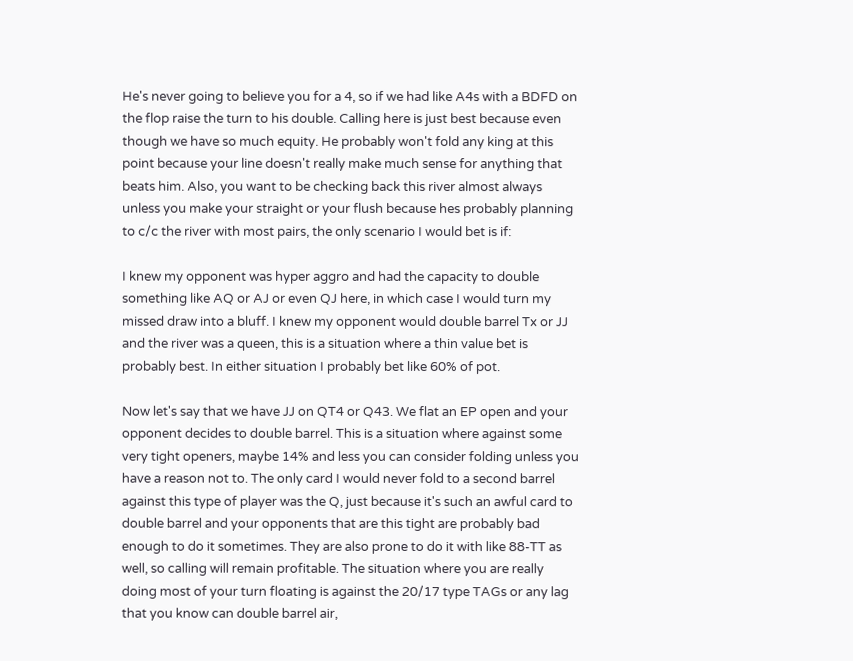He's never going to believe you for a 4, so if we had like A4s with a BDFD on the flop raise the turn to his double. Calling here is just best because even though we have so much equity. He probably won't fold any king at this point because your line doesn't really make much sense for anything that beats him. Also, you want to be checking back this river almost always unless you make your straight or your flush because hes probably planning to c/c the river with most pairs, the only scenario I would bet is if:

I knew my opponent was hyper aggro and had the capacity to double something like AQ or AJ or even QJ here, in which case I would turn my missed draw into a bluff. I knew my opponent would double barrel Tx or JJ and the river was a queen, this is a situation where a thin value bet is probably best. In either situation I probably bet like 60% of pot.

Now let's say that we have JJ on QT4 or Q43. We flat an EP open and your opponent decides to double barrel. This is a situation where against some very tight openers, maybe 14% and less you can consider folding unless you have a reason not to. The only card I would never fold to a second barrel against this type of player was the Q, just because it's such an awful card to double barrel and your opponents that are this tight are probably bad enough to do it sometimes. They are also prone to do it with like 88-TT as well, so calling will remain profitable. The situation where you are really doing most of your turn floating is against the 20/17 type TAGs or any lag that you know can double barrel air,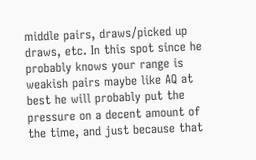middle pairs, draws/picked up draws, etc. In this spot since he probably knows your range is weakish pairs maybe like AQ at best he will probably put the pressure on a decent amount of the time, and just because that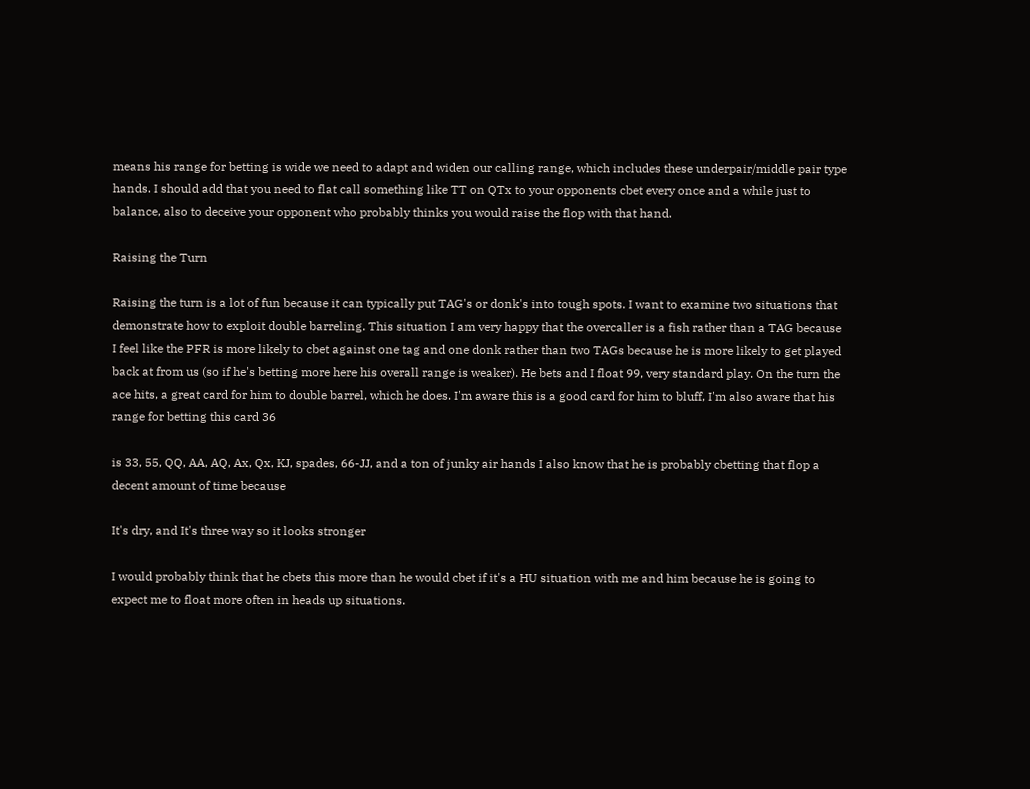means his range for betting is wide we need to adapt and widen our calling range, which includes these underpair/middle pair type hands. I should add that you need to flat call something like TT on QTx to your opponents cbet every once and a while just to balance, also to deceive your opponent who probably thinks you would raise the flop with that hand.

Raising the Turn

Raising the turn is a lot of fun because it can typically put TAG's or donk's into tough spots. I want to examine two situations that demonstrate how to exploit double barreling. This situation I am very happy that the overcaller is a fish rather than a TAG because I feel like the PFR is more likely to cbet against one tag and one donk rather than two TAGs because he is more likely to get played back at from us (so if he's betting more here his overall range is weaker). He bets and I float 99, very standard play. On the turn the ace hits, a great card for him to double barrel, which he does. I'm aware this is a good card for him to bluff, I'm also aware that his range for betting this card 36

is 33, 55, QQ, AA, AQ, Ax, Qx, KJ, spades, 66-JJ, and a ton of junky air hands I also know that he is probably cbetting that flop a decent amount of time because

It's dry, and It's three way so it looks stronger

I would probably think that he cbets this more than he would cbet if it's a HU situation with me and him because he is going to expect me to float more often in heads up situations.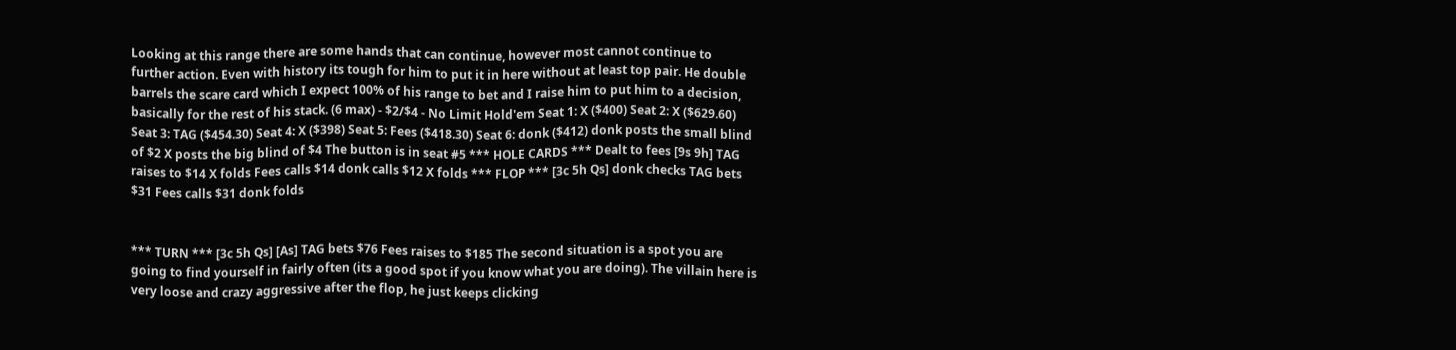Looking at this range there are some hands that can continue, however most cannot continue to further action. Even with history its tough for him to put it in here without at least top pair. He double barrels the scare card which I expect 100% of his range to bet and I raise him to put him to a decision, basically for the rest of his stack. (6 max) - $2/$4 - No Limit Hold'em Seat 1: X ($400) Seat 2: X ($629.60) Seat 3: TAG ($454.30) Seat 4: X ($398) Seat 5: Fees ($418.30) Seat 6: donk ($412) donk posts the small blind of $2 X posts the big blind of $4 The button is in seat #5 *** HOLE CARDS *** Dealt to fees [9s 9h] TAG raises to $14 X folds Fees calls $14 donk calls $12 X folds *** FLOP *** [3c 5h Qs] donk checks TAG bets $31 Fees calls $31 donk folds


*** TURN *** [3c 5h Qs] [As] TAG bets $76 Fees raises to $185 The second situation is a spot you are going to find yourself in fairly often (its a good spot if you know what you are doing). The villain here is very loose and crazy aggressive after the flop, he just keeps clicking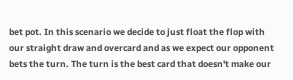bet pot. In this scenario we decide to just float the flop with our straight draw and overcard and as we expect our opponent bets the turn. The turn is the best card that doesn't make our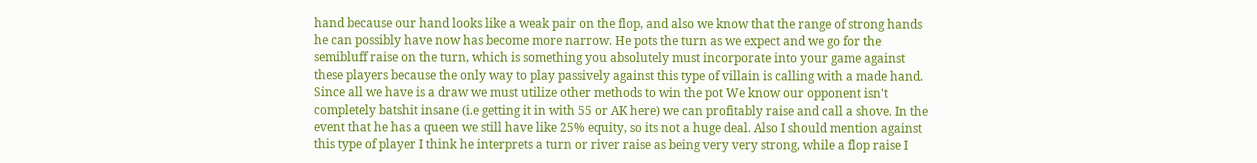hand because our hand looks like a weak pair on the flop, and also we know that the range of strong hands he can possibly have now has become more narrow. He pots the turn as we expect and we go for the semibluff raise on the turn, which is something you absolutely must incorporate into your game against these players because the only way to play passively against this type of villain is calling with a made hand. Since all we have is a draw we must utilize other methods to win the pot We know our opponent isn't completely batshit insane (i.e getting it in with 55 or AK here) we can profitably raise and call a shove. In the event that he has a queen we still have like 25% equity, so its not a huge deal. Also I should mention against this type of player I think he interprets a turn or river raise as being very very strong, while a flop raise I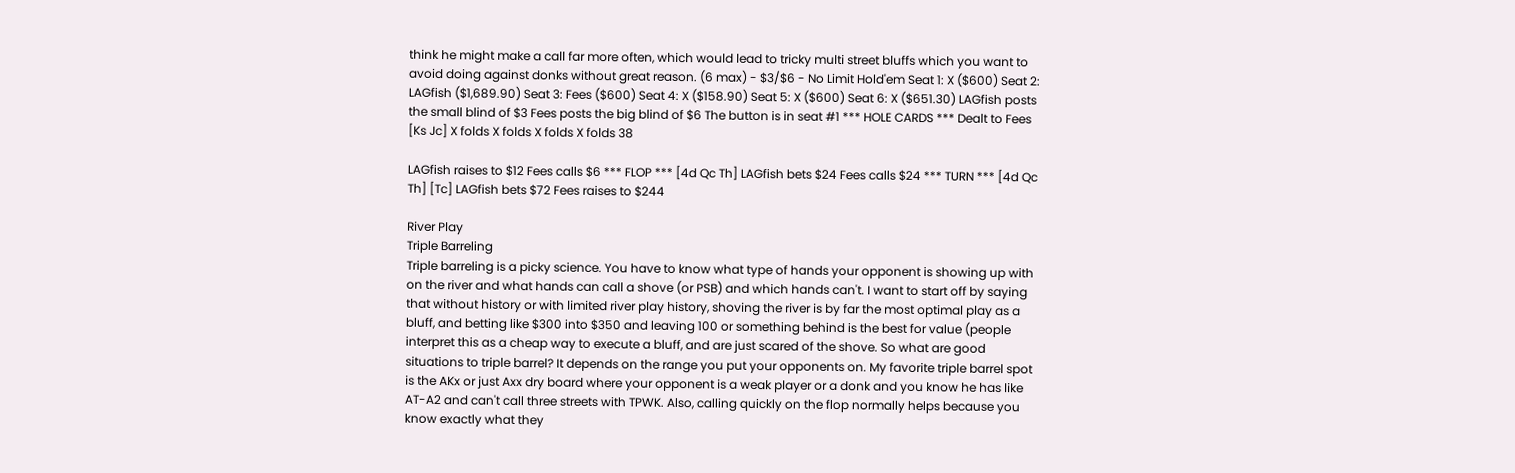think he might make a call far more often, which would lead to tricky multi street bluffs which you want to avoid doing against donks without great reason. (6 max) - $3/$6 - No Limit Hold'em Seat 1: X ($600) Seat 2: LAGfish ($1,689.90) Seat 3: Fees ($600) Seat 4: X ($158.90) Seat 5: X ($600) Seat 6: X ($651.30) LAGfish posts the small blind of $3 Fees posts the big blind of $6 The button is in seat #1 *** HOLE CARDS *** Dealt to Fees [Ks Jc] X folds X folds X folds X folds 38

LAGfish raises to $12 Fees calls $6 *** FLOP *** [4d Qc Th] LAGfish bets $24 Fees calls $24 *** TURN *** [4d Qc Th] [Tc] LAGfish bets $72 Fees raises to $244

River Play
Triple Barreling
Triple barreling is a picky science. You have to know what type of hands your opponent is showing up with on the river and what hands can call a shove (or PSB) and which hands can't. I want to start off by saying that without history or with limited river play history, shoving the river is by far the most optimal play as a bluff, and betting like $300 into $350 and leaving 100 or something behind is the best for value (people interpret this as a cheap way to execute a bluff, and are just scared of the shove. So what are good situations to triple barrel? It depends on the range you put your opponents on. My favorite triple barrel spot is the AKx or just Axx dry board where your opponent is a weak player or a donk and you know he has like AT-A2 and can't call three streets with TPWK. Also, calling quickly on the flop normally helps because you know exactly what they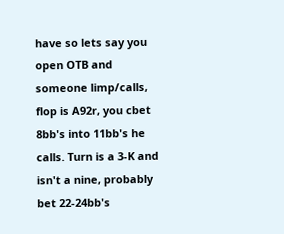have so lets say you open OTB and someone limp/calls, flop is A92r, you cbet 8bb's into 11bb's he calls. Turn is a 3-K and isn't a nine, probably bet 22-24bb's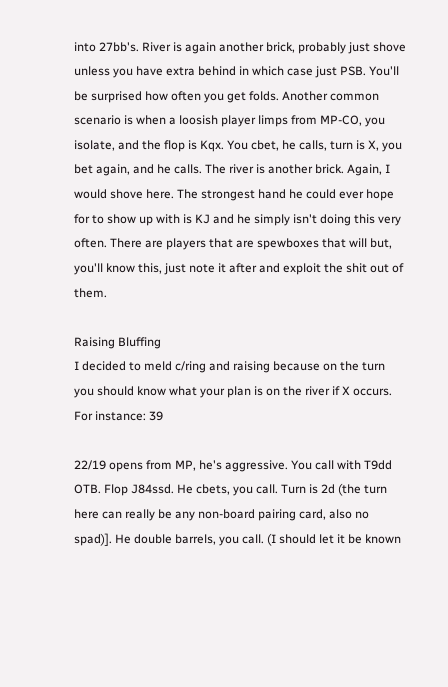into 27bb's. River is again another brick, probably just shove unless you have extra behind in which case just PSB. You'll be surprised how often you get folds. Another common scenario is when a loosish player limps from MP-CO, you isolate, and the flop is Kqx. You cbet, he calls, turn is X, you bet again, and he calls. The river is another brick. Again, I would shove here. The strongest hand he could ever hope for to show up with is KJ and he simply isn't doing this very often. There are players that are spewboxes that will but, you'll know this, just note it after and exploit the shit out of them.

Raising Bluffing
I decided to meld c/ring and raising because on the turn you should know what your plan is on the river if X occurs. For instance: 39

22/19 opens from MP, he's aggressive. You call with T9dd OTB. Flop J84ssd. He cbets, you call. Turn is 2d (the turn here can really be any non-board pairing card, also no spad)]. He double barrels, you call. (I should let it be known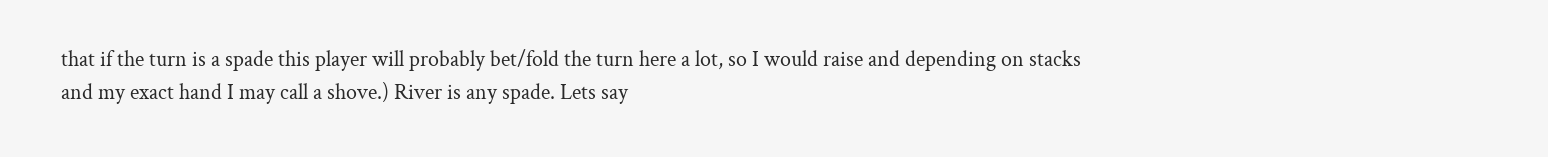that if the turn is a spade this player will probably bet/fold the turn here a lot, so I would raise and depending on stacks and my exact hand I may call a shove.) River is any spade. Lets say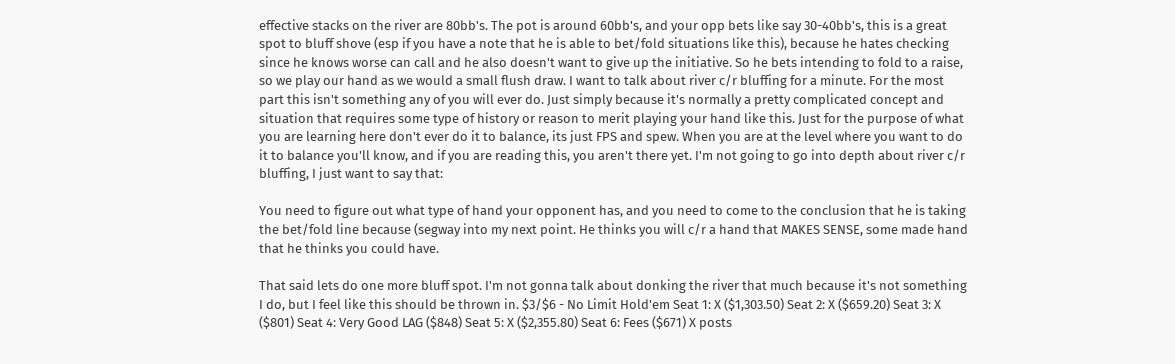effective stacks on the river are 80bb's. The pot is around 60bb's, and your opp bets like say 30-40bb's, this is a great spot to bluff shove (esp if you have a note that he is able to bet/fold situations like this), because he hates checking since he knows worse can call and he also doesn't want to give up the initiative. So he bets intending to fold to a raise, so we play our hand as we would a small flush draw. I want to talk about river c/r bluffing for a minute. For the most part this isn't something any of you will ever do. Just simply because it's normally a pretty complicated concept and situation that requires some type of history or reason to merit playing your hand like this. Just for the purpose of what you are learning here don't ever do it to balance, its just FPS and spew. When you are at the level where you want to do it to balance you'll know, and if you are reading this, you aren't there yet. I'm not going to go into depth about river c/r bluffing, I just want to say that:

You need to figure out what type of hand your opponent has, and you need to come to the conclusion that he is taking the bet/fold line because (segway into my next point. He thinks you will c/r a hand that MAKES SENSE, some made hand that he thinks you could have.

That said lets do one more bluff spot. I'm not gonna talk about donking the river that much because it's not something I do, but I feel like this should be thrown in. $3/$6 - No Limit Hold'em Seat 1: X ($1,303.50) Seat 2: X ($659.20) Seat 3: X ($801) Seat 4: Very Good LAG ($848) Seat 5: X ($2,355.80) Seat 6: Fees ($671) X posts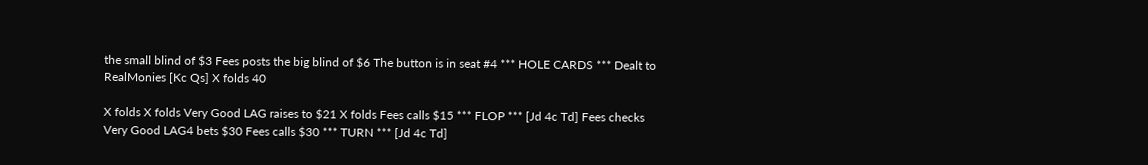the small blind of $3 Fees posts the big blind of $6 The button is in seat #4 *** HOLE CARDS *** Dealt to RealMonies [Kc Qs] X folds 40

X folds X folds Very Good LAG raises to $21 X folds Fees calls $15 *** FLOP *** [Jd 4c Td] Fees checks Very Good LAG4 bets $30 Fees calls $30 *** TURN *** [Jd 4c Td]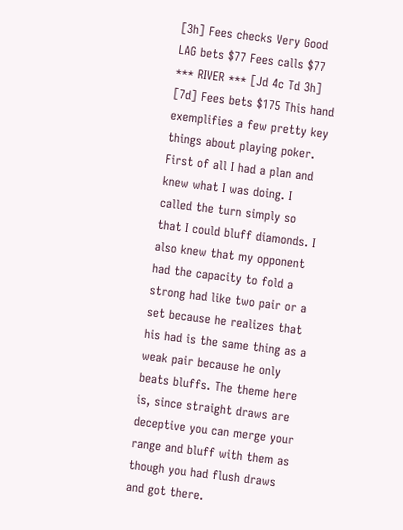[3h] Fees checks Very Good LAG bets $77 Fees calls $77 *** RIVER *** [Jd 4c Td 3h] [7d] Fees bets $175 This hand exemplifies a few pretty key things about playing poker. First of all I had a plan and knew what I was doing. I called the turn simply so that I could bluff diamonds. I also knew that my opponent had the capacity to fold a strong had like two pair or a set because he realizes that his had is the same thing as a weak pair because he only beats bluffs. The theme here is, since straight draws are deceptive you can merge your range and bluff with them as though you had flush draws and got there.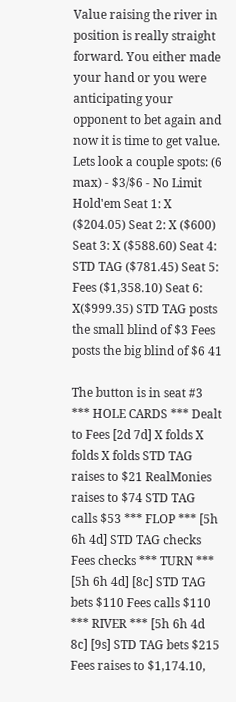Value raising the river in position is really straight forward. You either made your hand or you were anticipating your opponent to bet again and now it is time to get value. Lets look a couple spots: (6 max) - $3/$6 - No Limit Hold'em Seat 1: X ($204.05) Seat 2: X ($600) Seat 3: X ($588.60) Seat 4: STD TAG ($781.45) Seat 5: Fees ($1,358.10) Seat 6: X($999.35) STD TAG posts the small blind of $3 Fees posts the big blind of $6 41

The button is in seat #3 *** HOLE CARDS *** Dealt to Fees [2d 7d] X folds X folds X folds STD TAG raises to $21 RealMonies raises to $74 STD TAG calls $53 *** FLOP *** [5h 6h 4d] STD TAG checks Fees checks *** TURN *** [5h 6h 4d] [8c] STD TAG bets $110 Fees calls $110 *** RIVER *** [5h 6h 4d 8c] [9s] STD TAG bets $215 Fees raises to $1,174.10,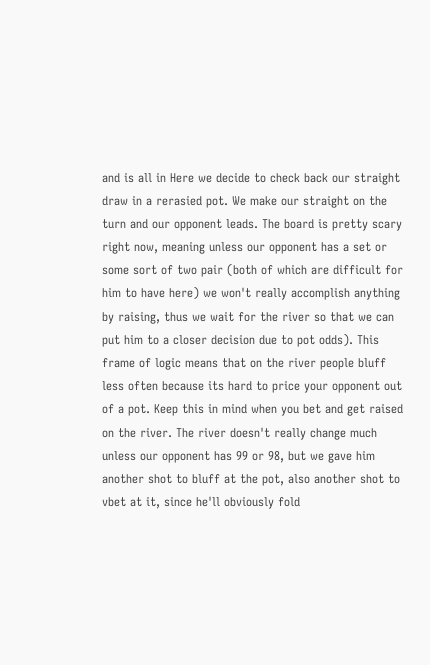and is all in Here we decide to check back our straight draw in a rerasied pot. We make our straight on the turn and our opponent leads. The board is pretty scary right now, meaning unless our opponent has a set or some sort of two pair (both of which are difficult for him to have here) we won't really accomplish anything by raising, thus we wait for the river so that we can put him to a closer decision due to pot odds). This frame of logic means that on the river people bluff less often because its hard to price your opponent out of a pot. Keep this in mind when you bet and get raised on the river. The river doesn't really change much unless our opponent has 99 or 98, but we gave him another shot to bluff at the pot, also another shot to vbet at it, since he'll obviously fold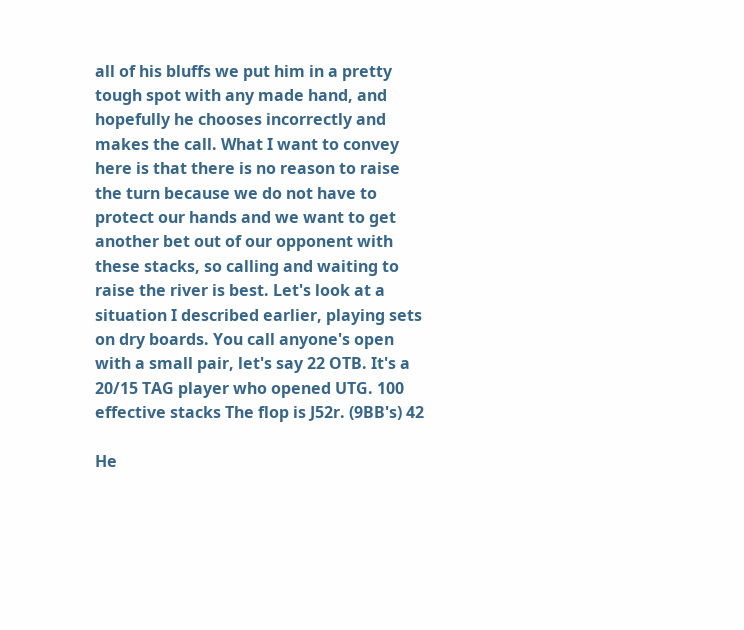all of his bluffs we put him in a pretty tough spot with any made hand, and hopefully he chooses incorrectly and makes the call. What I want to convey here is that there is no reason to raise the turn because we do not have to protect our hands and we want to get another bet out of our opponent with these stacks, so calling and waiting to raise the river is best. Let's look at a situation I described earlier, playing sets on dry boards. You call anyone's open with a small pair, let's say 22 OTB. It's a 20/15 TAG player who opened UTG. 100 effective stacks The flop is J52r. (9BB's) 42

He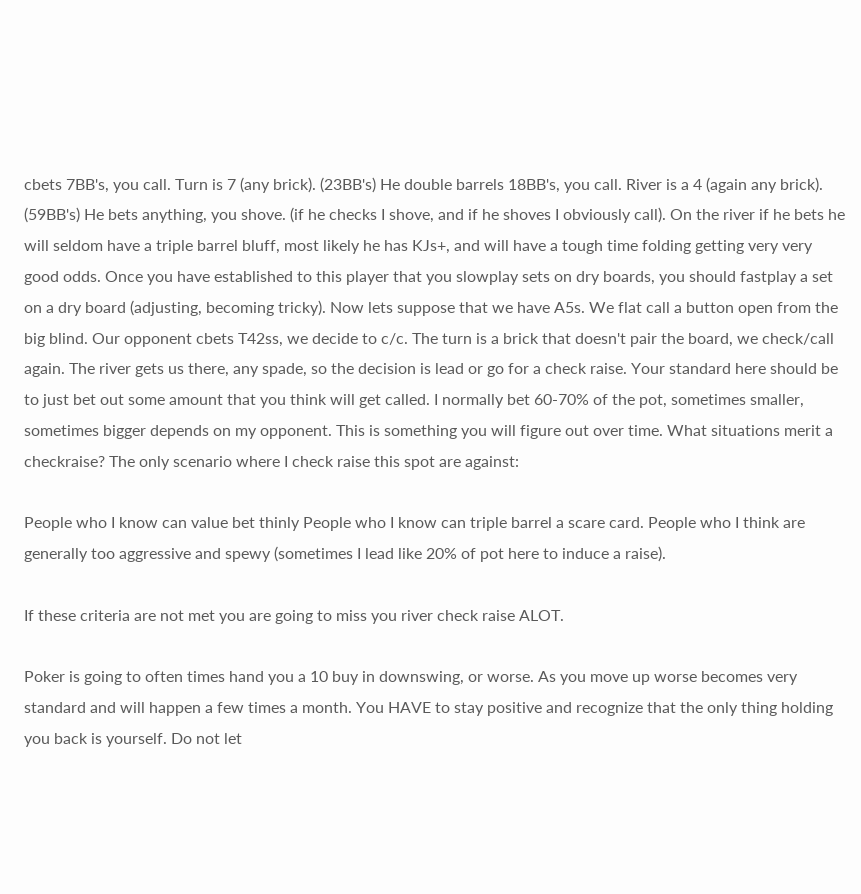cbets 7BB's, you call. Turn is 7 (any brick). (23BB's) He double barrels 18BB's, you call. River is a 4 (again any brick). (59BB's) He bets anything, you shove. (if he checks I shove, and if he shoves I obviously call). On the river if he bets he will seldom have a triple barrel bluff, most likely he has KJs+, and will have a tough time folding getting very very good odds. Once you have established to this player that you slowplay sets on dry boards, you should fastplay a set on a dry board (adjusting, becoming tricky). Now lets suppose that we have A5s. We flat call a button open from the big blind. Our opponent cbets T42ss, we decide to c/c. The turn is a brick that doesn't pair the board, we check/call again. The river gets us there, any spade, so the decision is lead or go for a check raise. Your standard here should be to just bet out some amount that you think will get called. I normally bet 60-70% of the pot, sometimes smaller, sometimes bigger depends on my opponent. This is something you will figure out over time. What situations merit a checkraise? The only scenario where I check raise this spot are against:

People who I know can value bet thinly People who I know can triple barrel a scare card. People who I think are generally too aggressive and spewy (sometimes I lead like 20% of pot here to induce a raise).

If these criteria are not met you are going to miss you river check raise ALOT.

Poker is going to often times hand you a 10 buy in downswing, or worse. As you move up worse becomes very standard and will happen a few times a month. You HAVE to stay positive and recognize that the only thing holding you back is yourself. Do not let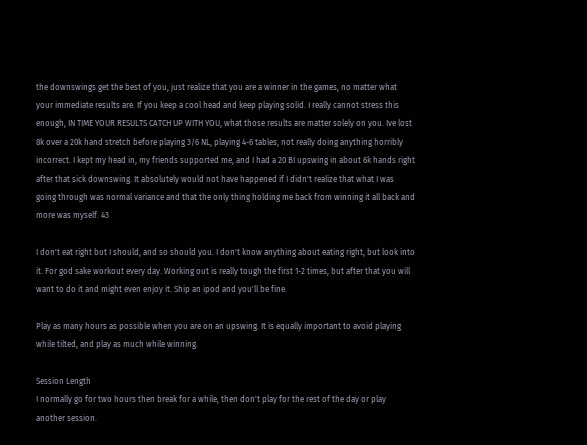the downswings get the best of you, just realize that you are a winner in the games, no matter what your immediate results are. If you keep a cool head and keep playing solid. I really cannot stress this enough, IN TIME YOUR RESULTS CATCH UP WITH YOU, what those results are matter solely on you. Ive lost 8k over a 20k hand stretch before playing 3/6 NL, playing 4-6 tables, not really doing anything horribly incorrect. I kept my head in, my friends supported me, and I had a 20 BI upswing in about 6k hands right after that sick downswing. It absolutely would not have happened if I didn't realize that what I was going through was normal variance and that the only thing holding me back from winning it all back and more was myself. 43

I don't eat right but I should, and so should you. I don't know anything about eating right, but look into it. For god sake workout every day. Working out is really tough the first 1-2 times, but after that you will want to do it and might even enjoy it. Ship an ipod and you'll be fine.

Play as many hours as possible when you are on an upswing. It is equally important to avoid playing while tilted, and play as much while winning.

Session Length
I normally go for two hours then break for a while, then don't play for the rest of the day or play another session.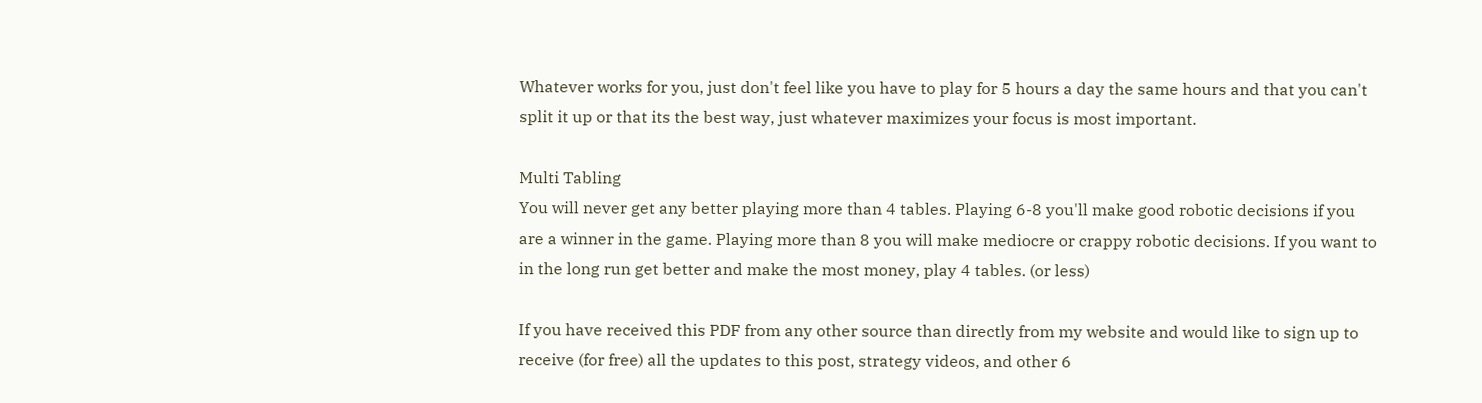Whatever works for you, just don't feel like you have to play for 5 hours a day the same hours and that you can't split it up or that its the best way, just whatever maximizes your focus is most important.

Multi Tabling
You will never get any better playing more than 4 tables. Playing 6-8 you'll make good robotic decisions if you are a winner in the game. Playing more than 8 you will make mediocre or crappy robotic decisions. If you want to in the long run get better and make the most money, play 4 tables. (or less)

If you have received this PDF from any other source than directly from my website and would like to sign up to receive (for free) all the updates to this post, strategy videos, and other 6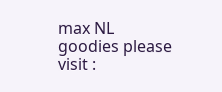max NL goodies please visit :